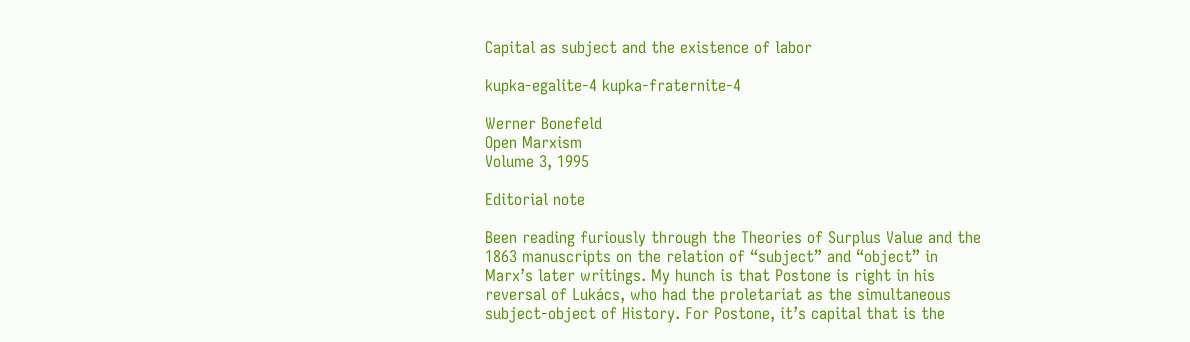Capital as subject and the existence of labor

kupka-egalite-4 kupka-fraternite-4

Werner Bonefeld
Open Marxism
Volume 3, 1995

Editorial note

Been reading furiously through the Theories of Surplus Value and the 1863 manuscripts on the relation of “subject” and “object” in Marx’s later writings. My hunch is that Postone is right in his reversal of Lukács, who had the proletariat as the simultaneous subject-object of History. For Postone, it’s capital that is the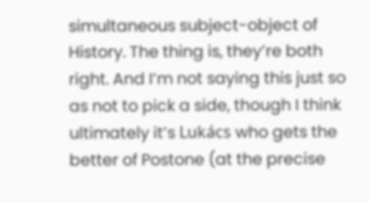simultaneous subject-object of History. The thing is, they’re both right. And I’m not saying this just so as not to pick a side, though I think ultimately it’s Lukács who gets the better of Postone (at the precise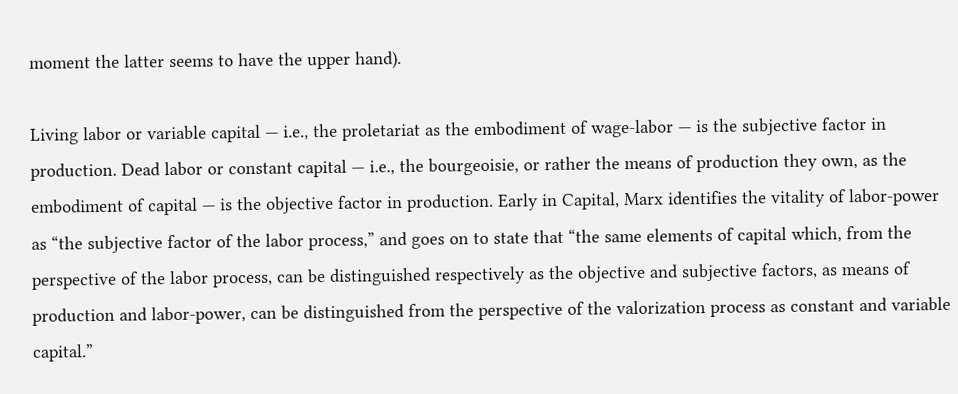moment the latter seems to have the upper hand).

Living labor or variable capital — i.e., the proletariat as the embodiment of wage-labor — is the subjective factor in production. Dead labor or constant capital — i.e., the bourgeoisie, or rather the means of production they own, as the embodiment of capital — is the objective factor in production. Early in Capital, Marx identifies the vitality of labor-power as “the subjective factor of the labor process,” and goes on to state that “the same elements of capital which, from the perspective of the labor process, can be distinguished respectively as the objective and subjective factors, as means of production and labor-power, can be distinguished from the perspective of the valorization process as constant and variable capital.”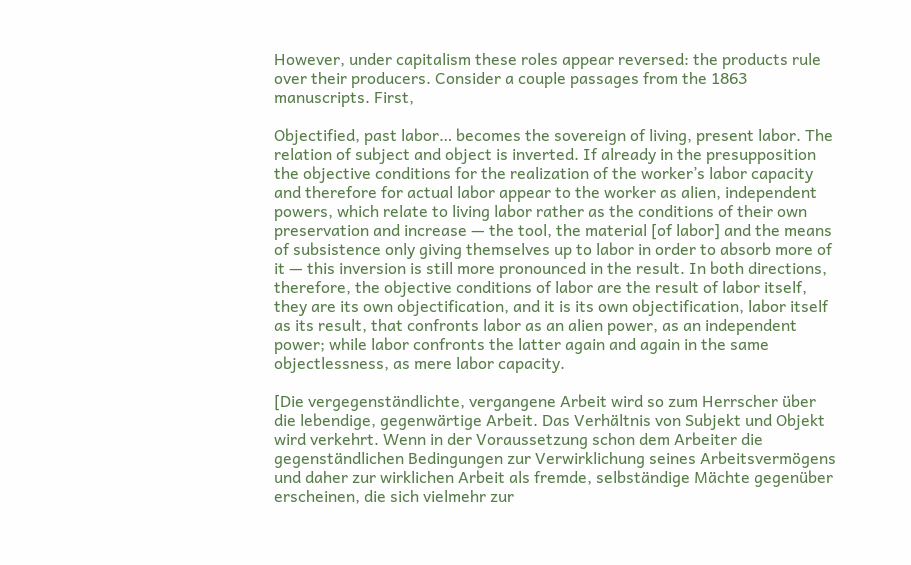However, under capitalism these roles appear reversed: the products rule over their producers. Consider a couple passages from the 1863 manuscripts. First,

Objectified, past labor… becomes the sovereign of living, present labor. The relation of subject and object is inverted. If already in the presupposition the objective conditions for the realization of the worker’s labor capacity and therefore for actual labor appear to the worker as alien, independent powers, which relate to living labor rather as the conditions of their own preservation and increase — the tool, the material [of labor] and the means of subsistence only giving themselves up to labor in order to absorb more of it — this inversion is still more pronounced in the result. In both directions, therefore, the objective conditions of labor are the result of labor itself, they are its own objectification, and it is its own objectification, labor itself as its result, that confronts labor as an alien power, as an independent power; while labor confronts the latter again and again in the same objectlessness, as mere labor capacity.

[Die vergegenständlichte, vergangene Arbeit wird so zum Herrscher über die lebendige, gegenwärtige Arbeit. Das Verhältnis von Subjekt und Objekt wird verkehrt. Wenn in der Voraussetzung schon dem Arbeiter die gegenständlichen Bedingungen zur Verwirklichung seines Arbeitsvermögens und daher zur wirklichen Arbeit als fremde, selbständige Mächte gegenüber erscheinen, die sich vielmehr zur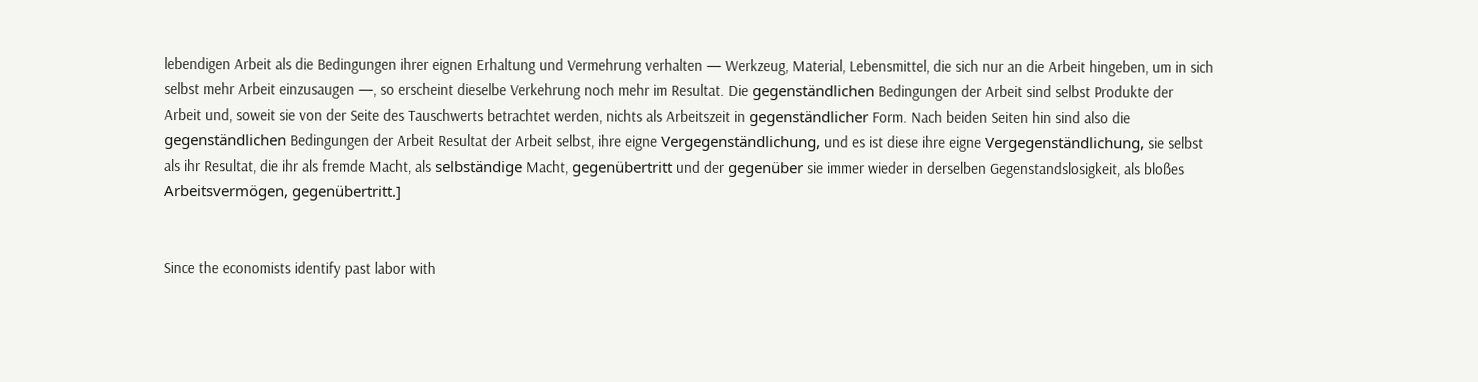lebendigen Arbeit als die Bedingungen ihrer eignen Erhaltung und Vermehrung verhalten — Werkzeug, Material, Lebensmittel, die sich nur an die Arbeit hingeben, um in sich selbst mehr Arbeit einzusaugen —, so erscheint dieselbe Verkehrung noch mehr im Resultat. Die gegenständlichen Bedingungen der Arbeit sind selbst Produkte der Arbeit und, soweit sie von der Seite des Tauschwerts betrachtet werden, nichts als Arbeitszeit in gegenständlicher Form. Nach beiden Seiten hin sind also die gegenständlichen Bedingungen der Arbeit Resultat der Arbeit selbst, ihre eigne Vergegenständlichung, und es ist diese ihre eigne Vergegenständlichung, sie selbst als ihr Resultat, die ihr als fremde Macht, als selbständige Macht, gegenübertritt und der gegenüber sie immer wieder in derselben Gegenstandslosigkeit, als bloßes Arbeitsvermögen, gegenübertritt.]


Since the economists identify past labor with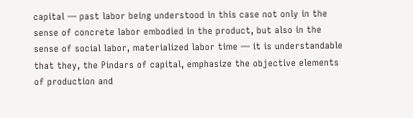capital — past labor being understood in this case not only in the sense of concrete labor embodied in the product, but also in the sense of social labor, materialized labor time — it is understandable that they, the Pindars of capital, emphasize the objective elements of production and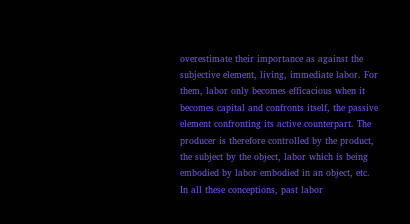overestimate their importance as against the subjective element, living, immediate labor. For them, labor only becomes efficacious when it becomes capital and confronts itself, the passive element confronting its active counterpart. The producer is therefore controlled by the product, the subject by the object, labor which is being embodied by labor embodied in an object, etc. In all these conceptions, past labor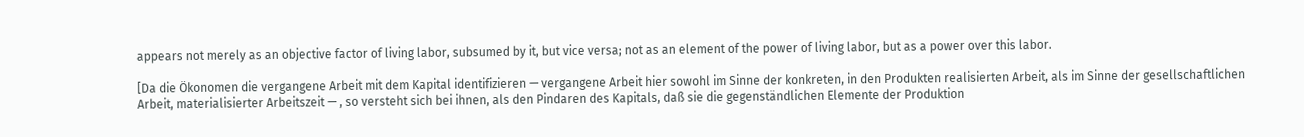appears not merely as an objective factor of living labor, subsumed by it, but vice versa; not as an element of the power of living labor, but as a power over this labor.

[Da die Ökonomen die vergangene Arbeit mit dem Kapital identifizieren — vergangene Arbeit hier sowohl im Sinne der konkreten, in den Produkten realisierten Arbeit, als im Sinne der gesellschaftlichen Arbeit, materialisierter Arbeitszeit — , so versteht sich bei ihnen, als den Pindaren des Kapitals, daß sie die gegenständlichen Elemente der Produktion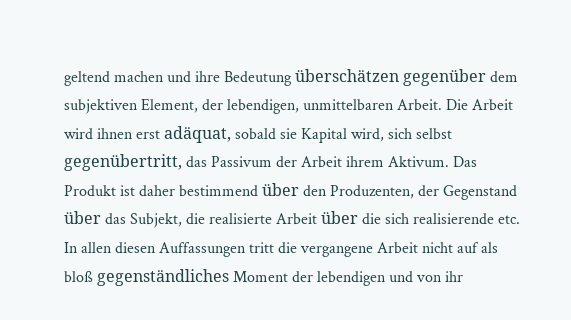geltend machen und ihre Bedeutung überschätzen gegenüber dem subjektiven Element, der lebendigen, unmittelbaren Arbeit. Die Arbeit wird ihnen erst adäquat, sobald sie Kapital wird, sich selbst gegenübertritt, das Passivum der Arbeit ihrem Aktivum. Das Produkt ist daher bestimmend über den Produzenten, der Gegenstand über das Subjekt, die realisierte Arbeit über die sich realisierende etc. In allen diesen Auffassungen tritt die vergangene Arbeit nicht auf als bloß gegenständliches Moment der lebendigen und von ihr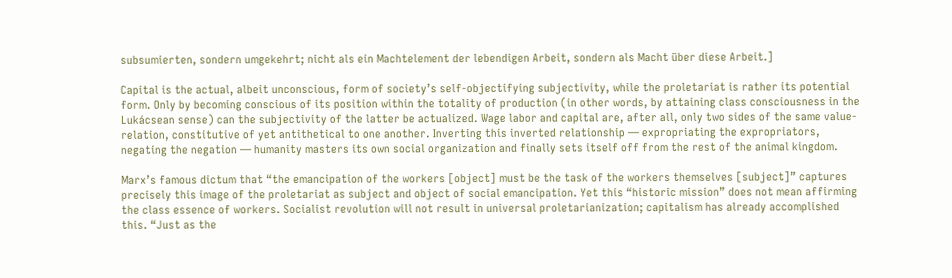subsumierten, sondern umgekehrt; nicht als ein Machtelement der lebendigen Arbeit, sondern als Macht über diese Arbeit.]

Capital is the actual, albeit unconscious, form of society’s self-objectifying subjectivity, while the proletariat is rather its potential form. Only by becoming conscious of its position within the totality of production (in other words, by attaining class consciousness in the Lukácsean sense) can the subjectivity of the latter be actualized. Wage labor and capital are, after all, only two sides of the same value-relation, constitutive of yet antithetical to one another. Inverting this inverted relationship — expropriating the expropriators, negating the negation — humanity masters its own social organization and finally sets itself off from the rest of the animal kingdom.

Marx’s famous dictum that “the emancipation of the workers [object] must be the task of the workers themselves [subject]” captures precisely this image of the proletariat as subject and object of social emancipation. Yet this “historic mission” does not mean affirming the class essence of workers. Socialist revolution will not result in universal proletarianization; capitalism has already accomplished this. “Just as the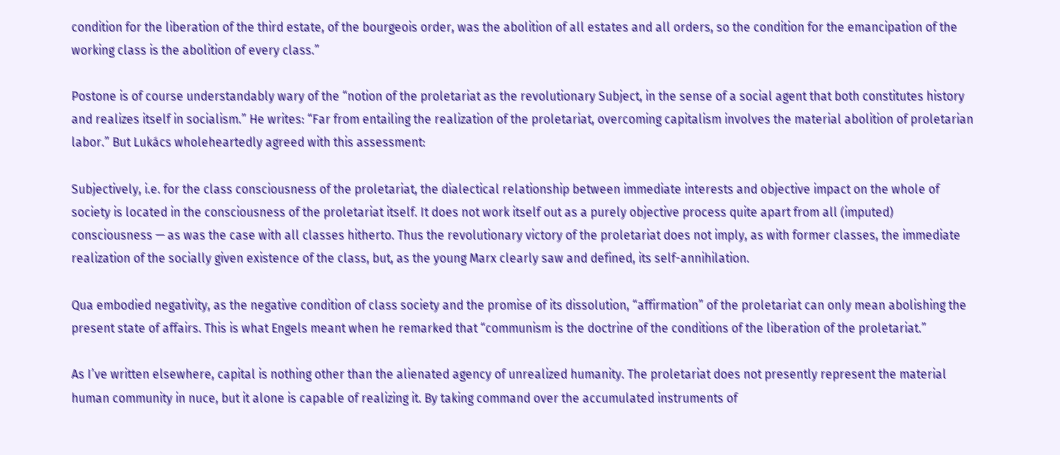condition for the liberation of the third estate, of the bourgeois order, was the abolition of all estates and all orders, so the condition for the emancipation of the working class is the abolition of every class.”

Postone is of course understandably wary of the “notion of the proletariat as the revolutionary Subject, in the sense of a social agent that both constitutes history and realizes itself in socialism.” He writes: “Far from entailing the realization of the proletariat, overcoming capitalism involves the material abolition of proletarian labor.” But Lukács wholeheartedly agreed with this assessment:

Subjectively, i.e. for the class consciousness of the proletariat, the dialectical relationship between immediate interests and objective impact on the whole of society is located in the consciousness of the proletariat itself. It does not work itself out as a purely objective process quite apart from all (imputed) consciousness — as was the case with all classes hitherto. Thus the revolutionary victory of the proletariat does not imply, as with former classes, the immediate realization of the socially given existence of the class, but, as the young Marx clearly saw and defined, its self-annihilation.

Qua embodied negativity, as the negative condition of class society and the promise of its dissolution, “affirmation” of the proletariat can only mean abolishing the present state of affairs. This is what Engels meant when he remarked that “communism is the doctrine of the conditions of the liberation of the proletariat.”

As I’ve written elsewhere, capital is nothing other than the alienated agency of unrealized humanity. The proletariat does not presently represent the material human community in nuce, but it alone is capable of realizing it. By taking command over the accumulated instruments of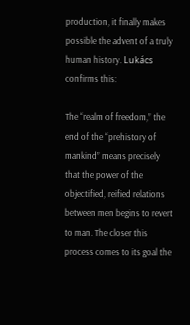production, it finally makes possible the advent of a truly human history. Lukács confirms this:

The “realm of freedom,” the end of the “prehistory of mankind” means precisely that the power of the objectified, reified relations between men begins to revert to man. The closer this process comes to its goal the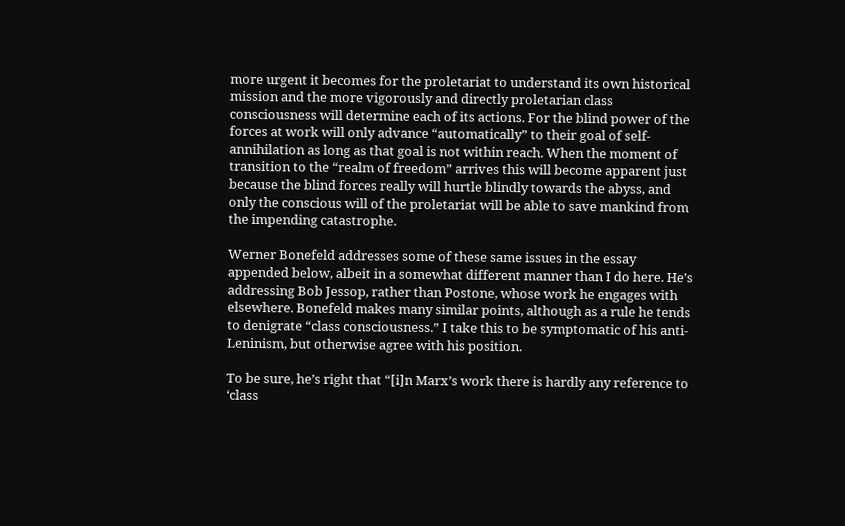more urgent it becomes for the proletariat to understand its own historical mission and the more vigorously and directly proletarian class consciousness will determine each of its actions. For the blind power of the forces at work will only advance “automatically” to their goal of self-annihilation as long as that goal is not within reach. When the moment of transition to the “realm of freedom” arrives this will become apparent just because the blind forces really will hurtle blindly towards the abyss, and only the conscious will of the proletariat will be able to save mankind from the impending catastrophe.

Werner Bonefeld addresses some of these same issues in the essay appended below, albeit in a somewhat different manner than I do here. He’s addressing Bob Jessop, rather than Postone, whose work he engages with elsewhere. Bonefeld makes many similar points, although as a rule he tends to denigrate “class consciousness.” I take this to be symptomatic of his anti-Leninism, but otherwise agree with his position.

To be sure, he’s right that “[i]n Marx’s work there is hardly any reference to ‘class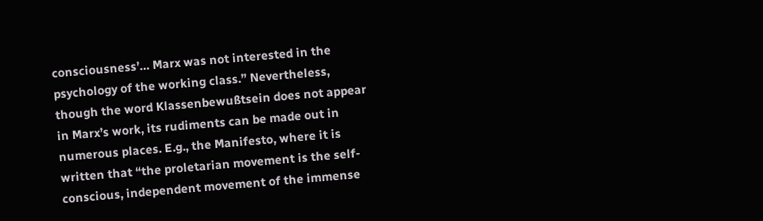consciousness’… Marx was not interested in the psychology of the working class.” Nevertheless, though the word Klassenbewußtsein does not appear in Marx’s work, its rudiments can be made out in numerous places. E.g., the Manifesto, where it is written that “the proletarian movement is the self-conscious, independent movement of the immense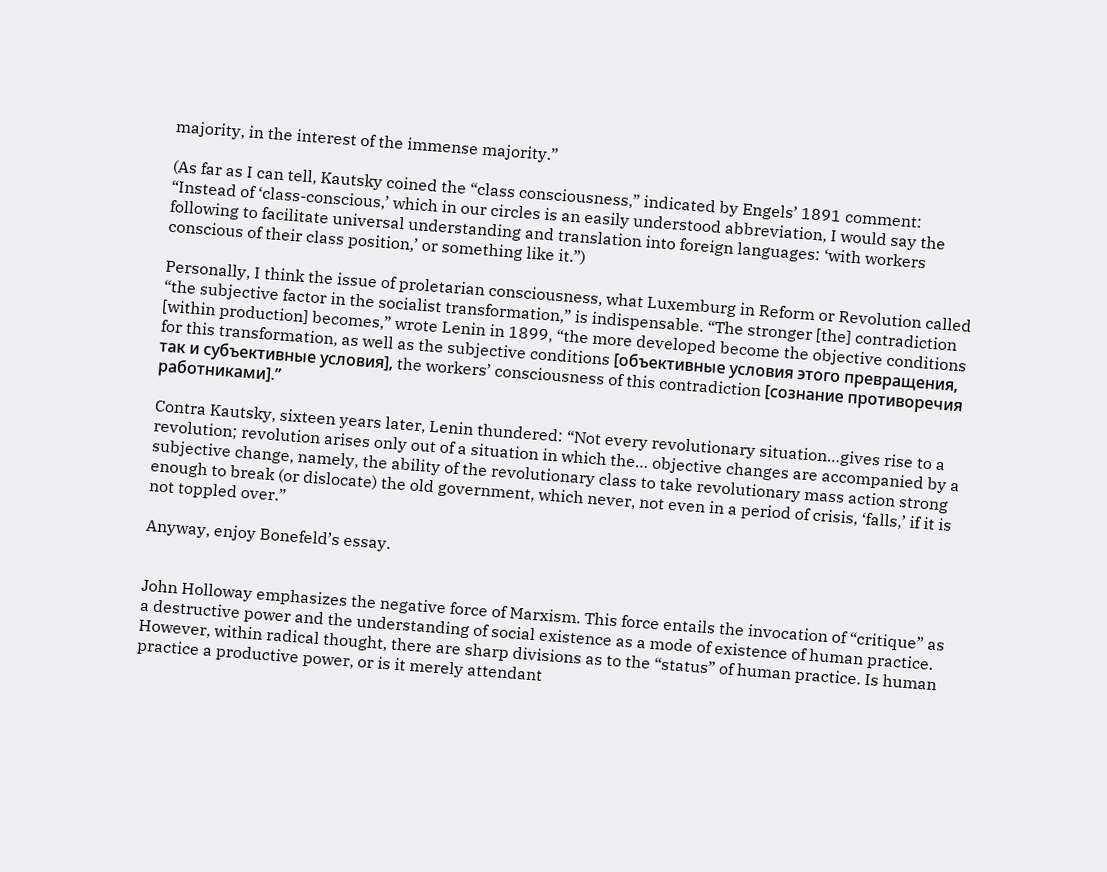majority, in the interest of the immense majority.”

(As far as I can tell, Kautsky coined the “class consciousness,” indicated by Engels’ 1891 comment: “Instead of ‘class-conscious,’ which in our circles is an easily understood abbreviation, I would say the following to facilitate universal understanding and translation into foreign languages: ‘with workers conscious of their class position,’ or something like it.”)

Personally, I think the issue of proletarian consciousness, what Luxemburg in Reform or Revolution called “the subjective factor in the socialist transformation,” is indispensable. “The stronger [the] contradiction [within production] becomes,” wrote Lenin in 1899, “the more developed become the objective conditions for this transformation, as well as the subjective conditions [объективные условия этого превращения, так и субъективные условия], the workers’ consciousness of this contradiction [сознание противоречия работниками].”

Contra Kautsky, sixteen years later, Lenin thundered: “Not every revolutionary situation…gives rise to a revolution; revolution arises only out of a situation in which the… objective changes are accompanied by a subjective change, namely, the ability of the revolutionary class to take revolutionary mass action strong enough to break (or dislocate) the old government, which never, not even in a period of crisis, ‘falls,’ if it is not toppled over.”

Anyway, enjoy Bonefeld’s essay.


John Holloway emphasizes the negative force of Marxism. This force entails the invocation of “critique” as a destructive power and the understanding of social existence as a mode of existence of human practice. However, within radical thought, there are sharp divisions as to the “status” of human practice. Is human practice a productive power, or is it merely attendant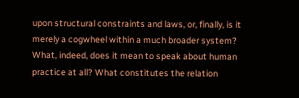upon structural constraints and laws, or, finally, is it merely a cogwheel within a much broader system? What, indeed, does it mean to speak about human practice at all? What constitutes the relation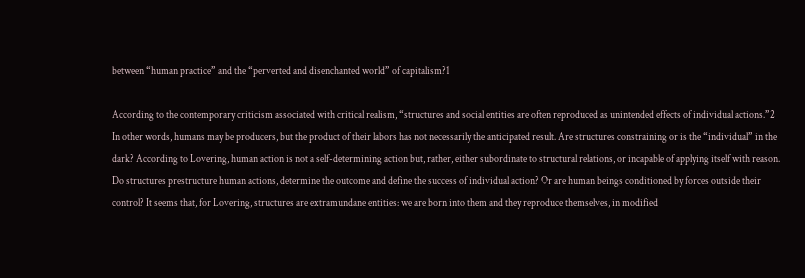between “human practice” and the “perverted and disenchanted world” of capitalism?1

According to the contemporary criticism associated with critical realism, “structures and social entities are often reproduced as unintended effects of individual actions.”2 In other words, humans may be producers, but the product of their labors has not necessarily the anticipated result. Are structures constraining or is the “individual” in the dark? According to Lovering, human action is not a self-determining action but, rather, either subordinate to structural relations, or incapable of applying itself with reason. Do structures prestructure human actions, determine the outcome and define the success of individual action? Or are human beings conditioned by forces outside their control? It seems that, for Lovering, structures are extramundane entities: we are born into them and they reproduce themselves, in modified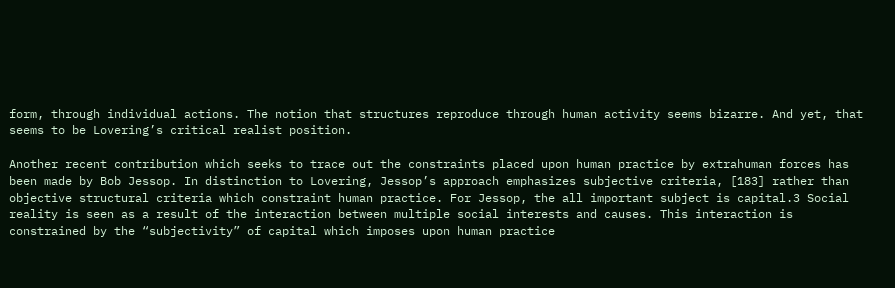form, through individual actions. The notion that structures reproduce through human activity seems bizarre. And yet, that seems to be Lovering’s critical realist position.

Another recent contribution which seeks to trace out the constraints placed upon human practice by extrahuman forces has been made by Bob Jessop. In distinction to Lovering, Jessop’s approach emphasizes subjective criteria, [183] rather than objective structural criteria which constraint human practice. For Jessop, the all important subject is capital.3 Social reality is seen as a result of the interaction between multiple social interests and causes. This interaction is constrained by the “subjectivity” of capital which imposes upon human practice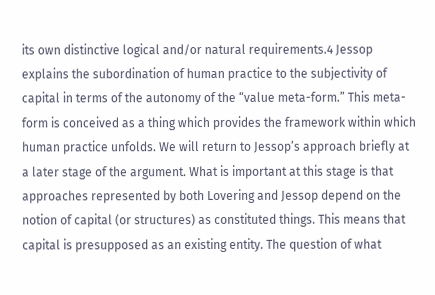its own distinctive logical and/or natural requirements.4 Jessop explains the subordination of human practice to the subjectivity of capital in terms of the autonomy of the “value meta-form.” This meta-form is conceived as a thing which provides the framework within which human practice unfolds. We will return to Jessop’s approach briefly at a later stage of the argument. What is important at this stage is that approaches represented by both Lovering and Jessop depend on the notion of capital (or structures) as constituted things. This means that capital is presupposed as an existing entity. The question of what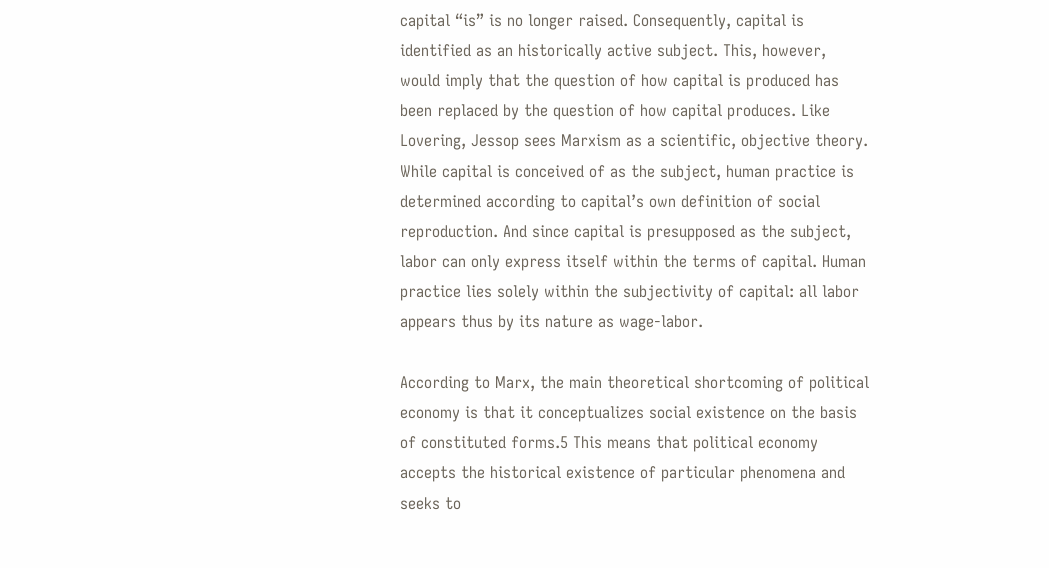capital “is” is no longer raised. Consequently, capital is identified as an historically active subject. This, however, would imply that the question of how capital is produced has been replaced by the question of how capital produces. Like Lovering, Jessop sees Marxism as a scientific, objective theory. While capital is conceived of as the subject, human practice is determined according to capital’s own definition of social reproduction. And since capital is presupposed as the subject, labor can only express itself within the terms of capital. Human practice lies solely within the subjectivity of capital: all labor appears thus by its nature as wage-labor.

According to Marx, the main theoretical shortcoming of political economy is that it conceptualizes social existence on the basis of constituted forms.5 This means that political economy accepts the historical existence of particular phenomena and seeks to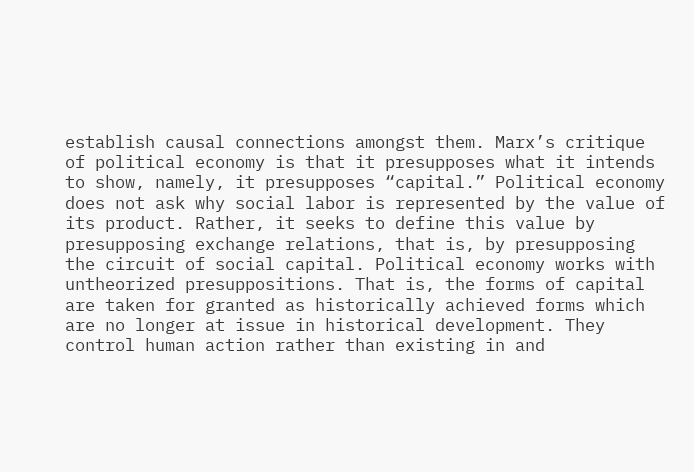establish causal connections amongst them. Marx’s critique of political economy is that it presupposes what it intends to show, namely, it presupposes “capital.” Political economy does not ask why social labor is represented by the value of its product. Rather, it seeks to define this value by presupposing exchange relations, that is, by presupposing the circuit of social capital. Political economy works with untheorized presuppositions. That is, the forms of capital are taken for granted as historically achieved forms which are no longer at issue in historical development. They control human action rather than existing in and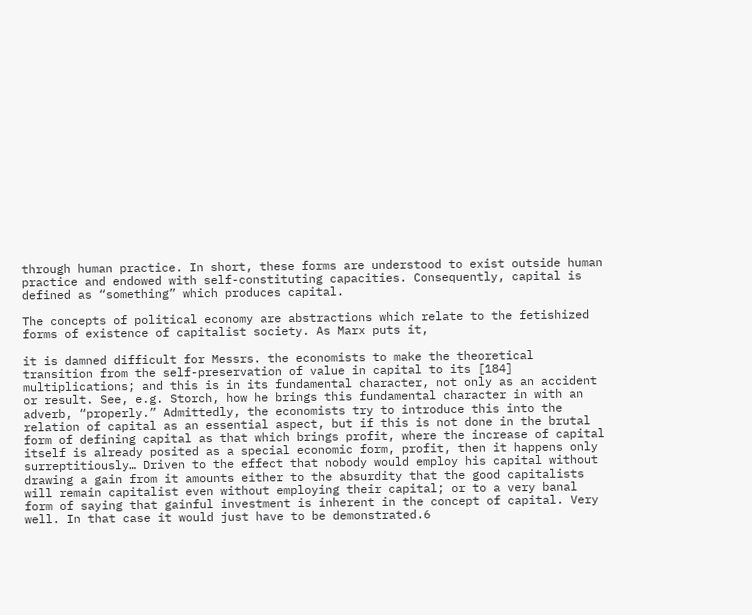through human practice. In short, these forms are understood to exist outside human practice and endowed with self-constituting capacities. Consequently, capital is defined as “something” which produces capital.

The concepts of political economy are abstractions which relate to the fetishized forms of existence of capitalist society. As Marx puts it,

it is damned difficult for Messrs. the economists to make the theoretical transition from the self-preservation of value in capital to its [184] multiplications; and this is in its fundamental character, not only as an accident or result. See, e.g. Storch, how he brings this fundamental character in with an adverb, “properly.” Admittedly, the economists try to introduce this into the relation of capital as an essential aspect, but if this is not done in the brutal form of defining capital as that which brings profit, where the increase of capital itself is already posited as a special economic form, profit, then it happens only surreptitiously… Driven to the effect that nobody would employ his capital without drawing a gain from it amounts either to the absurdity that the good capitalists will remain capitalist even without employing their capital; or to a very banal form of saying that gainful investment is inherent in the concept of capital. Very well. In that case it would just have to be demonstrated.6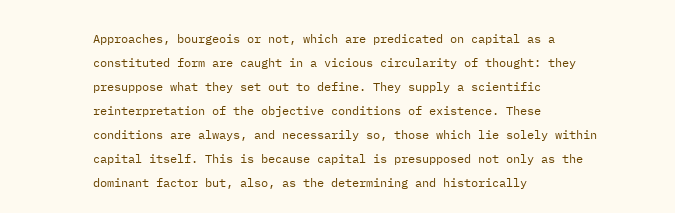Approaches, bourgeois or not, which are predicated on capital as a constituted form are caught in a vicious circularity of thought: they presuppose what they set out to define. They supply a scientific reinterpretation of the objective conditions of existence. These conditions are always, and necessarily so, those which lie solely within capital itself. This is because capital is presupposed not only as the dominant factor but, also, as the determining and historically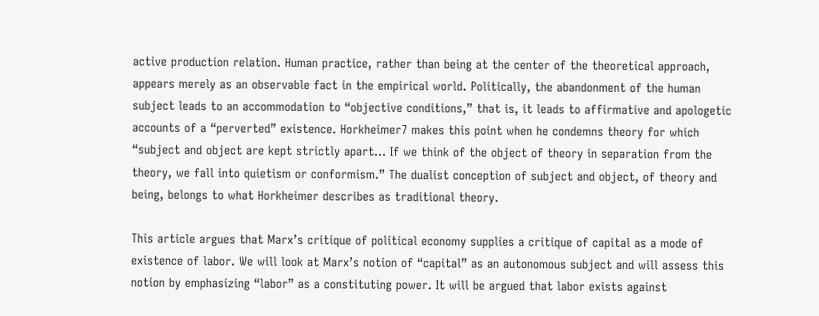active production relation. Human practice, rather than being at the center of the theoretical approach, appears merely as an observable fact in the empirical world. Politically, the abandonment of the human subject leads to an accommodation to “objective conditions,” that is, it leads to affirmative and apologetic accounts of a “perverted” existence. Horkheimer7 makes this point when he condemns theory for which “subject and object are kept strictly apart… If we think of the object of theory in separation from the theory, we fall into quietism or conformism.” The dualist conception of subject and object, of theory and being, belongs to what Horkheimer describes as traditional theory.

This article argues that Marx’s critique of political economy supplies a critique of capital as a mode of existence of labor. We will look at Marx’s notion of “capital” as an autonomous subject and will assess this notion by emphasizing “labor” as a constituting power. It will be argued that labor exists against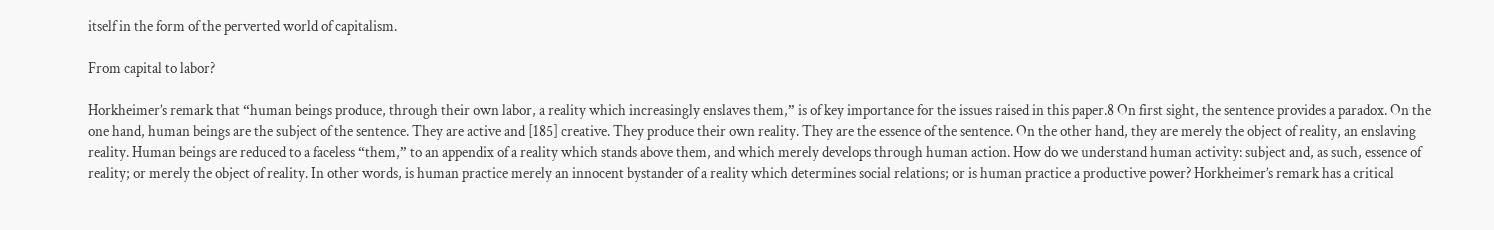itself in the form of the perverted world of capitalism.

From capital to labor?

Horkheimer’s remark that “human beings produce, through their own labor, a reality which increasingly enslaves them,” is of key importance for the issues raised in this paper.8 On first sight, the sentence provides a paradox. On the one hand, human beings are the subject of the sentence. They are active and [185] creative. They produce their own reality. They are the essence of the sentence. On the other hand, they are merely the object of reality, an enslaving reality. Human beings are reduced to a faceless “them,” to an appendix of a reality which stands above them, and which merely develops through human action. How do we understand human activity: subject and, as such, essence of reality; or merely the object of reality. In other words, is human practice merely an innocent bystander of a reality which determines social relations; or is human practice a productive power? Horkheimer’s remark has a critical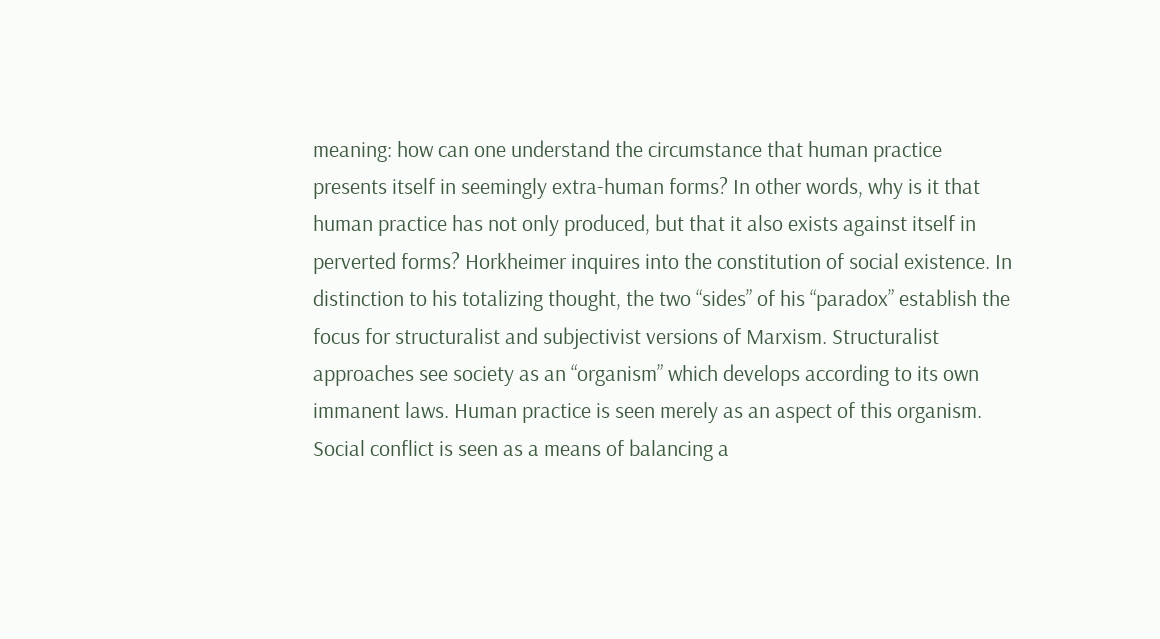meaning: how can one understand the circumstance that human practice presents itself in seemingly extra-human forms? In other words, why is it that human practice has not only produced, but that it also exists against itself in perverted forms? Horkheimer inquires into the constitution of social existence. In distinction to his totalizing thought, the two “sides” of his “paradox” establish the focus for structuralist and subjectivist versions of Marxism. Structuralist approaches see society as an “organism” which develops according to its own immanent laws. Human practice is seen merely as an aspect of this organism. Social conflict is seen as a means of balancing a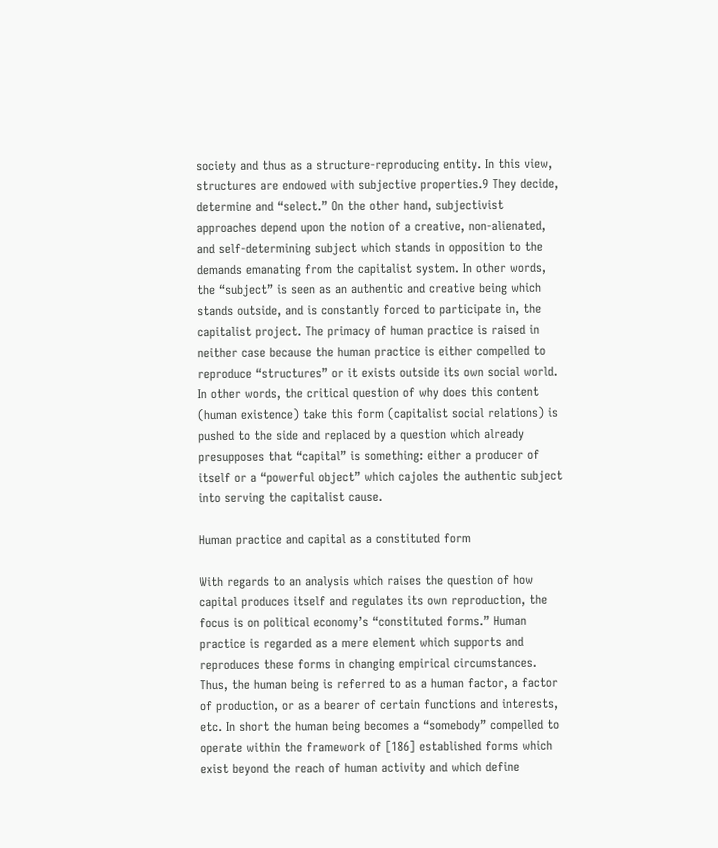society and thus as a structure-reproducing entity. In this view, structures are endowed with subjective properties.9 They decide, determine and “select.” On the other hand, subjectivist approaches depend upon the notion of a creative, non-alienated, and self-determining subject which stands in opposition to the demands emanating from the capitalist system. In other words, the “subject” is seen as an authentic and creative being which stands outside, and is constantly forced to participate in, the capitalist project. The primacy of human practice is raised in neither case because the human practice is either compelled to reproduce “structures” or it exists outside its own social world. In other words, the critical question of why does this content (human existence) take this form (capitalist social relations) is pushed to the side and replaced by a question which already presupposes that “capital” is something: either a producer of itself or a “powerful object” which cajoles the authentic subject into serving the capitalist cause.

Human practice and capital as a constituted form

With regards to an analysis which raises the question of how capital produces itself and regulates its own reproduction, the focus is on political economy’s “constituted forms.” Human practice is regarded as a mere element which supports and reproduces these forms in changing empirical circumstances. Thus, the human being is referred to as a human factor, a factor of production, or as a bearer of certain functions and interests, etc. In short the human being becomes a “somebody” compelled to operate within the framework of [186] established forms which exist beyond the reach of human activity and which define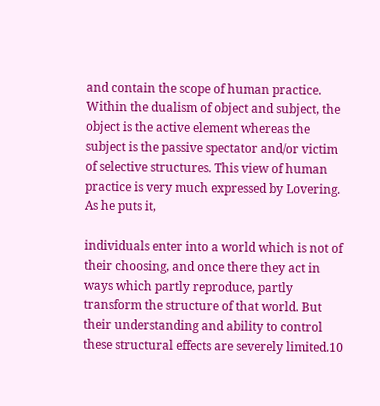and contain the scope of human practice. Within the dualism of object and subject, the object is the active element whereas the subject is the passive spectator and/or victim of selective structures. This view of human practice is very much expressed by Lovering. As he puts it,

individuals enter into a world which is not of their choosing, and once there they act in ways which partly reproduce, partly transform the structure of that world. But their understanding and ability to control these structural effects are severely limited.10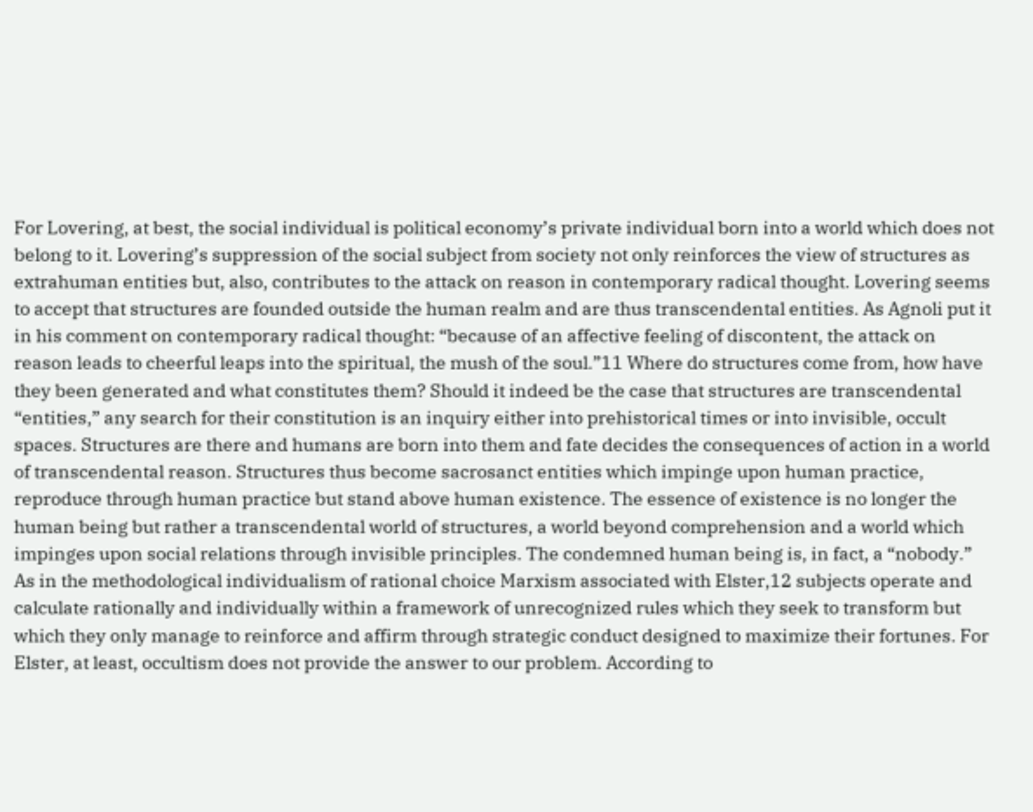For Lovering, at best, the social individual is political economy’s private individual born into a world which does not belong to it. Lovering’s suppression of the social subject from society not only reinforces the view of structures as extrahuman entities but, also, contributes to the attack on reason in contemporary radical thought. Lovering seems to accept that structures are founded outside the human realm and are thus transcendental entities. As Agnoli put it in his comment on contemporary radical thought: “because of an affective feeling of discontent, the attack on reason leads to cheerful leaps into the spiritual, the mush of the soul.”11 Where do structures come from, how have they been generated and what constitutes them? Should it indeed be the case that structures are transcendental “entities,” any search for their constitution is an inquiry either into prehistorical times or into invisible, occult spaces. Structures are there and humans are born into them and fate decides the consequences of action in a world of transcendental reason. Structures thus become sacrosanct entities which impinge upon human practice, reproduce through human practice but stand above human existence. The essence of existence is no longer the human being but rather a transcendental world of structures, a world beyond comprehension and a world which impinges upon social relations through invisible principles. The condemned human being is, in fact, a “nobody.” As in the methodological individualism of rational choice Marxism associated with Elster,12 subjects operate and calculate rationally and individually within a framework of unrecognized rules which they seek to transform but which they only manage to reinforce and affirm through strategic conduct designed to maximize their fortunes. For Elster, at least, occultism does not provide the answer to our problem. According to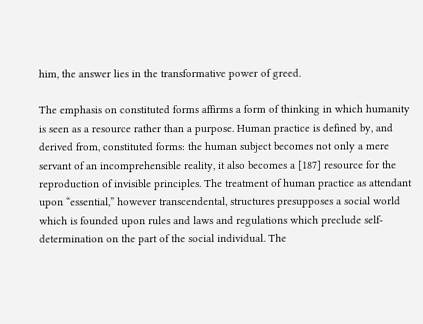him, the answer lies in the transformative power of greed.

The emphasis on constituted forms affirms a form of thinking in which humanity is seen as a resource rather than a purpose. Human practice is defined by, and derived from, constituted forms: the human subject becomes not only a mere servant of an incomprehensible reality, it also becomes a [187] resource for the reproduction of invisible principles. The treatment of human practice as attendant upon “essential,” however transcendental, structures presupposes a social world which is founded upon rules and laws and regulations which preclude self-determination on the part of the social individual. The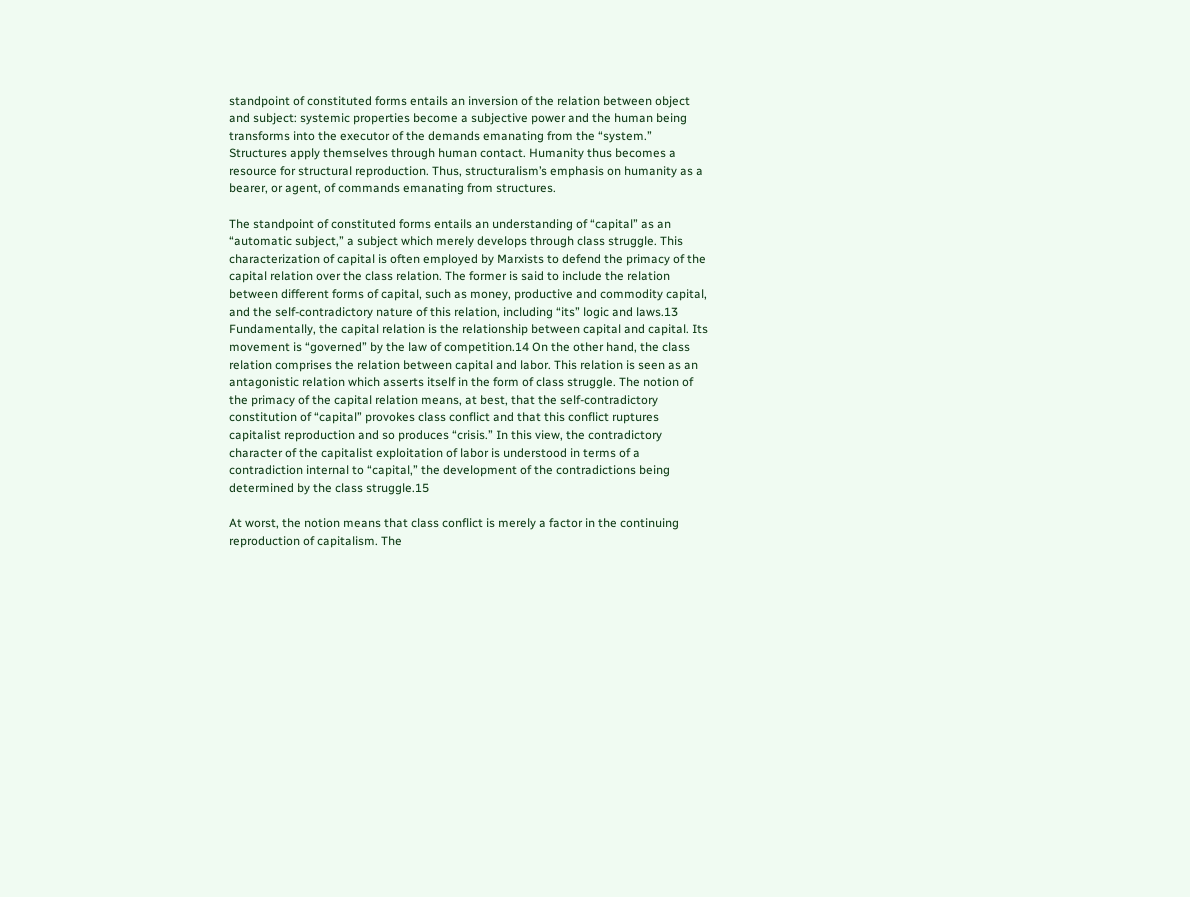standpoint of constituted forms entails an inversion of the relation between object and subject: systemic properties become a subjective power and the human being transforms into the executor of the demands emanating from the “system.” Structures apply themselves through human contact. Humanity thus becomes a resource for structural reproduction. Thus, structuralism’s emphasis on humanity as a bearer, or agent, of commands emanating from structures.

The standpoint of constituted forms entails an understanding of “capital” as an “automatic subject,” a subject which merely develops through class struggle. This characterization of capital is often employed by Marxists to defend the primacy of the capital relation over the class relation. The former is said to include the relation between different forms of capital, such as money, productive and commodity capital, and the self-contradictory nature of this relation, including “its” logic and laws.13 Fundamentally, the capital relation is the relationship between capital and capital. Its movement is “governed” by the law of competition.14 On the other hand, the class relation comprises the relation between capital and labor. This relation is seen as an antagonistic relation which asserts itself in the form of class struggle. The notion of the primacy of the capital relation means, at best, that the self-contradictory constitution of “capital” provokes class conflict and that this conflict ruptures capitalist reproduction and so produces “crisis.” In this view, the contradictory character of the capitalist exploitation of labor is understood in terms of a contradiction internal to “capital,” the development of the contradictions being determined by the class struggle.15

At worst, the notion means that class conflict is merely a factor in the continuing reproduction of capitalism. The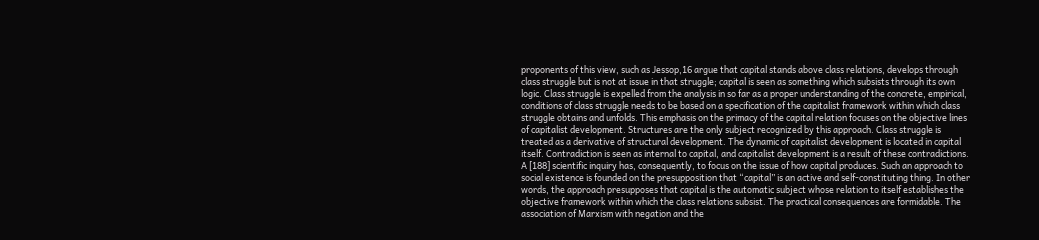proponents of this view, such as Jessop,16 argue that capital stands above class relations, develops through class struggle but is not at issue in that struggle; capital is seen as something which subsists through its own logic. Class struggle is expelled from the analysis in so far as a proper understanding of the concrete, empirical, conditions of class struggle needs to be based on a specification of the capitalist framework within which class struggle obtains and unfolds. This emphasis on the primacy of the capital relation focuses on the objective lines of capitalist development. Structures are the only subject recognized by this approach. Class struggle is treated as a derivative of structural development. The dynamic of capitalist development is located in capital itself. Contradiction is seen as internal to capital, and capitalist development is a result of these contradictions. A [188] scientific inquiry has, consequently, to focus on the issue of how capital produces. Such an approach to social existence is founded on the presupposition that “capital” is an active and self-constituting thing. In other words, the approach presupposes that capital is the automatic subject whose relation to itself establishes the objective framework within which the class relations subsist. The practical consequences are formidable. The association of Marxism with negation and the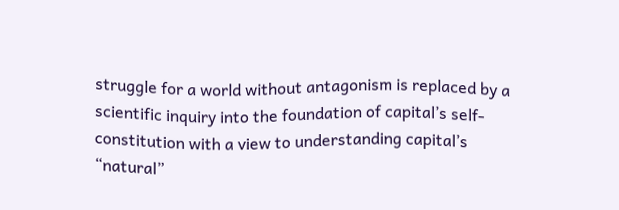struggle for a world without antagonism is replaced by a scientific inquiry into the foundation of capital’s self-constitution with a view to understanding capital’s “natural”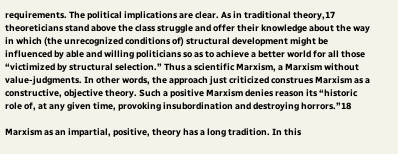requirements. The political implications are clear. As in traditional theory,17 theoreticians stand above the class struggle and offer their knowledge about the way in which (the unrecognized conditions of) structural development might be influenced by able and willing politicians so as to achieve a better world for all those “victimized by structural selection.” Thus a scientific Marxism, a Marxism without value-judgments. In other words, the approach just criticized construes Marxism as a constructive, objective theory. Such a positive Marxism denies reason its “historic role of, at any given time, provoking insubordination and destroying horrors.”18

Marxism as an impartial, positive, theory has a long tradition. In this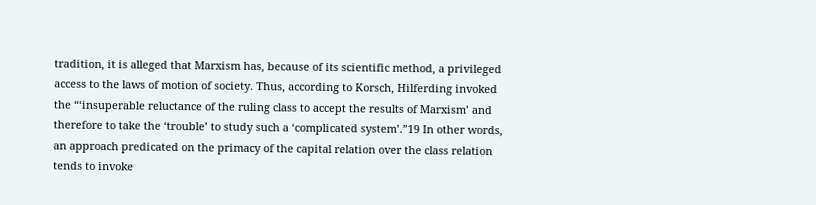tradition, it is alleged that Marxism has, because of its scientific method, a privileged access to the laws of motion of society. Thus, according to Korsch, Hilferding invoked the “‘insuperable reluctance of the ruling class to accept the results of Marxism’ and therefore to take the ‘trouble’ to study such a ‘complicated system’.”19 In other words, an approach predicated on the primacy of the capital relation over the class relation tends to invoke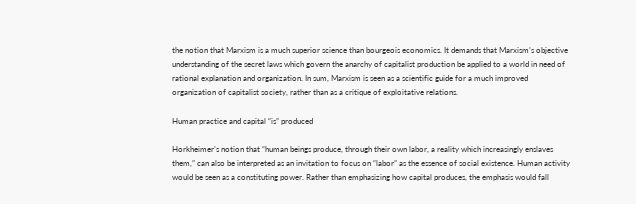the notion that Marxism is a much superior science than bourgeois economics. It demands that Marxism’s objective understanding of the secret laws which govern the anarchy of capitalist production be applied to a world in need of rational explanation and organization. In sum, Marxism is seen as a scientific guide for a much improved organization of capitalist society, rather than as a critique of exploitative relations.

Human practice and capital “is” produced

Horkheimer’s notion that “human beings produce, through their own labor, a reality which increasingly enslaves them,” can also be interpreted as an invitation to focus on “labor” as the essence of social existence. Human activity would be seen as a constituting power. Rather than emphasizing how capital produces, the emphasis would fall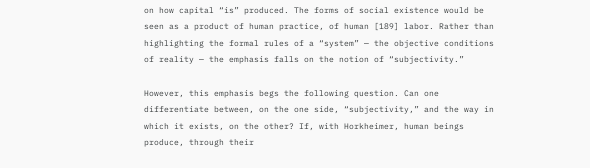on how capital “is” produced. The forms of social existence would be seen as a product of human practice, of human [189] labor. Rather than highlighting the formal rules of a “system” — the objective conditions of reality — the emphasis falls on the notion of “subjectivity.”

However, this emphasis begs the following question. Can one differentiate between, on the one side, “subjectivity,” and the way in which it exists, on the other? If, with Horkheimer, human beings produce, through their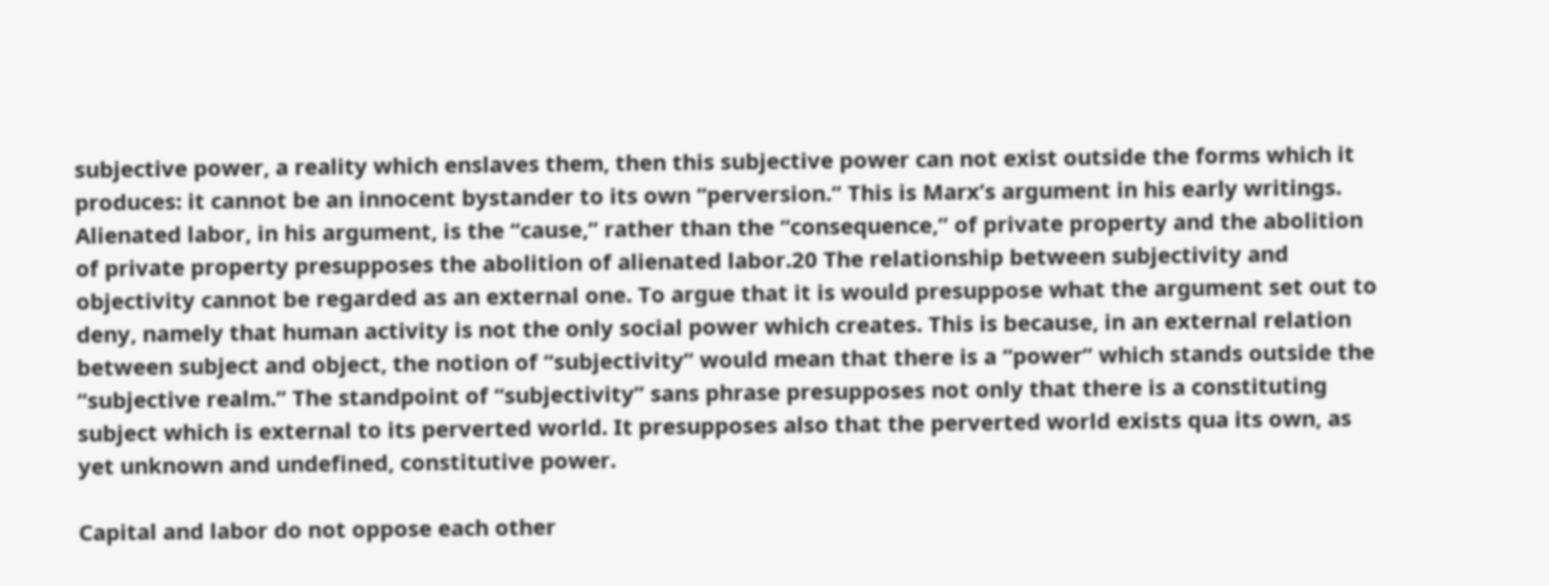subjective power, a reality which enslaves them, then this subjective power can not exist outside the forms which it produces: it cannot be an innocent bystander to its own “perversion.” This is Marx’s argument in his early writings. Alienated labor, in his argument, is the “cause,” rather than the “consequence,” of private property and the abolition of private property presupposes the abolition of alienated labor.20 The relationship between subjectivity and objectivity cannot be regarded as an external one. To argue that it is would presuppose what the argument set out to deny, namely that human activity is not the only social power which creates. This is because, in an external relation between subject and object, the notion of “subjectivity” would mean that there is a “power” which stands outside the “subjective realm.” The standpoint of “subjectivity” sans phrase presupposes not only that there is a constituting subject which is external to its perverted world. It presupposes also that the perverted world exists qua its own, as yet unknown and undefined, constitutive power.

Capital and labor do not oppose each other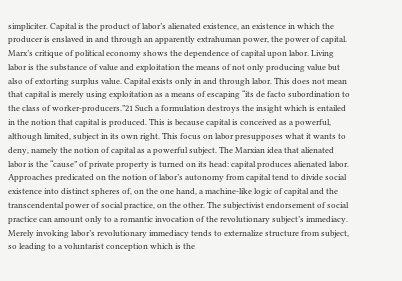simpliciter. Capital is the product of labor’s alienated existence, an existence in which the producer is enslaved in and through an apparently extrahuman power, the power of capital. Marx’s critique of political economy shows the dependence of capital upon labor. Living labor is the substance of value and exploitation the means of not only producing value but also of extorting surplus value. Capital exists only in and through labor. This does not mean that capital is merely using exploitation as a means of escaping “its de facto subordination to the class of worker-producers.”21 Such a formulation destroys the insight which is entailed in the notion that capital is produced. This is because capital is conceived as a powerful, although limited, subject in its own right. This focus on labor presupposes what it wants to deny, namely the notion of capital as a powerful subject. The Marxian idea that alienated labor is the “cause” of private property is turned on its head: capital produces alienated labor. Approaches predicated on the notion of labor’s autonomy from capital tend to divide social existence into distinct spheres of, on the one hand, a machine-like logic of capital and the transcendental power of social practice, on the other. The subjectivist endorsement of social practice can amount only to a romantic invocation of the revolutionary subject’s immediacy. Merely invoking labor’s revolutionary immediacy tends to externalize structure from subject, so leading to a voluntarist conception which is the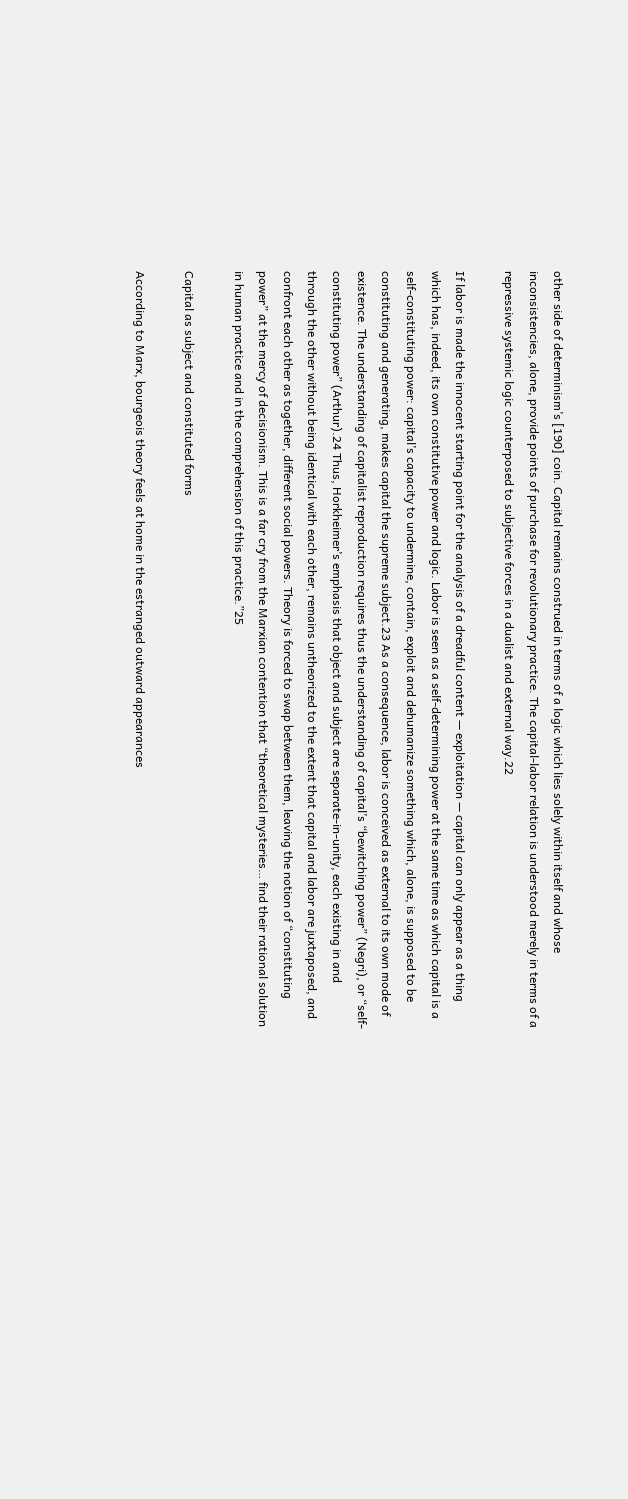other side of determinism’s [190] coin. Capital remains construed in terms of a logic which lies solely within itself and whose inconsistencies, alone, provide points of purchase for revolutionary practice. The capital-labor relation is understood merely in terms of a repressive systemic logic counterposed to subjective forces in a dualist and external way.22

If labor is made the innocent starting point for the analysis of a dreadful content — exploitation — capital can only appear as a thing which has, indeed, its own constitutive power and logic. Labor is seen as a self-determining power at the same time as which capital is a self-constituting power: capital’s capacity to undermine, contain, exploit and dehumanize something which, alone, is supposed to be constituting and generating, makes capital the supreme subject.23 As a consequence, labor is conceived as external to its own mode of existence. The understanding of capitalist reproduction requires thus the understanding of capital’s “bewitching power” (Negri), or “self-constituting power” (Arthur).24 Thus, Horkheimer’s emphasis that object and subject are separate-in-unity, each existing in and through the other without being identical with each other, remains untheorized to the extent that capital and labor are juxtaposed, and confront each other as together, different social powers. Theory is forced to swap between them, leaving the notion of “constituting power” at the mercy of decisionism. This is a far cry from the Marxian contention that “theoretical mysteries… find their rational solution in human practice and in the comprehension of this practice.”25

Capital as subject and constituted forms

According to Marx, bourgeois theory feels at home in the estranged outward appearances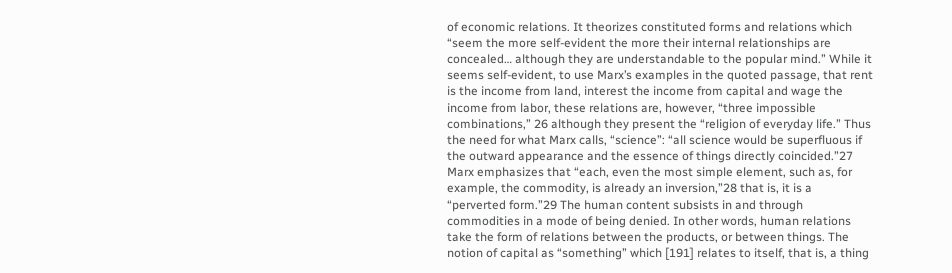of economic relations. It theorizes constituted forms and relations which “seem the more self-evident the more their internal relationships are concealed… although they are understandable to the popular mind.” While it seems self-evident, to use Marx’s examples in the quoted passage, that rent is the income from land, interest the income from capital and wage the income from labor, these relations are, however, “three impossible combinations,” 26 although they present the “religion of everyday life.” Thus the need for what Marx calls, “science”: “all science would be superfluous if the outward appearance and the essence of things directly coincided.”27 Marx emphasizes that “each, even the most simple element, such as, for example, the commodity, is already an inversion,”28 that is, it is a “perverted form.”29 The human content subsists in and through commodities in a mode of being denied. In other words, human relations take the form of relations between the products, or between things. The notion of capital as “something” which [191] relates to itself, that is, a thing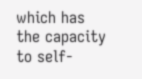which has the capacity to self-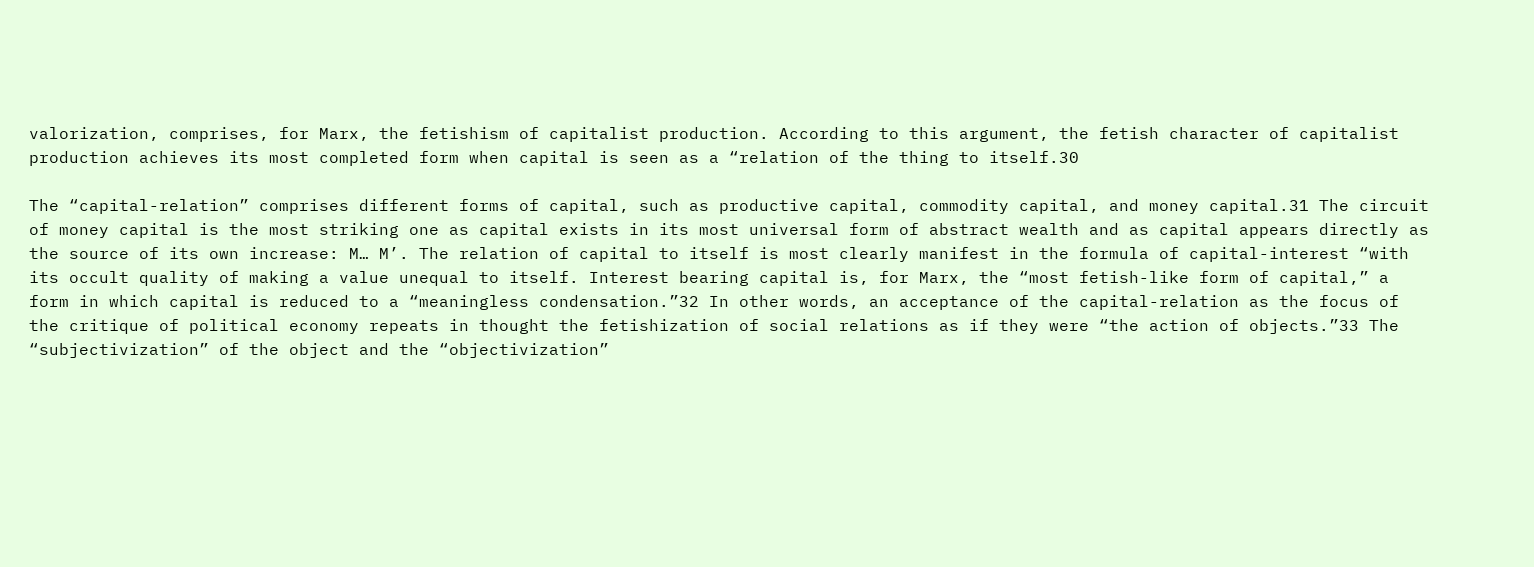valorization, comprises, for Marx, the fetishism of capitalist production. According to this argument, the fetish character of capitalist production achieves its most completed form when capital is seen as a “relation of the thing to itself.30

The “capital-relation” comprises different forms of capital, such as productive capital, commodity capital, and money capital.31 The circuit of money capital is the most striking one as capital exists in its most universal form of abstract wealth and as capital appears directly as the source of its own increase: M… M’. The relation of capital to itself is most clearly manifest in the formula of capital-interest “with its occult quality of making a value unequal to itself. Interest bearing capital is, for Marx, the “most fetish-like form of capital,” a form in which capital is reduced to a “meaningless condensation.”32 In other words, an acceptance of the capital-relation as the focus of the critique of political economy repeats in thought the fetishization of social relations as if they were “the action of objects.”33 The “subjectivization” of the object and the “objectivization”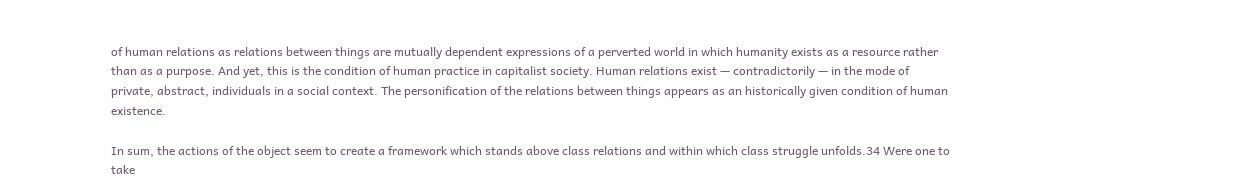of human relations as relations between things are mutually dependent expressions of a perverted world in which humanity exists as a resource rather than as a purpose. And yet, this is the condition of human practice in capitalist society. Human relations exist — contradictorily — in the mode of private, abstract, individuals in a social context. The personification of the relations between things appears as an historically given condition of human existence.

In sum, the actions of the object seem to create a framework which stands above class relations and within which class struggle unfolds.34 Were one to take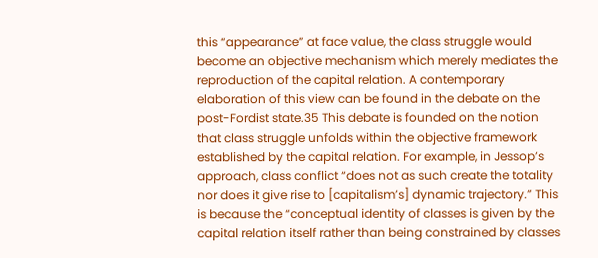this “appearance” at face value, the class struggle would become an objective mechanism which merely mediates the reproduction of the capital relation. A contemporary elaboration of this view can be found in the debate on the post-Fordist state.35 This debate is founded on the notion that class struggle unfolds within the objective framework established by the capital relation. For example, in Jessop’s approach, class conflict “does not as such create the totality nor does it give rise to [capitalism’s] dynamic trajectory.” This is because the “conceptual identity of classes is given by the capital relation itself rather than being constrained by classes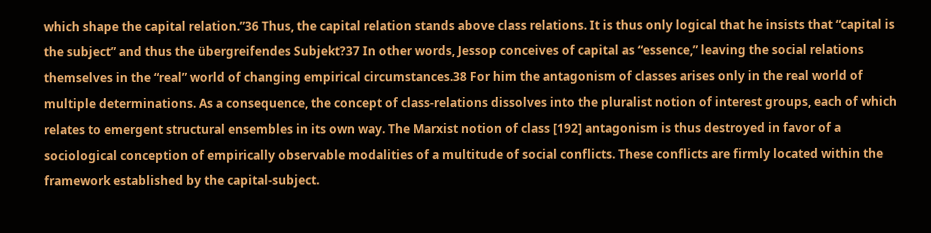which shape the capital relation.”36 Thus, the capital relation stands above class relations. It is thus only logical that he insists that “capital is the subject” and thus the übergreifendes Subjekt?37 In other words, Jessop conceives of capital as “essence,” leaving the social relations themselves in the “real” world of changing empirical circumstances.38 For him the antagonism of classes arises only in the real world of multiple determinations. As a consequence, the concept of class-relations dissolves into the pluralist notion of interest groups, each of which relates to emergent structural ensembles in its own way. The Marxist notion of class [192] antagonism is thus destroyed in favor of a sociological conception of empirically observable modalities of a multitude of social conflicts. These conflicts are firmly located within the framework established by the capital-subject.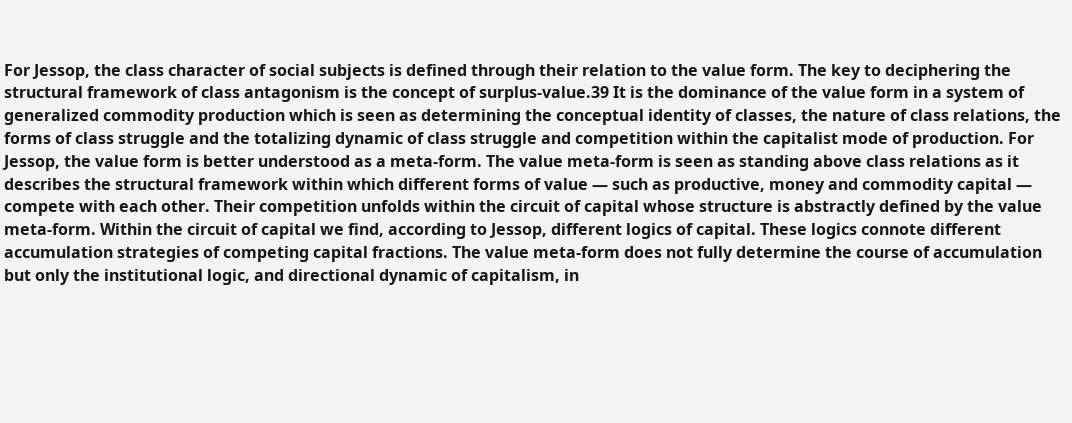For Jessop, the class character of social subjects is defined through their relation to the value form. The key to deciphering the structural framework of class antagonism is the concept of surplus-value.39 It is the dominance of the value form in a system of generalized commodity production which is seen as determining the conceptual identity of classes, the nature of class relations, the forms of class struggle and the totalizing dynamic of class struggle and competition within the capitalist mode of production. For Jessop, the value form is better understood as a meta-form. The value meta-form is seen as standing above class relations as it describes the structural framework within which different forms of value — such as productive, money and commodity capital — compete with each other. Their competition unfolds within the circuit of capital whose structure is abstractly defined by the value meta-form. Within the circuit of capital we find, according to Jessop, different logics of capital. These logics connote different accumulation strategies of competing capital fractions. The value meta-form does not fully determine the course of accumulation but only the institutional logic, and directional dynamic of capitalism, in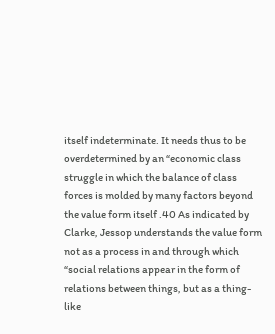itself indeterminate. It needs thus to be overdetermined by an “economic class struggle in which the balance of class forces is molded by many factors beyond the value form itself .40 As indicated by Clarke, Jessop understands the value form not as a process in and through which “social relations appear in the form of relations between things, but as a thing-like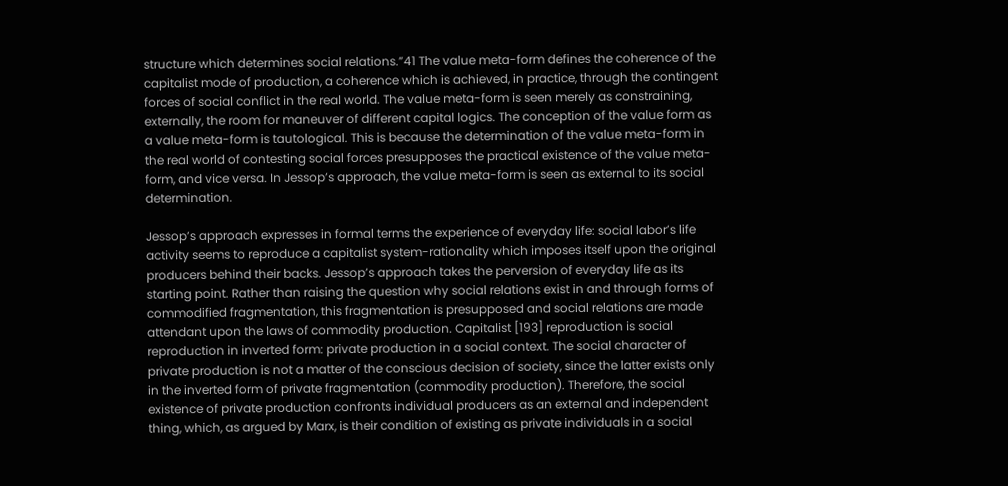structure which determines social relations.”41 The value meta-form defines the coherence of the capitalist mode of production, a coherence which is achieved, in practice, through the contingent forces of social conflict in the real world. The value meta-form is seen merely as constraining, externally, the room for maneuver of different capital logics. The conception of the value form as a value meta-form is tautological. This is because the determination of the value meta-form in the real world of contesting social forces presupposes the practical existence of the value meta-form, and vice versa. In Jessop’s approach, the value meta-form is seen as external to its social determination.

Jessop’s approach expresses in formal terms the experience of everyday life: social labor’s life activity seems to reproduce a capitalist system-rationality which imposes itself upon the original producers behind their backs. Jessop’s approach takes the perversion of everyday life as its starting point. Rather than raising the question why social relations exist in and through forms of commodified fragmentation, this fragmentation is presupposed and social relations are made attendant upon the laws of commodity production. Capitalist [193] reproduction is social reproduction in inverted form: private production in a social context. The social character of private production is not a matter of the conscious decision of society, since the latter exists only in the inverted form of private fragmentation (commodity production). Therefore, the social existence of private production confronts individual producers as an external and independent thing, which, as argued by Marx, is their condition of existing as private individuals in a social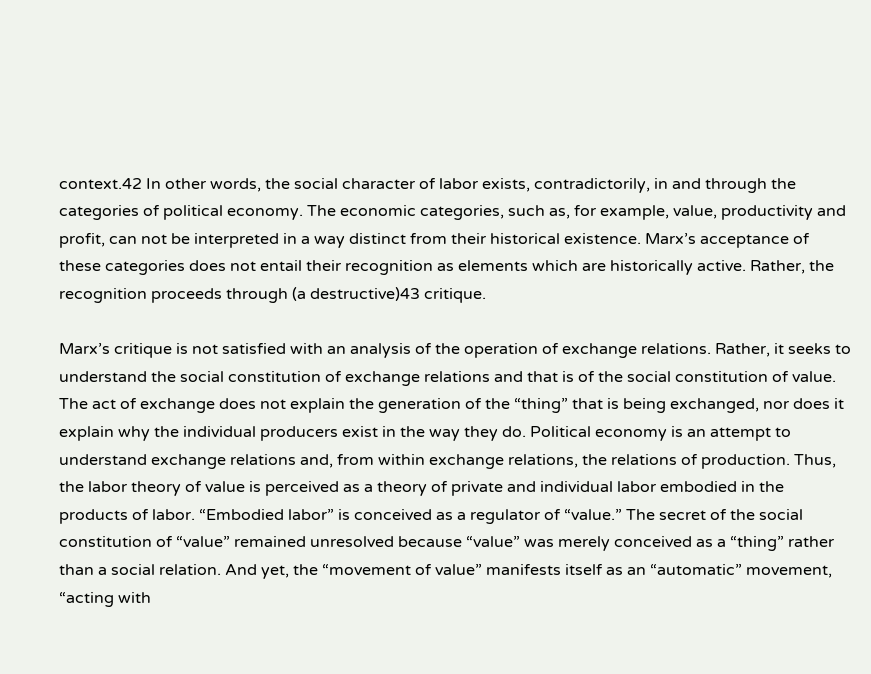context.42 In other words, the social character of labor exists, contradictorily, in and through the categories of political economy. The economic categories, such as, for example, value, productivity and profit, can not be interpreted in a way distinct from their historical existence. Marx’s acceptance of these categories does not entail their recognition as elements which are historically active. Rather, the recognition proceeds through (a destructive)43 critique.

Marx’s critique is not satisfied with an analysis of the operation of exchange relations. Rather, it seeks to understand the social constitution of exchange relations and that is of the social constitution of value. The act of exchange does not explain the generation of the “thing” that is being exchanged, nor does it explain why the individual producers exist in the way they do. Political economy is an attempt to understand exchange relations and, from within exchange relations, the relations of production. Thus, the labor theory of value is perceived as a theory of private and individual labor embodied in the products of labor. “Embodied labor” is conceived as a regulator of “value.” The secret of the social constitution of “value” remained unresolved because “value” was merely conceived as a “thing” rather than a social relation. And yet, the “movement of value” manifests itself as an “automatic” movement, “acting with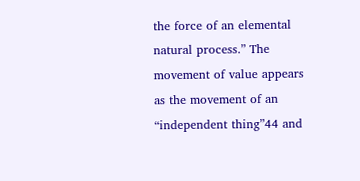the force of an elemental natural process.” The movement of value appears as the movement of an “independent thing”44 and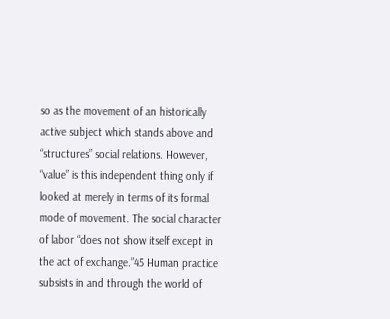so as the movement of an historically active subject which stands above and “structures” social relations. However, “value” is this independent thing only if looked at merely in terms of its formal mode of movement. The social character of labor “does not show itself except in the act of exchange.”45 Human practice subsists in and through the world of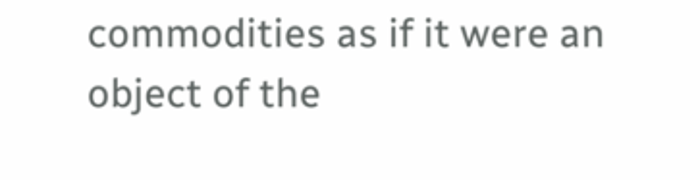commodities as if it were an object of the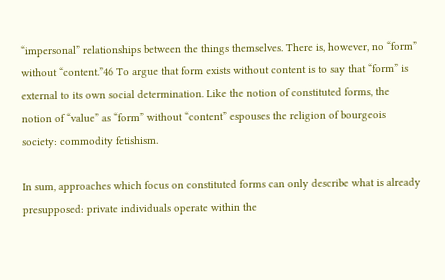“impersonal” relationships between the things themselves. There is, however, no “form” without “content.”46 To argue that form exists without content is to say that “form” is external to its own social determination. Like the notion of constituted forms, the notion of “value” as “form” without “content” espouses the religion of bourgeois society: commodity fetishism.

In sum, approaches which focus on constituted forms can only describe what is already presupposed: private individuals operate within the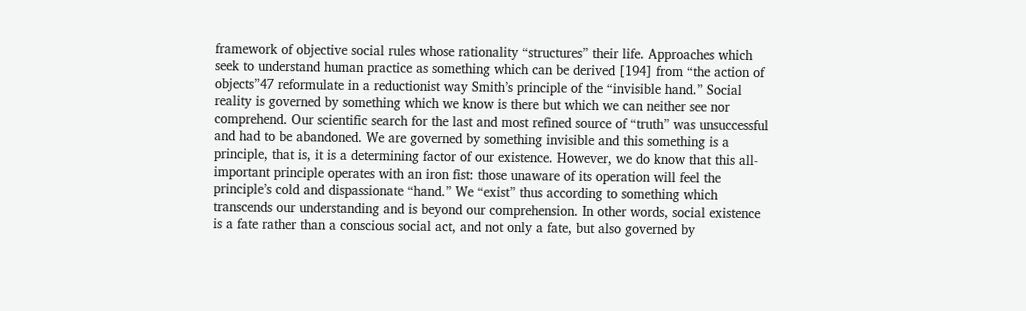framework of objective social rules whose rationality “structures” their life. Approaches which seek to understand human practice as something which can be derived [194] from “the action of objects”47 reformulate in a reductionist way Smith’s principle of the “invisible hand.” Social reality is governed by something which we know is there but which we can neither see nor comprehend. Our scientific search for the last and most refined source of “truth” was unsuccessful and had to be abandoned. We are governed by something invisible and this something is a principle, that is, it is a determining factor of our existence. However, we do know that this all-important principle operates with an iron fist: those unaware of its operation will feel the principle’s cold and dispassionate “hand.” We “exist” thus according to something which transcends our understanding and is beyond our comprehension. In other words, social existence is a fate rather than a conscious social act, and not only a fate, but also governed by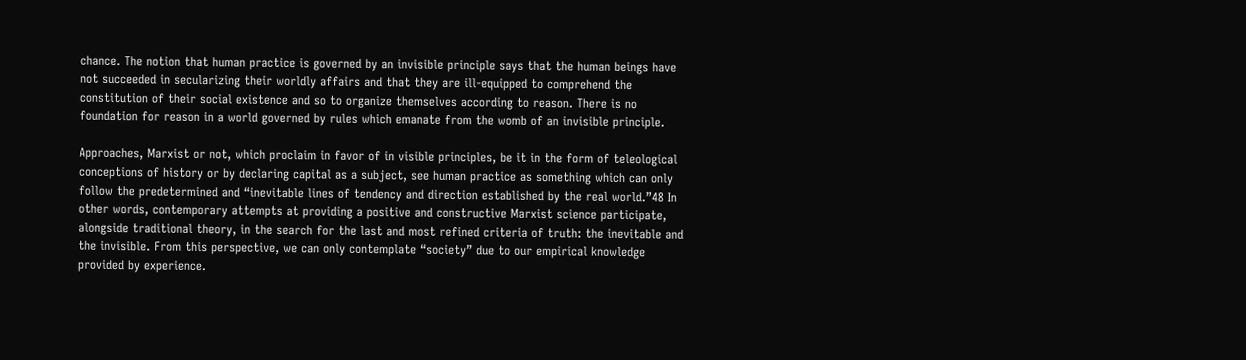chance. The notion that human practice is governed by an invisible principle says that the human beings have not succeeded in secularizing their worldly affairs and that they are ill-equipped to comprehend the constitution of their social existence and so to organize themselves according to reason. There is no foundation for reason in a world governed by rules which emanate from the womb of an invisible principle.

Approaches, Marxist or not, which proclaim in favor of in visible principles, be it in the form of teleological conceptions of history or by declaring capital as a subject, see human practice as something which can only follow the predetermined and “inevitable lines of tendency and direction established by the real world.”48 In other words, contemporary attempts at providing a positive and constructive Marxist science participate, alongside traditional theory, in the search for the last and most refined criteria of truth: the inevitable and the invisible. From this perspective, we can only contemplate “society” due to our empirical knowledge provided by experience.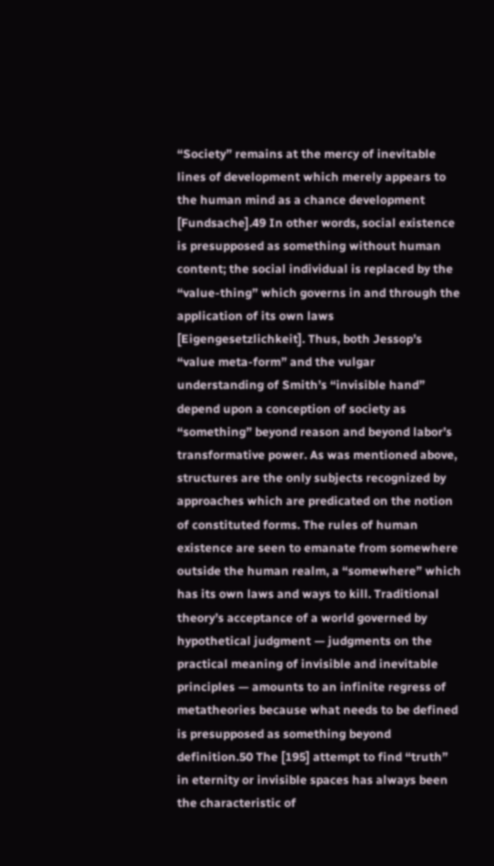“Society” remains at the mercy of inevitable lines of development which merely appears to the human mind as a chance development [Fundsache].49 In other words, social existence is presupposed as something without human content; the social individual is replaced by the “value-thing” which governs in and through the application of its own laws [Eigengesetzlichkeit]. Thus, both Jessop’s “value meta-form” and the vulgar understanding of Smith’s “invisible hand” depend upon a conception of society as “something” beyond reason and beyond labor’s transformative power. As was mentioned above, structures are the only subjects recognized by approaches which are predicated on the notion of constituted forms. The rules of human existence are seen to emanate from somewhere outside the human realm, a “somewhere” which has its own laws and ways to kill. Traditional theory’s acceptance of a world governed by hypothetical judgment — judgments on the practical meaning of invisible and inevitable principles — amounts to an infinite regress of metatheories because what needs to be defined is presupposed as something beyond definition.50 The [195] attempt to find “truth” in eternity or invisible spaces has always been the characteristic of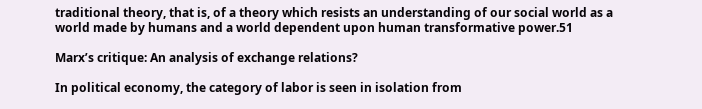traditional theory, that is, of a theory which resists an understanding of our social world as a world made by humans and a world dependent upon human transformative power.51

Marx’s critique: An analysis of exchange relations?

In political economy, the category of labor is seen in isolation from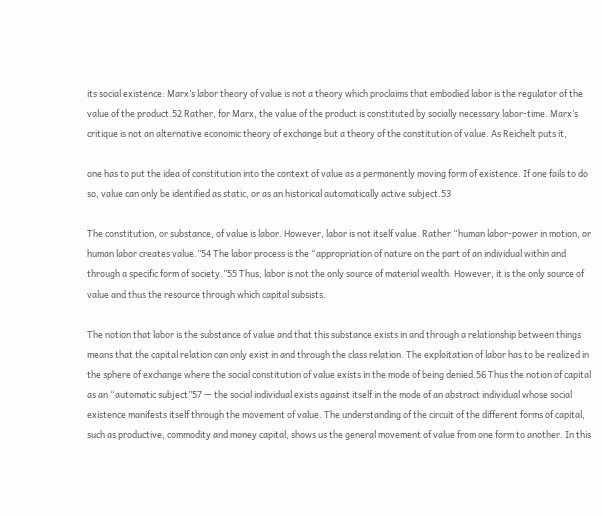its social existence: Marx’s labor theory of value is not a theory which proclaims that embodied labor is the regulator of the value of the product.52 Rather, for Marx, the value of the product is constituted by socially necessary labor-time. Marx’s critique is not an alternative economic theory of exchange but a theory of the constitution of value. As Reichelt puts it,

one has to put the idea of constitution into the context of value as a permanently moving form of existence. If one fails to do so, value can only be identified as static, or as an historical automatically active subject.53

The constitution, or substance, of value is labor. However, labor is not itself value. Rather “human labor-power in motion, or human labor creates value.”54 The labor process is the “appropriation of nature on the part of an individual within and through a specific form of society.”55 Thus, labor is not the only source of material wealth. However, it is the only source of value and thus the resource through which capital subsists.

The notion that labor is the substance of value and that this substance exists in and through a relationship between things means that the capital relation can only exist in and through the class relation. The exploitation of labor has to be realized in the sphere of exchange where the social constitution of value exists in the mode of being denied.56 Thus the notion of capital as an “automatic subject”57 — the social individual exists against itself in the mode of an abstract individual whose social existence manifests itself through the movement of value. The understanding of the circuit of the different forms of capital, such as productive, commodity and money capital, shows us the general movement of value from one form to another. In this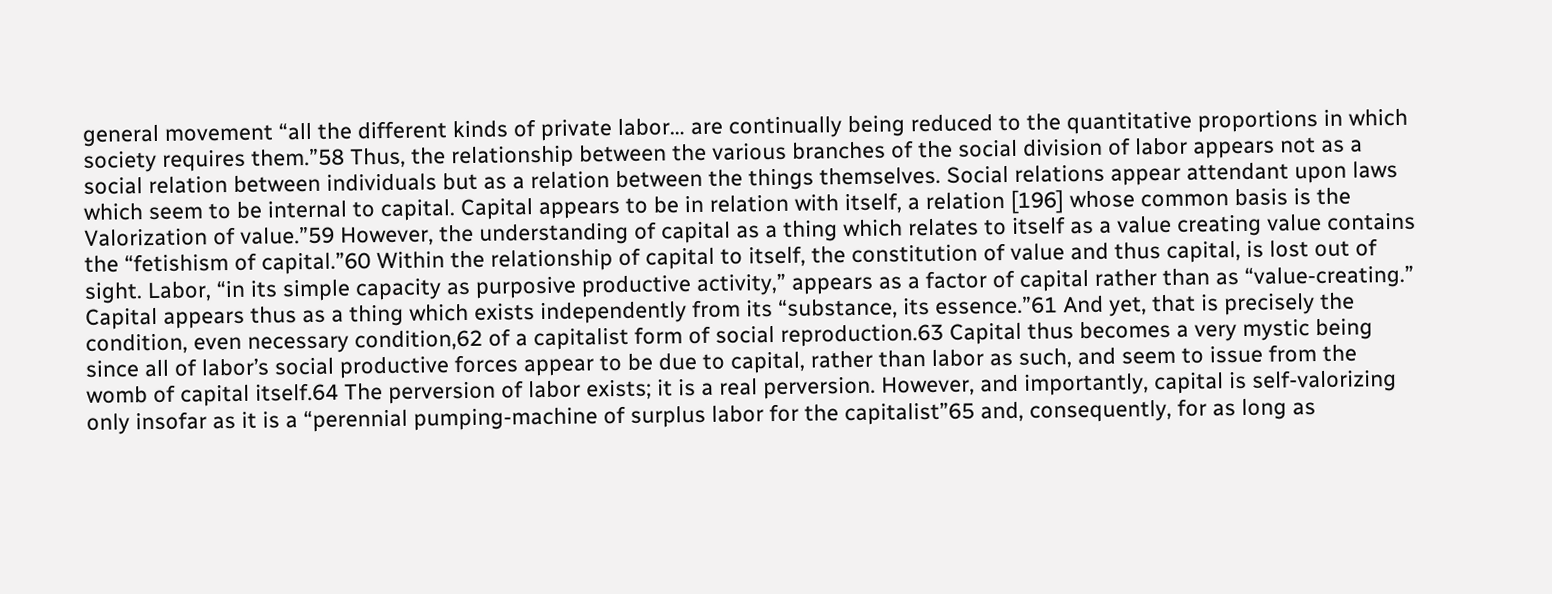general movement “all the different kinds of private labor… are continually being reduced to the quantitative proportions in which society requires them.”58 Thus, the relationship between the various branches of the social division of labor appears not as a social relation between individuals but as a relation between the things themselves. Social relations appear attendant upon laws which seem to be internal to capital. Capital appears to be in relation with itself, a relation [196] whose common basis is the Valorization of value.”59 However, the understanding of capital as a thing which relates to itself as a value creating value contains the “fetishism of capital.”60 Within the relationship of capital to itself, the constitution of value and thus capital, is lost out of sight. Labor, “in its simple capacity as purposive productive activity,” appears as a factor of capital rather than as “value-creating.” Capital appears thus as a thing which exists independently from its “substance, its essence.”61 And yet, that is precisely the condition, even necessary condition,62 of a capitalist form of social reproduction.63 Capital thus becomes a very mystic being since all of labor’s social productive forces appear to be due to capital, rather than labor as such, and seem to issue from the womb of capital itself.64 The perversion of labor exists; it is a real perversion. However, and importantly, capital is self-valorizing only insofar as it is a “perennial pumping-machine of surplus labor for the capitalist”65 and, consequently, for as long as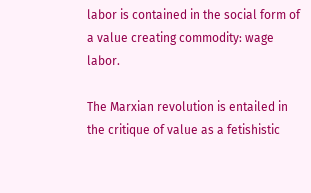labor is contained in the social form of a value creating commodity: wage labor.

The Marxian revolution is entailed in the critique of value as a fetishistic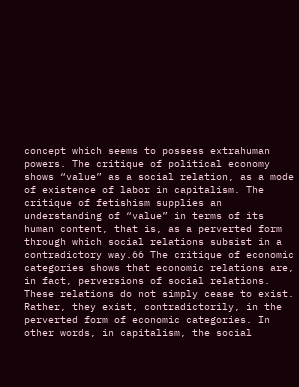concept which seems to possess extrahuman powers. The critique of political economy shows “value” as a social relation, as a mode of existence of labor in capitalism. The critique of fetishism supplies an understanding of “value” in terms of its human content, that is, as a perverted form through which social relations subsist in a contradictory way.66 The critique of economic categories shows that economic relations are, in fact, perversions of social relations. These relations do not simply cease to exist. Rather, they exist, contradictorily, in the perverted form of economic categories. In other words, in capitalism, the social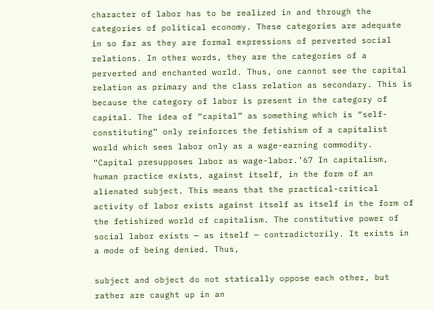character of labor has to be realized in and through the categories of political economy. These categories are adequate in so far as they are formal expressions of perverted social relations. In other words, they are the categories of a perverted and enchanted world. Thus, one cannot see the capital relation as primary and the class relation as secondary. This is because the category of labor is present in the category of capital. The idea of “capital” as something which is “self-constituting” only reinforces the fetishism of a capitalist world which sees labor only as a wage-earning commodity. “Capital presupposes labor as wage-labor.’67 In capitalism, human practice exists, against itself, in the form of an alienated subject. This means that the practical-critical activity of labor exists against itself as itself in the form of the fetishized world of capitalism. The constitutive power of social labor exists — as itself — contradictorily. It exists in a mode of being denied. Thus,

subject and object do not statically oppose each other, but rather are caught up in an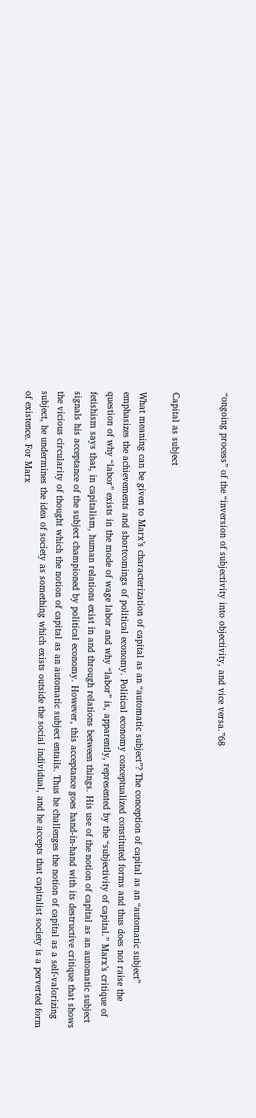“ongoing process” of the “inversion of subjectivity into objectivity, and vice versa.”68


Capital as subject

What meaning can be given to Marx’s characterization of capital as an “automatic subject”? The conception of capital as an “automatic subject” emphasizes the achievements and shortcomings of political economy. Political economy conceptualized constituted forms and thus does not raise the question of why “labor” exists in the mode of wage labor and why “labor” is, apparently, represented by the “subjectivity of capital.” Marx’s critique of fetishism says that, in capitalism, human relations exist in and through relations between things. His use of the notion of capital as an automatic subject signals his acceptance of the subject championed by political economy. However, this acceptance goes hand-in-hand with its destructive critique that shows the vicious circularity of thought which the notion of capital as an automatic subject entails. Thus he challenges the notion of capital as a self-valorizing subject, he undermines the idea of society as something which exists outside the social individual, and he accepts that capitalist society is a perverted form of existence. For Marx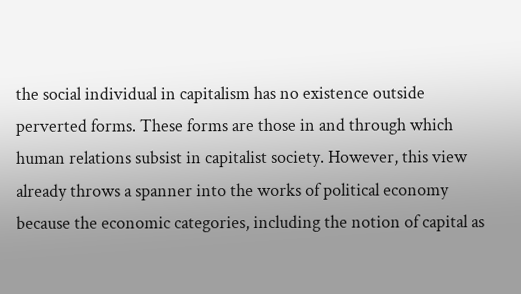the social individual in capitalism has no existence outside perverted forms. These forms are those in and through which human relations subsist in capitalist society. However, this view already throws a spanner into the works of political economy because the economic categories, including the notion of capital as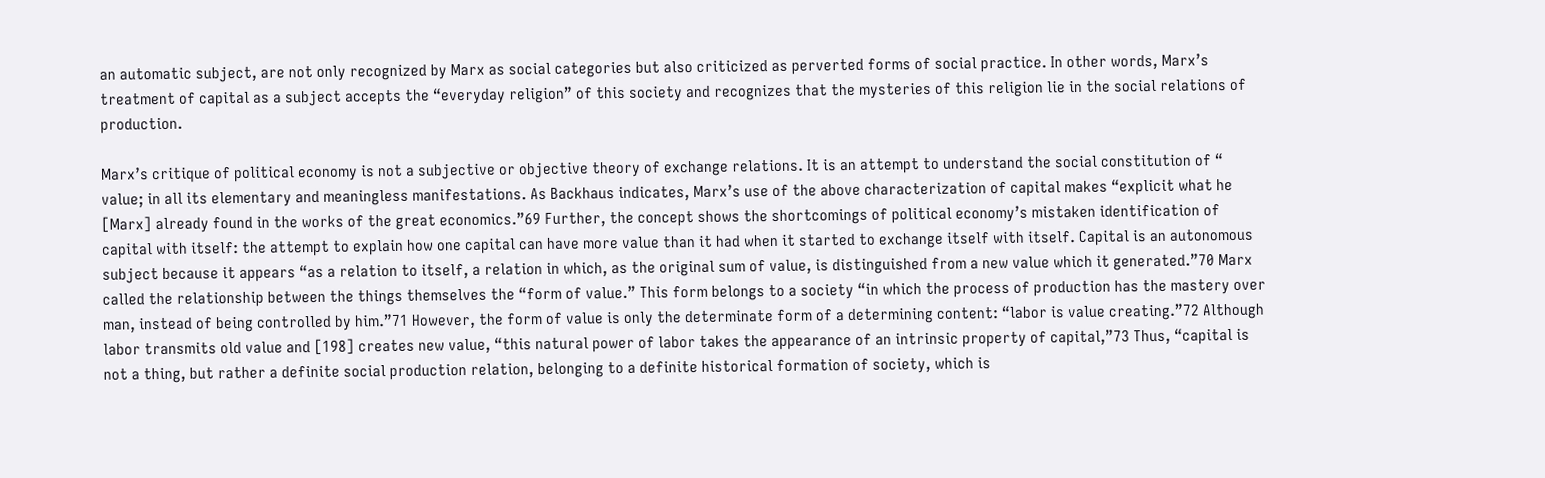an automatic subject, are not only recognized by Marx as social categories but also criticized as perverted forms of social practice. In other words, Marx’s treatment of capital as a subject accepts the “everyday religion” of this society and recognizes that the mysteries of this religion lie in the social relations of production.

Marx’s critique of political economy is not a subjective or objective theory of exchange relations. It is an attempt to understand the social constitution of “ value; in all its elementary and meaningless manifestations. As Backhaus indicates, Marx’s use of the above characterization of capital makes “explicit what he [Marx] already found in the works of the great economics.”69 Further, the concept shows the shortcomings of political economy’s mistaken identification of capital with itself: the attempt to explain how one capital can have more value than it had when it started to exchange itself with itself. Capital is an autonomous subject because it appears “as a relation to itself, a relation in which, as the original sum of value, is distinguished from a new value which it generated.”70 Marx called the relationship between the things themselves the “form of value.” This form belongs to a society “in which the process of production has the mastery over man, instead of being controlled by him.”71 However, the form of value is only the determinate form of a determining content: “labor is value creating.”72 Although labor transmits old value and [198] creates new value, “this natural power of labor takes the appearance of an intrinsic property of capital,”73 Thus, “capital is not a thing, but rather a definite social production relation, belonging to a definite historical formation of society, which is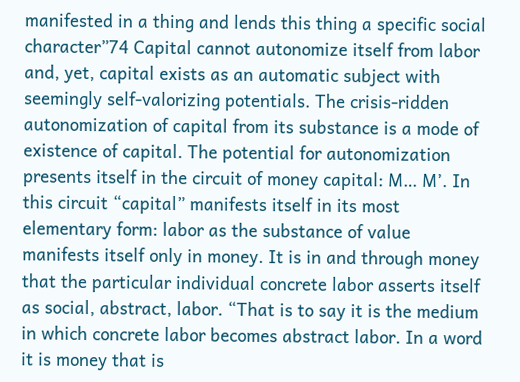manifested in a thing and lends this thing a specific social character”74 Capital cannot autonomize itself from labor and, yet, capital exists as an automatic subject with seemingly self-valorizing potentials. The crisis-ridden autonomization of capital from its substance is a mode of existence of capital. The potential for autonomization presents itself in the circuit of money capital: M… M’. In this circuit “capital” manifests itself in its most elementary form: labor as the substance of value manifests itself only in money. It is in and through money that the particular individual concrete labor asserts itself as social, abstract, labor. “That is to say it is the medium in which concrete labor becomes abstract labor. In a word it is money that is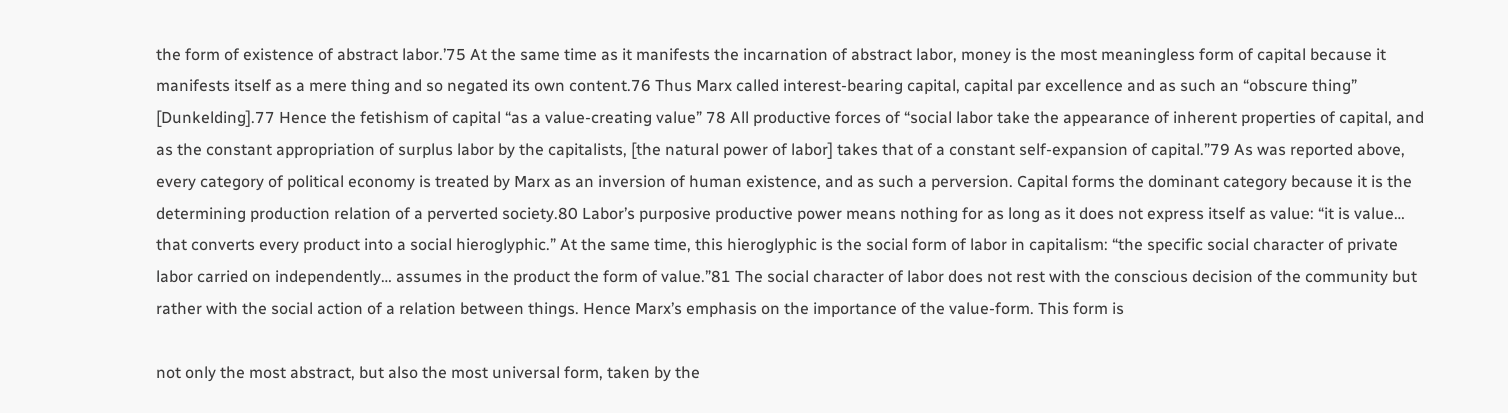the form of existence of abstract labor.’75 At the same time as it manifests the incarnation of abstract labor, money is the most meaningless form of capital because it manifests itself as a mere thing and so negated its own content.76 Thus Marx called interest-bearing capital, capital par excellence and as such an “obscure thing” [Dunkelding].77 Hence the fetishism of capital “as a value-creating value” 78 All productive forces of “social labor take the appearance of inherent properties of capital, and as the constant appropriation of surplus labor by the capitalists, [the natural power of labor] takes that of a constant self-expansion of capital.”79 As was reported above, every category of political economy is treated by Marx as an inversion of human existence, and as such a perversion. Capital forms the dominant category because it is the determining production relation of a perverted society.80 Labor’s purposive productive power means nothing for as long as it does not express itself as value: “it is value… that converts every product into a social hieroglyphic.” At the same time, this hieroglyphic is the social form of labor in capitalism: “the specific social character of private labor carried on independently… assumes in the product the form of value.”81 The social character of labor does not rest with the conscious decision of the community but rather with the social action of a relation between things. Hence Marx’s emphasis on the importance of the value-form. This form is

not only the most abstract, but also the most universal form, taken by the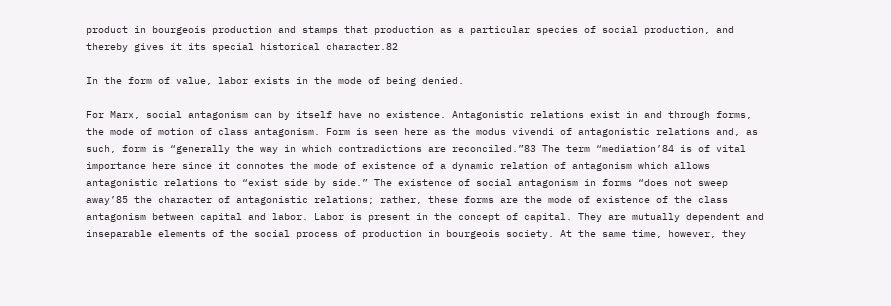product in bourgeois production and stamps that production as a particular species of social production, and thereby gives it its special historical character.82

In the form of value, labor exists in the mode of being denied.

For Marx, social antagonism can by itself have no existence. Antagonistic relations exist in and through forms, the mode of motion of class antagonism. Form is seen here as the modus vivendi of antagonistic relations and, as such, form is “generally the way in which contradictions are reconciled.”83 The term “mediation’84 is of vital importance here since it connotes the mode of existence of a dynamic relation of antagonism which allows antagonistic relations to “exist side by side.” The existence of social antagonism in forms “does not sweep away’85 the character of antagonistic relations; rather, these forms are the mode of existence of the class antagonism between capital and labor. Labor is present in the concept of capital. They are mutually dependent and inseparable elements of the social process of production in bourgeois society. At the same time, however, they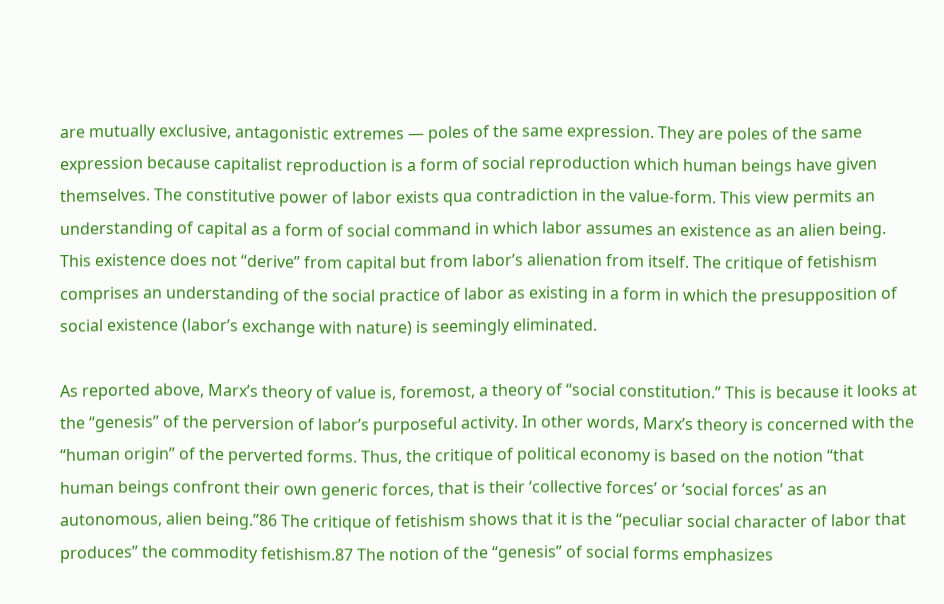are mutually exclusive, antagonistic extremes — poles of the same expression. They are poles of the same expression because capitalist reproduction is a form of social reproduction which human beings have given themselves. The constitutive power of labor exists qua contradiction in the value-form. This view permits an understanding of capital as a form of social command in which labor assumes an existence as an alien being. This existence does not “derive” from capital but from labor’s alienation from itself. The critique of fetishism comprises an understanding of the social practice of labor as existing in a form in which the presupposition of social existence (labor’s exchange with nature) is seemingly eliminated.

As reported above, Marx’s theory of value is, foremost, a theory of “social constitution.” This is because it looks at the “genesis” of the perversion of labor’s purposeful activity. In other words, Marx’s theory is concerned with the “human origin” of the perverted forms. Thus, the critique of political economy is based on the notion “that human beings confront their own generic forces, that is their ‘collective forces’ or ‘social forces’ as an autonomous, alien being.”86 The critique of fetishism shows that it is the “peculiar social character of labor that produces” the commodity fetishism.87 The notion of the “genesis” of social forms emphasizes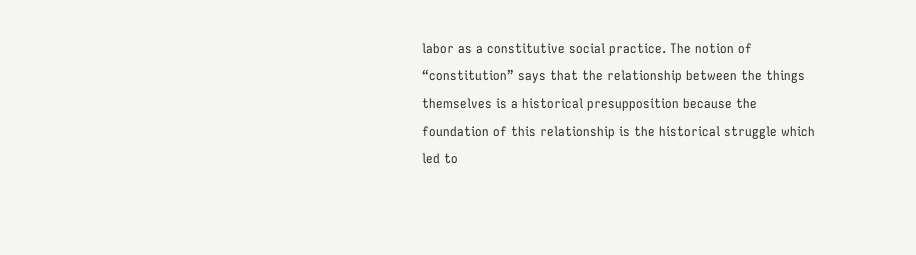labor as a constitutive social practice. The notion of “constitution” says that the relationship between the things themselves is a historical presupposition because the foundation of this relationship is the historical struggle which led to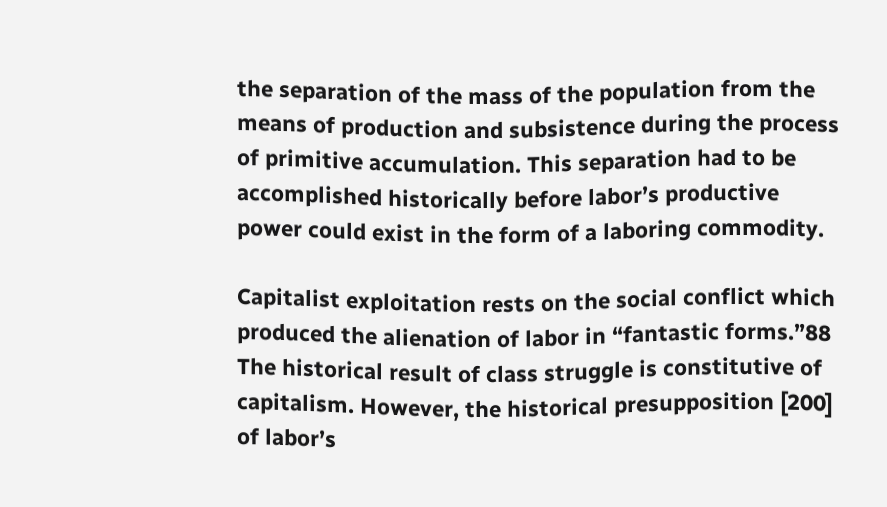the separation of the mass of the population from the means of production and subsistence during the process of primitive accumulation. This separation had to be accomplished historically before labor’s productive power could exist in the form of a laboring commodity.

Capitalist exploitation rests on the social conflict which produced the alienation of labor in “fantastic forms.”88 The historical result of class struggle is constitutive of capitalism. However, the historical presupposition [200] of labor’s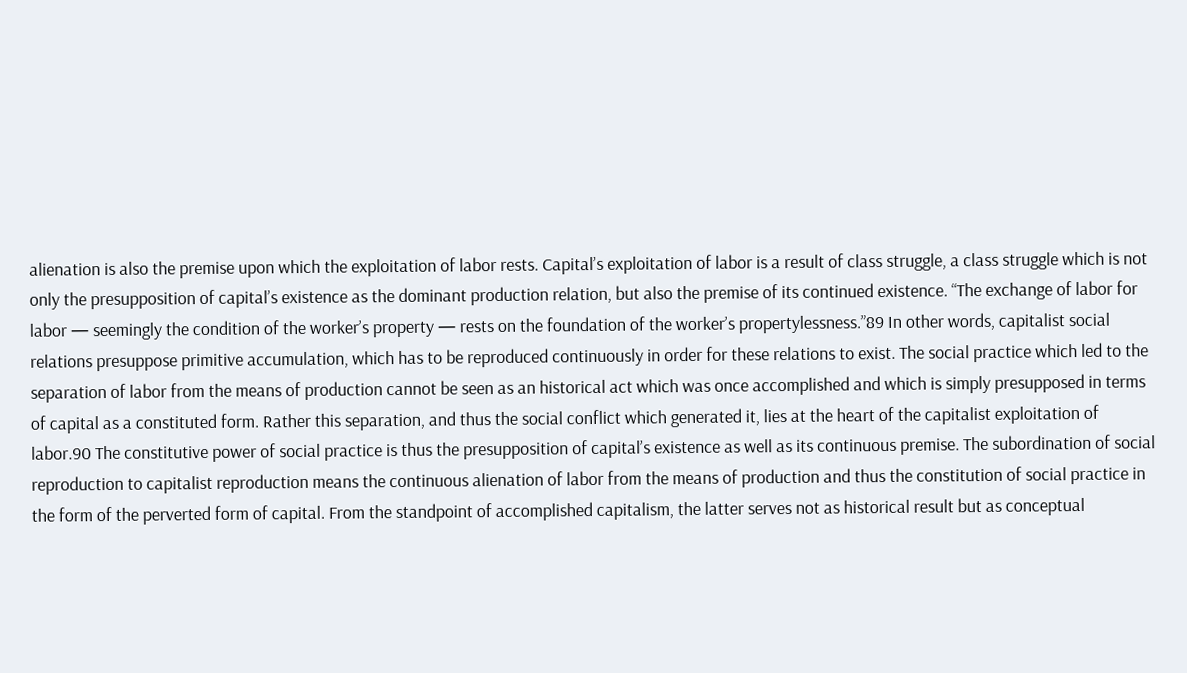alienation is also the premise upon which the exploitation of labor rests. Capital’s exploitation of labor is a result of class struggle, a class struggle which is not only the presupposition of capital’s existence as the dominant production relation, but also the premise of its continued existence. “The exchange of labor for labor — seemingly the condition of the worker’s property — rests on the foundation of the worker’s propertylessness.”89 In other words, capitalist social relations presuppose primitive accumulation, which has to be reproduced continuously in order for these relations to exist. The social practice which led to the separation of labor from the means of production cannot be seen as an historical act which was once accomplished and which is simply presupposed in terms of capital as a constituted form. Rather this separation, and thus the social conflict which generated it, lies at the heart of the capitalist exploitation of labor.90 The constitutive power of social practice is thus the presupposition of capital’s existence as well as its continuous premise. The subordination of social reproduction to capitalist reproduction means the continuous alienation of labor from the means of production and thus the constitution of social practice in the form of the perverted form of capital. From the standpoint of accomplished capitalism, the latter serves not as historical result but as conceptual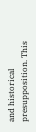and historical presupposition. This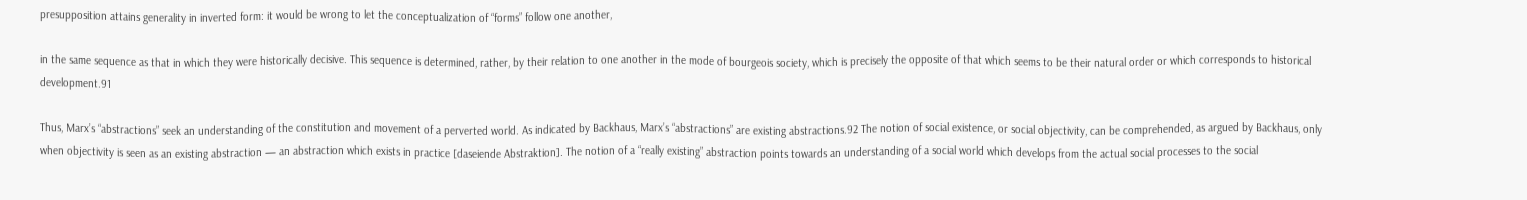presupposition attains generality in inverted form: it would be wrong to let the conceptualization of “forms” follow one another,

in the same sequence as that in which they were historically decisive. This sequence is determined, rather, by their relation to one another in the mode of bourgeois society, which is precisely the opposite of that which seems to be their natural order or which corresponds to historical development.91

Thus, Marx’s “abstractions” seek an understanding of the constitution and movement of a perverted world. As indicated by Backhaus, Marx’s “abstractions” are existing abstractions.92 The notion of social existence, or social objectivity, can be comprehended, as argued by Backhaus, only when objectivity is seen as an existing abstraction — an abstraction which exists in practice [daseiende Abstraktion]. The notion of a “really existing” abstraction points towards an understanding of a social world which develops from the actual social processes to the social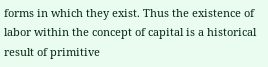forms in which they exist. Thus the existence of labor within the concept of capital is a historical result of primitive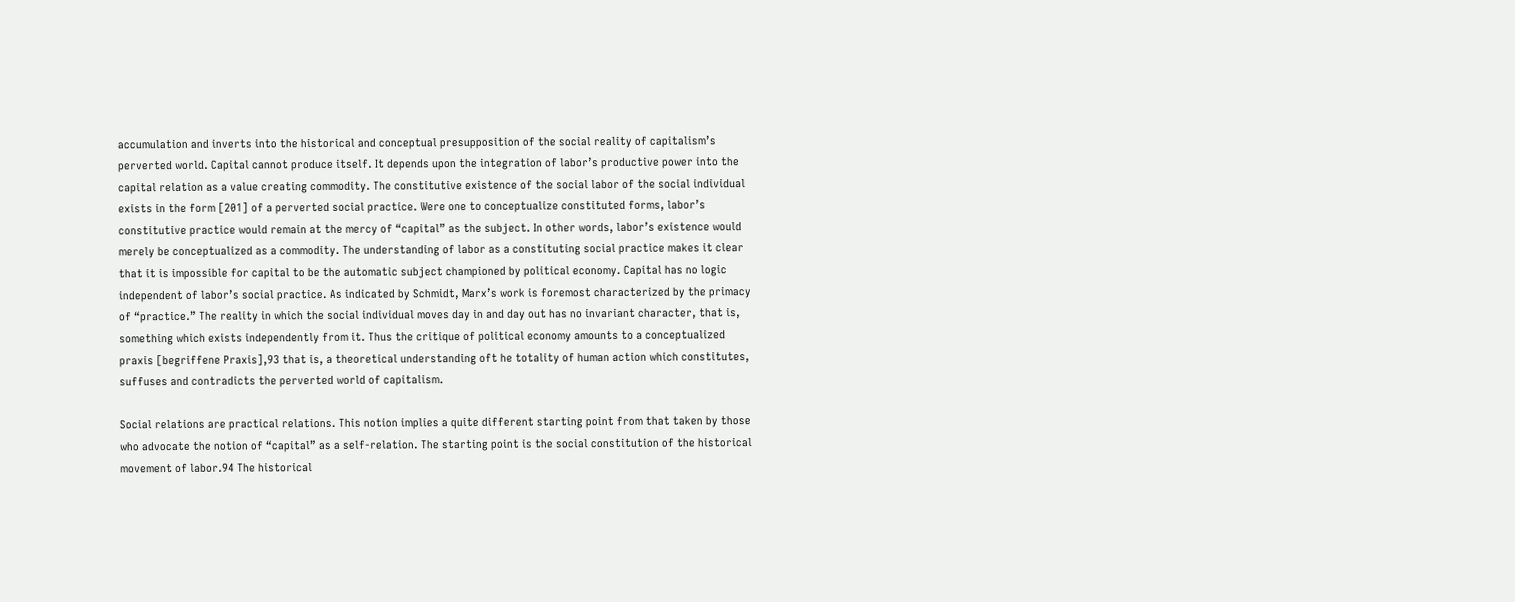accumulation and inverts into the historical and conceptual presupposition of the social reality of capitalism’s perverted world. Capital cannot produce itself. It depends upon the integration of labor’s productive power into the capital relation as a value creating commodity. The constitutive existence of the social labor of the social individual exists in the form [201] of a perverted social practice. Were one to conceptualize constituted forms, labor’s constitutive practice would remain at the mercy of “capital” as the subject. In other words, labor’s existence would merely be conceptualized as a commodity. The understanding of labor as a constituting social practice makes it clear that it is impossible for capital to be the automatic subject championed by political economy. Capital has no logic independent of labor’s social practice. As indicated by Schmidt, Marx’s work is foremost characterized by the primacy of “practice.” The reality in which the social individual moves day in and day out has no invariant character, that is, something which exists independently from it. Thus the critique of political economy amounts to a conceptualized praxis [begriffene Praxis],93 that is, a theoretical understanding oft he totality of human action which constitutes, suffuses and contradicts the perverted world of capitalism.

Social relations are practical relations. This notion implies a quite different starting point from that taken by those who advocate the notion of “capital” as a self-relation. The starting point is the social constitution of the historical movement of labor.94 The historical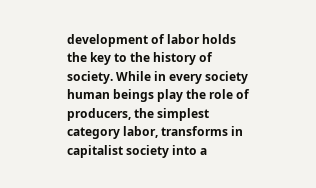development of labor holds the key to the history of society. While in every society human beings play the role of producers, the simplest category labor, transforms in capitalist society into a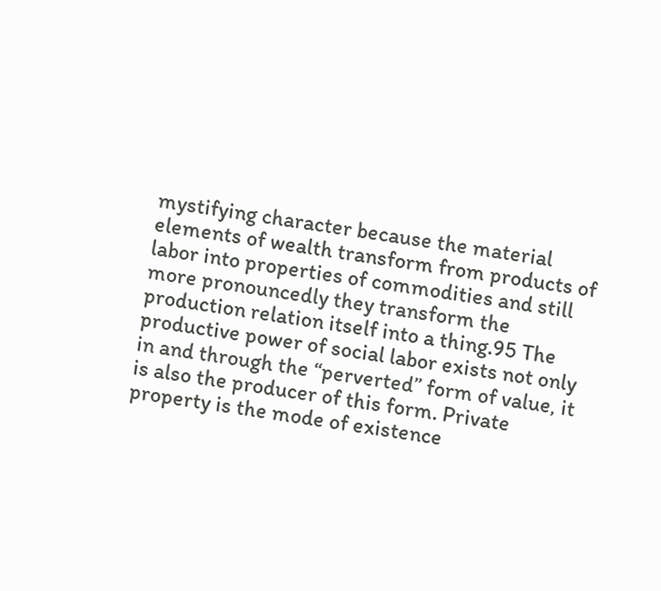mystifying character because the material elements of wealth transform from products of labor into properties of commodities and still more pronouncedly they transform the production relation itself into a thing.95 The productive power of social labor exists not only in and through the “perverted” form of value, it is also the producer of this form. Private property is the mode of existence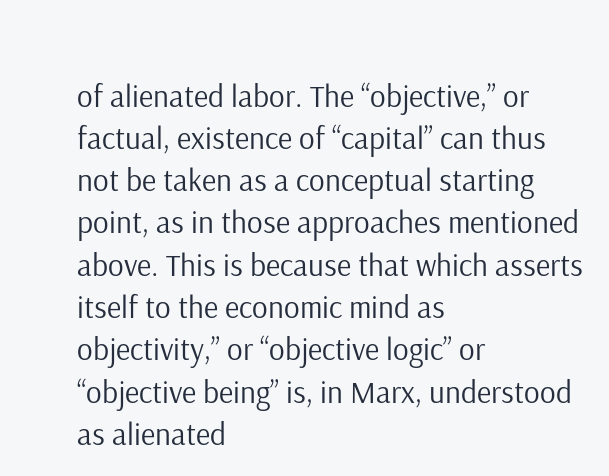of alienated labor. The “objective,” or factual, existence of “capital” can thus not be taken as a conceptual starting point, as in those approaches mentioned above. This is because that which asserts itself to the economic mind as objectivity,” or “objective logic” or “objective being” is, in Marx, understood as alienated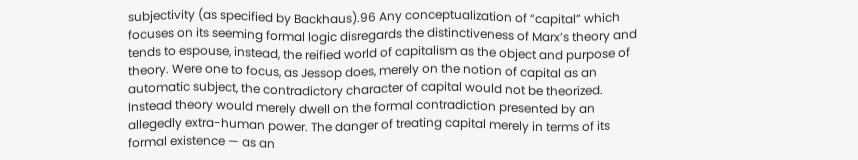subjectivity (as specified by Backhaus).96 Any conceptualization of “capital” which focuses on its seeming formal logic disregards the distinctiveness of Marx’s theory and tends to espouse, instead, the reified world of capitalism as the object and purpose of theory. Were one to focus, as Jessop does, merely on the notion of capital as an automatic subject, the contradictory character of capital would not be theorized. Instead theory would merely dwell on the formal contradiction presented by an allegedly extra-human power. The danger of treating capital merely in terms of its formal existence — as an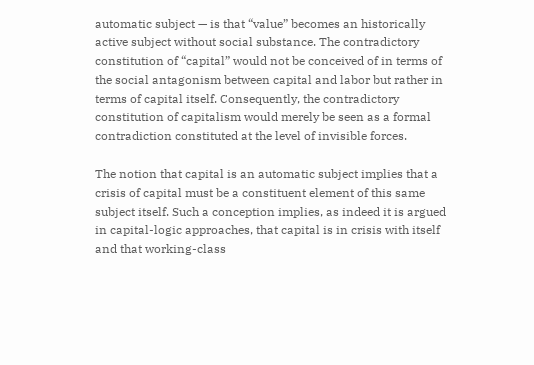automatic subject — is that “value” becomes an historically active subject without social substance. The contradictory constitution of “capital” would not be conceived of in terms of the social antagonism between capital and labor but rather in terms of capital itself. Consequently, the contradictory constitution of capitalism would merely be seen as a formal contradiction constituted at the level of invisible forces.

The notion that capital is an automatic subject implies that a crisis of capital must be a constituent element of this same subject itself. Such a conception implies, as indeed it is argued in capital-logic approaches, that capital is in crisis with itself and that working-class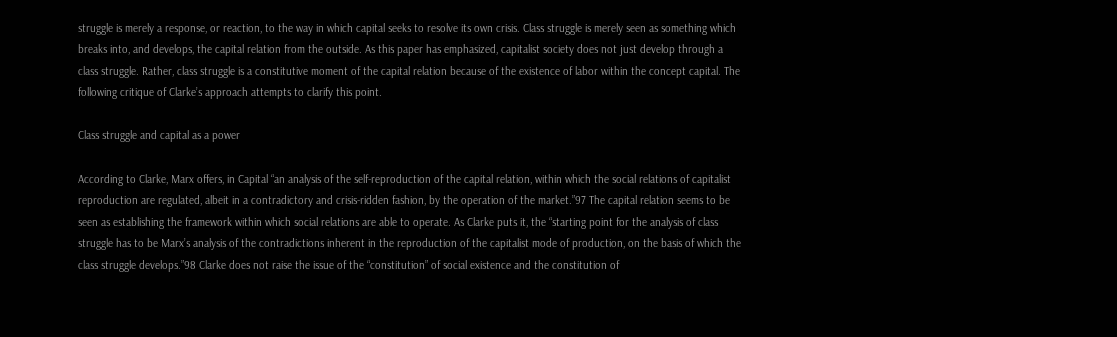struggle is merely a response, or reaction, to the way in which capital seeks to resolve its own crisis. Class struggle is merely seen as something which breaks into, and develops, the capital relation from the outside. As this paper has emphasized, capitalist society does not just develop through a class struggle. Rather, class struggle is a constitutive moment of the capital relation because of the existence of labor within the concept capital. The following critique of Clarke’s approach attempts to clarify this point.

Class struggle and capital as a power

According to Clarke, Marx offers, in Capital “an analysis of the self-reproduction of the capital relation, within which the social relations of capitalist reproduction are regulated, albeit in a contradictory and crisis-ridden fashion, by the operation of the market.”97 The capital relation seems to be seen as establishing the framework within which social relations are able to operate. As Clarke puts it, the “starting point for the analysis of class struggle has to be Marx’s analysis of the contradictions inherent in the reproduction of the capitalist mode of production, on the basis of which the class struggle develops.”98 Clarke does not raise the issue of the “constitution” of social existence and the constitution of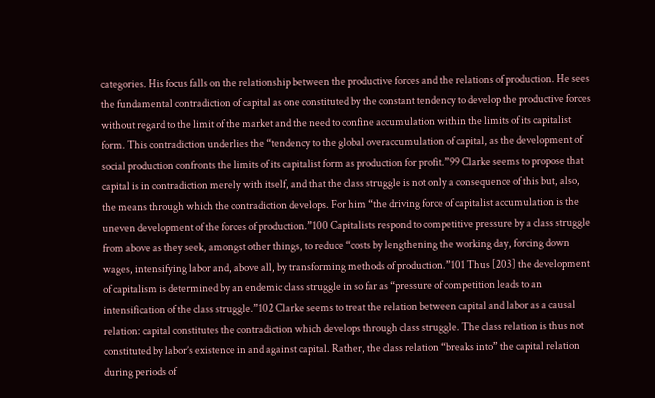categories. His focus falls on the relationship between the productive forces and the relations of production. He sees the fundamental contradiction of capital as one constituted by the constant tendency to develop the productive forces without regard to the limit of the market and the need to confine accumulation within the limits of its capitalist form. This contradiction underlies the “tendency to the global overaccumulation of capital, as the development of social production confronts the limits of its capitalist form as production for profit.”99 Clarke seems to propose that capital is in contradiction merely with itself, and that the class struggle is not only a consequence of this but, also, the means through which the contradiction develops. For him “the driving force of capitalist accumulation is the uneven development of the forces of production.”100 Capitalists respond to competitive pressure by a class struggle from above as they seek, amongst other things, to reduce “costs by lengthening the working day, forcing down wages, intensifying labor and, above all, by transforming methods of production.”101 Thus [203] the development of capitalism is determined by an endemic class struggle in so far as “pressure of competition leads to an intensification of the class struggle.”102 Clarke seems to treat the relation between capital and labor as a causal relation: capital constitutes the contradiction which develops through class struggle. The class relation is thus not constituted by labor’s existence in and against capital. Rather, the class relation “breaks into” the capital relation during periods of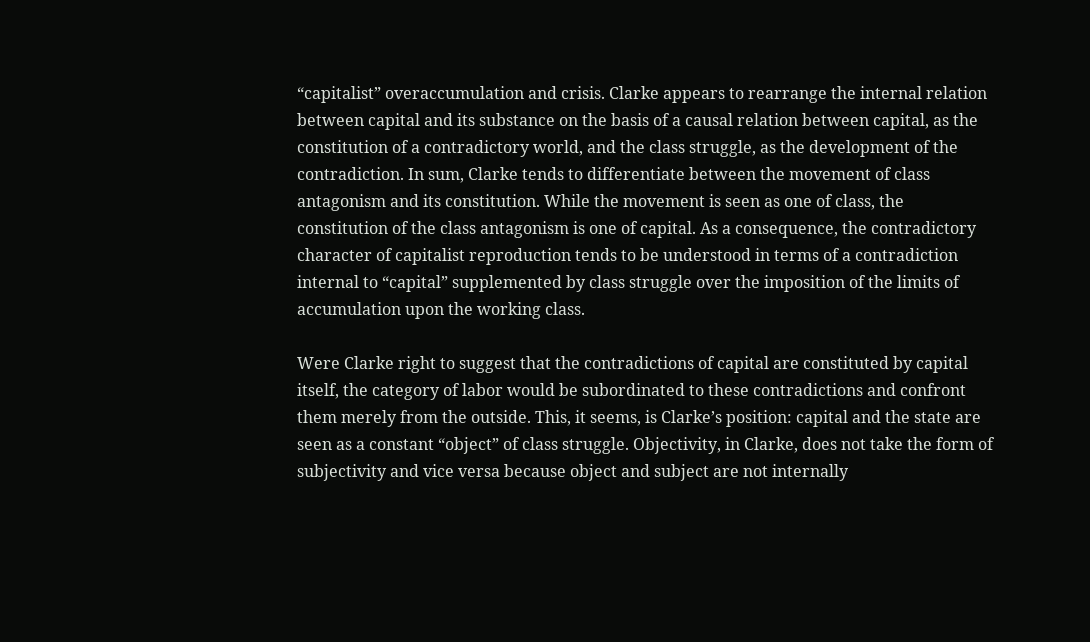“capitalist” overaccumulation and crisis. Clarke appears to rearrange the internal relation between capital and its substance on the basis of a causal relation between capital, as the constitution of a contradictory world, and the class struggle, as the development of the contradiction. In sum, Clarke tends to differentiate between the movement of class antagonism and its constitution. While the movement is seen as one of class, the constitution of the class antagonism is one of capital. As a consequence, the contradictory character of capitalist reproduction tends to be understood in terms of a contradiction internal to “capital” supplemented by class struggle over the imposition of the limits of accumulation upon the working class.

Were Clarke right to suggest that the contradictions of capital are constituted by capital itself, the category of labor would be subordinated to these contradictions and confront them merely from the outside. This, it seems, is Clarke’s position: capital and the state are seen as a constant “object” of class struggle. Objectivity, in Clarke, does not take the form of subjectivity and vice versa because object and subject are not internally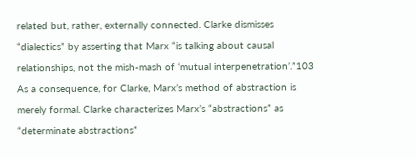related but, rather, externally connected. Clarke dismisses “dialectics” by asserting that Marx “is talking about causal relationships, not the mish-mash of ‘mutual interpenetration’.”103 As a consequence, for Clarke, Marx’s method of abstraction is merely formal. Clarke characterizes Marx’s “abstractions” as “determinate abstractions”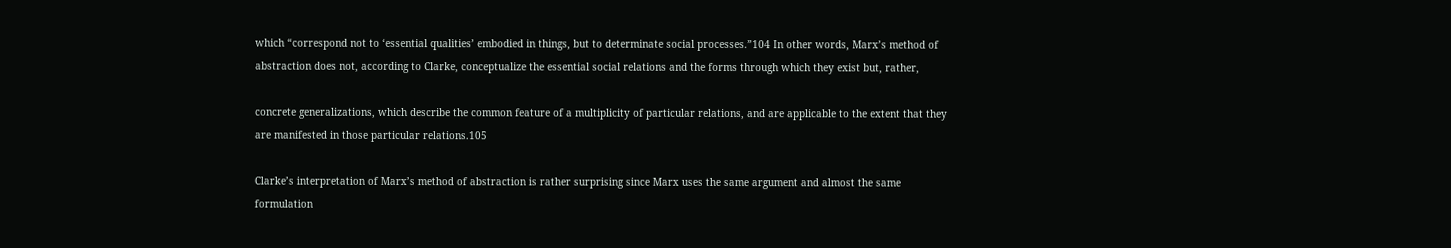which “correspond not to ‘essential qualities’ embodied in things, but to determinate social processes.”104 In other words, Marx’s method of abstraction does not, according to Clarke, conceptualize the essential social relations and the forms through which they exist but, rather,

concrete generalizations, which describe the common feature of a multiplicity of particular relations, and are applicable to the extent that they are manifested in those particular relations.105

Clarke’s interpretation of Marx’s method of abstraction is rather surprising since Marx uses the same argument and almost the same formulation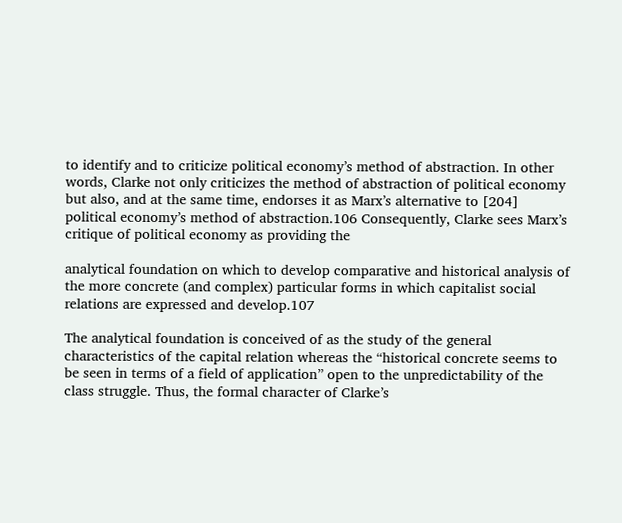to identify and to criticize political economy’s method of abstraction. In other words, Clarke not only criticizes the method of abstraction of political economy but also, and at the same time, endorses it as Marx’s alternative to [204] political economy’s method of abstraction.106 Consequently, Clarke sees Marx’s critique of political economy as providing the

analytical foundation on which to develop comparative and historical analysis of the more concrete (and complex) particular forms in which capitalist social relations are expressed and develop.107

The analytical foundation is conceived of as the study of the general characteristics of the capital relation whereas the “historical concrete seems to be seen in terms of a field of application” open to the unpredictability of the class struggle. Thus, the formal character of Clarke’s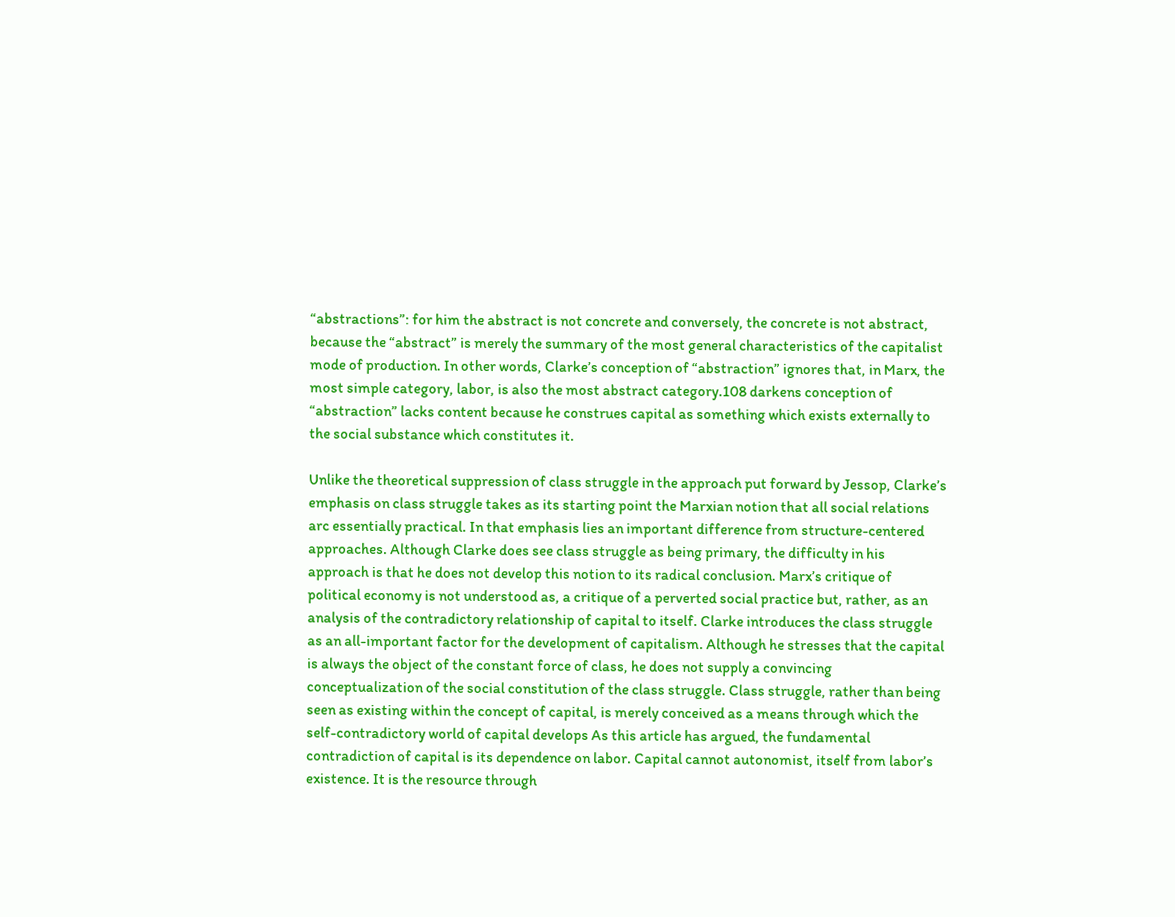“abstractions”: for him the abstract is not concrete and conversely, the concrete is not abstract, because the “abstract” is merely the summary of the most general characteristics of the capitalist mode of production. In other words, Clarke’s conception of “abstraction” ignores that, in Marx, the most simple category, labor, is also the most abstract category.108 darkens conception of “abstraction” lacks content because he construes capital as something which exists externally to the social substance which constitutes it.

Unlike the theoretical suppression of class struggle in the approach put forward by Jessop, Clarke’s emphasis on class struggle takes as its starting point the Marxian notion that all social relations arc essentially practical. In that emphasis lies an important difference from structure-centered approaches. Although Clarke does see class struggle as being primary, the difficulty in his approach is that he does not develop this notion to its radical conclusion. Marx’s critique of political economy is not understood as, a critique of a perverted social practice but, rather, as an analysis of the contradictory relationship of capital to itself. Clarke introduces the class struggle as an all-important factor for the development of capitalism. Although he stresses that the capital is always the object of the constant force of class, he does not supply a convincing conceptualization of the social constitution of the class struggle. Class struggle, rather than being seen as existing within the concept of capital, is merely conceived as a means through which the self-contradictory world of capital develops As this article has argued, the fundamental contradiction of capital is its dependence on labor. Capital cannot autonomist, itself from labor’s existence. It is the resource through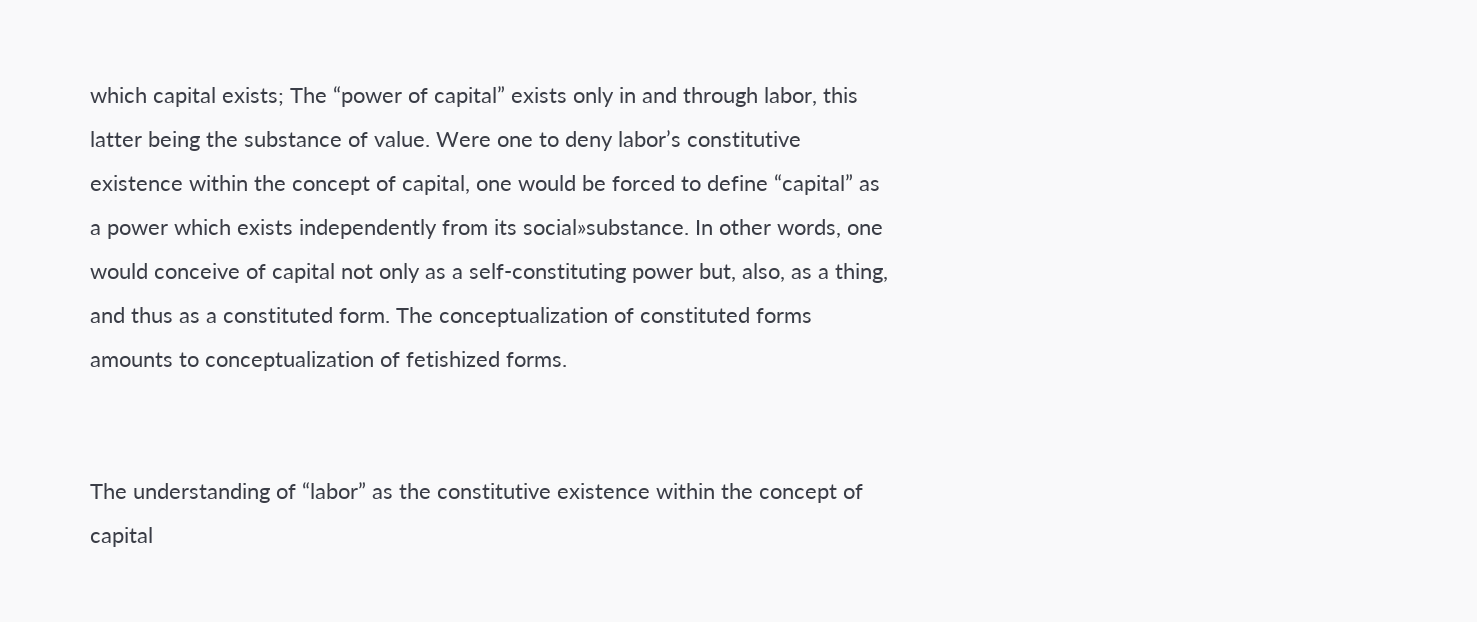which capital exists; The “power of capital” exists only in and through labor, this latter being the substance of value. Were one to deny labor’s constitutive existence within the concept of capital, one would be forced to define “capital” as a power which exists independently from its social»substance. In other words, one would conceive of capital not only as a self-constituting power but, also, as a thing, and thus as a constituted form. The conceptualization of constituted forms amounts to conceptualization of fetishized forms.


The understanding of “labor” as the constitutive existence within the concept of capital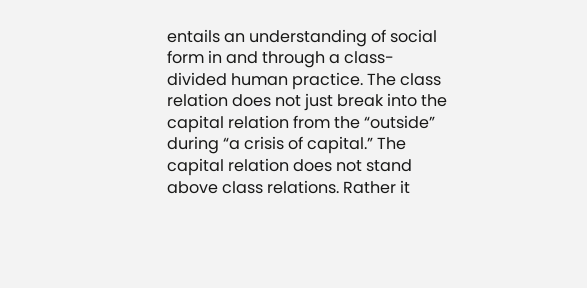entails an understanding of social form in and through a class-divided human practice. The class relation does not just break into the capital relation from the “outside” during “a crisis of capital.” The capital relation does not stand above class relations. Rather it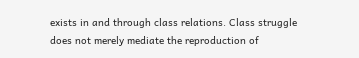exists in and through class relations. Class struggle does not merely mediate the reproduction of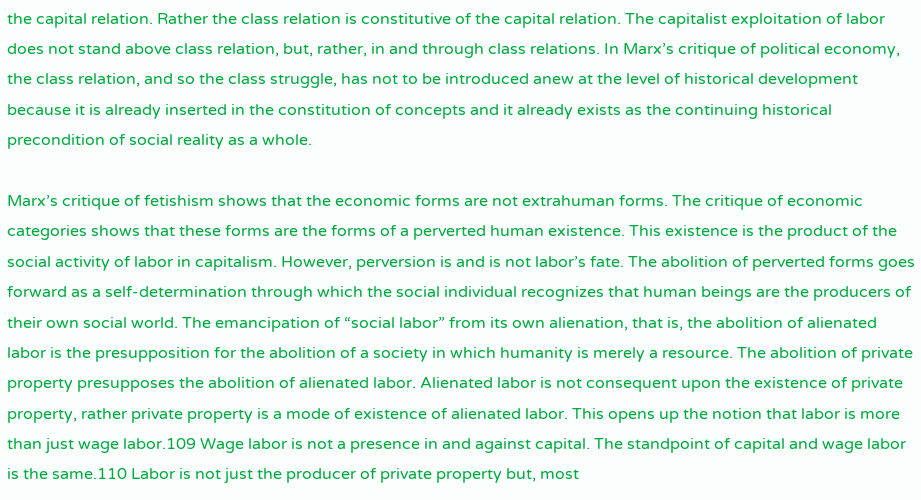the capital relation. Rather the class relation is constitutive of the capital relation. The capitalist exploitation of labor does not stand above class relation, but, rather, in and through class relations. In Marx’s critique of political economy, the class relation, and so the class struggle, has not to be introduced anew at the level of historical development because it is already inserted in the constitution of concepts and it already exists as the continuing historical precondition of social reality as a whole.

Marx’s critique of fetishism shows that the economic forms are not extrahuman forms. The critique of economic categories shows that these forms are the forms of a perverted human existence. This existence is the product of the social activity of labor in capitalism. However, perversion is and is not labor’s fate. The abolition of perverted forms goes forward as a self-determination through which the social individual recognizes that human beings are the producers of their own social world. The emancipation of “social labor” from its own alienation, that is, the abolition of alienated labor is the presupposition for the abolition of a society in which humanity is merely a resource. The abolition of private property presupposes the abolition of alienated labor. Alienated labor is not consequent upon the existence of private property, rather private property is a mode of existence of alienated labor. This opens up the notion that labor is more than just wage labor.109 Wage labor is not a presence in and against capital. The standpoint of capital and wage labor is the same.110 Labor is not just the producer of private property but, most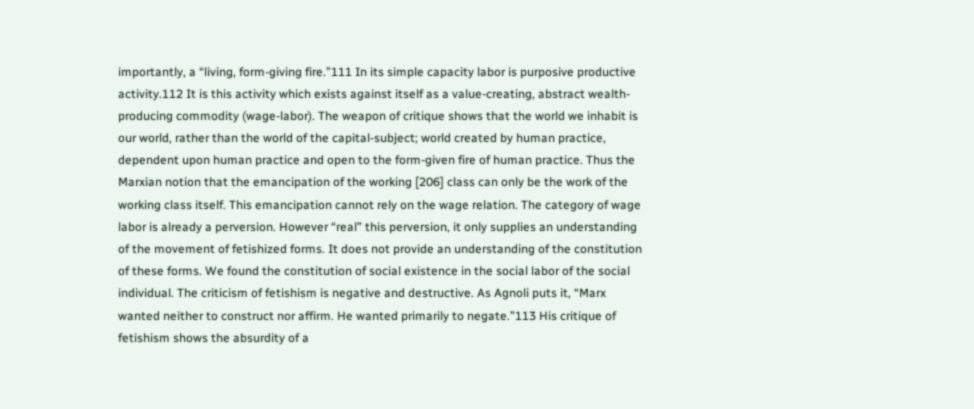importantly, a “living, form-giving fire.”111 In its simple capacity labor is purposive productive activity.112 It is this activity which exists against itself as a value-creating, abstract wealth-producing commodity (wage-labor). The weapon of critique shows that the world we inhabit is our world, rather than the world of the capital-subject; world created by human practice, dependent upon human practice and open to the form-given fire of human practice. Thus the Marxian notion that the emancipation of the working [206] class can only be the work of the working class itself. This emancipation cannot rely on the wage relation. The category of wage labor is already a perversion. However “real” this perversion, it only supplies an understanding of the movement of fetishized forms. It does not provide an understanding of the constitution of these forms. We found the constitution of social existence in the social labor of the social individual. The criticism of fetishism is negative and destructive. As Agnoli puts it, “Marx wanted neither to construct nor affirm. He wanted primarily to negate.”113 His critique of fetishism shows the absurdity of a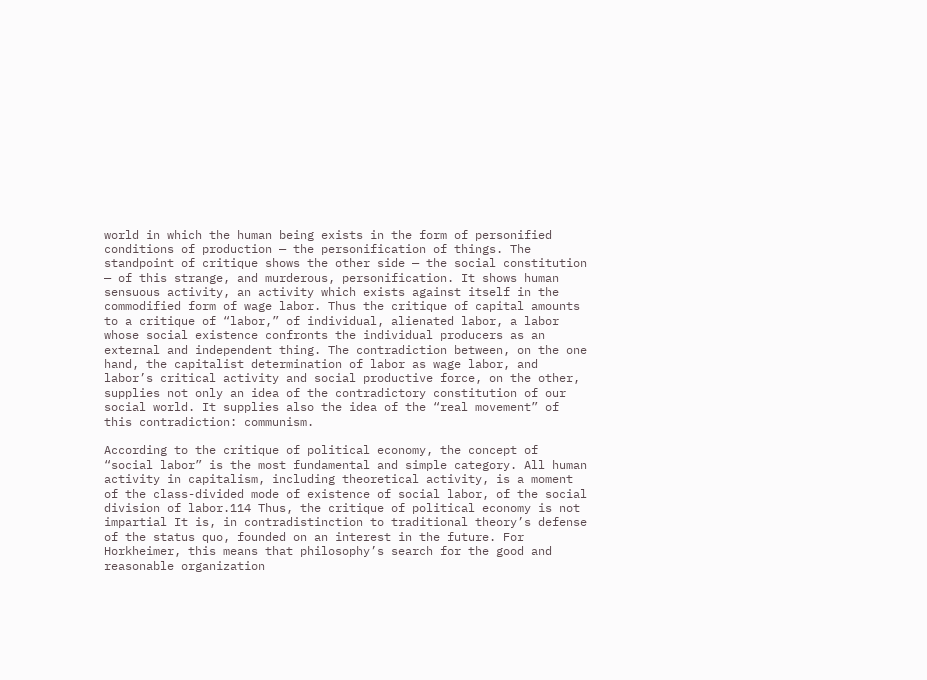world in which the human being exists in the form of personified conditions of production — the personification of things. The standpoint of critique shows the other side — the social constitution — of this strange, and murderous, personification. It shows human sensuous activity, an activity which exists against itself in the commodified form of wage labor. Thus the critique of capital amounts to a critique of “labor,” of individual, alienated labor, a labor whose social existence confronts the individual producers as an external and independent thing. The contradiction between, on the one hand, the capitalist determination of labor as wage labor, and labor’s critical activity and social productive force, on the other, supplies not only an idea of the contradictory constitution of our social world. It supplies also the idea of the “real movement” of this contradiction: communism.

According to the critique of political economy, the concept of “social labor” is the most fundamental and simple category. All human activity in capitalism, including theoretical activity, is a moment of the class-divided mode of existence of social labor, of the social division of labor.114 Thus, the critique of political economy is not impartial It is, in contradistinction to traditional theory’s defense of the status quo, founded on an interest in the future. For Horkheimer, this means that philosophy’s search for the good and reasonable organization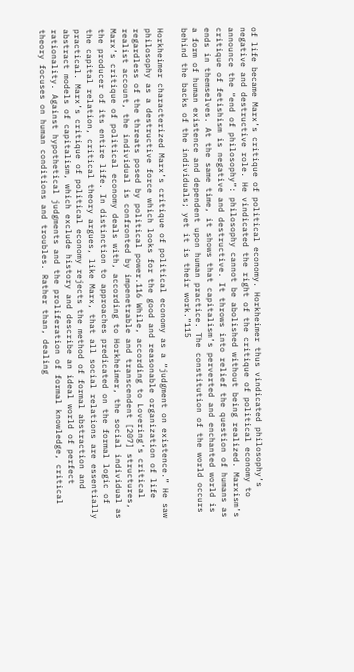of life became Marx’s critique of political economy. Horkheimer thus vindicated philosophy’s negative and destructive role. He vindicated the right of the critique of political economy to announce the “end of philosophy”: philosophy cannot be abolished without being realized. Marxism’s critique of fetishism is negative and destructive. It throws into relief the question of humans as ends in themselves. At the same time, it shows that capitalism’s perverted and enchanted world is a form of human existence and dependent upon human practice. The constitution of the world occurs behind the backs of the individuals; yet it is their work.”115

Horkheimer characterized Marx’s critique of political economy as a “judgment on existence.” He saw philosophy as a destructive force which looks for the good and reasonable organization of life regardless of the threats posed by political power.116 While, according to Lovering’s critical realist account, the individual is confronted by impenetrable and transcendent [207] structures, Marx’s critique of political economy deals with, according to Horkheimer, the social individual as the producer of its entire life. In distinction to approaches predicated on the formal logic of the capital relation, critical theory argues, like Marx, that all social relations are essentially practical. Marx’s critique of political economy rejects the method of formal abstraction and abstract models of capitalism, which exclude history and describe an ideal world of perfect rationality. Against hypothetical judgments and the proliferation of formal knowledge, critical theory focuses on human conditions and troubles. Rather than, dealing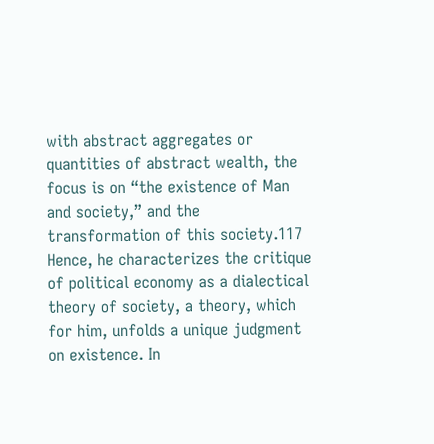with abstract aggregates or quantities of abstract wealth, the focus is on “the existence of Man and society,” and the transformation of this society.117 Hence, he characterizes the critique of political economy as a dialectical theory of society, a theory, which for him, unfolds a unique judgment on existence. In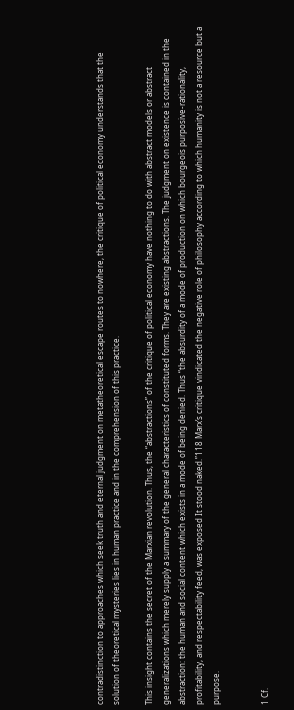contradistinction to approaches which seek truth and eternal judgment on metatheoretical escape routes to nowhere, the critique of political economy understands that the solution of theoretical mysteries lies in human practice and in the comprehension of this practice.

This insight contains the secret of the Marxian revolution. Thus, the “abstractions” of the critique of political economy have nothing to do with abstract models or abstract generalizations which merely supply a summary of the general characteristics of constituted forms. They are existing abstractions. The judgment on existence is contained in the abstraction: the human and social content which exists in a mode of being denied. Thus “the absurdity of a mode of production on which bourgeois purposive-rationality, profitability, and respectability feed, was exposed It stood naked.”118 Marx’s critique vindicated the negative role of philosophy according to which humanity is not a resource but a purpose.


1 Cf.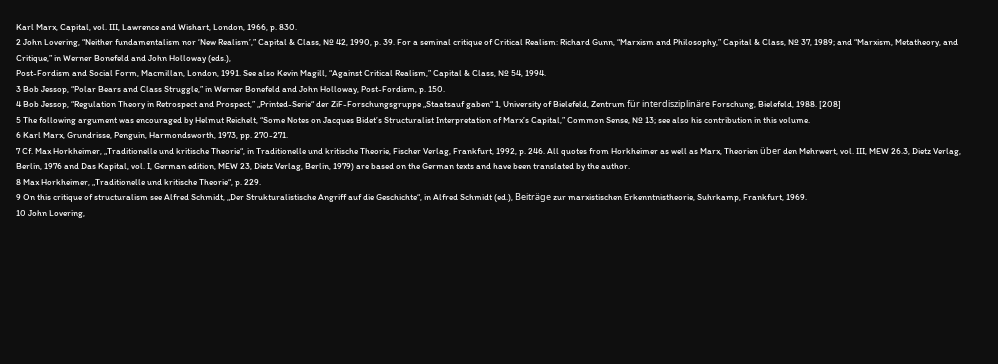Karl Marx, Capital, vol. III, Lawrence and Wishart, London, 1966, p. 830.
2 John Lovering, “Neither fundamentalism nor ‘New Realism’,” Capital & Class, № 42, 1990, p. 39. For a seminal critique of Critical Realism: Richard Gunn, “Marxism and Philosophy,” Capital & Class, № 37, 1989; and “Marxism, Metatheory, and Critique,” in Werner Bonefeld and John Holloway (eds.),
Post-Fordism and Social Form, Macmillan, London, 1991. See also Kevin Magill, “Against Critical Realism,” Capital & Class, № 54, 1994.
3 Bob Jessop, “Polar Bears and Class Struggle,” in Werner Bonefeld and John Holloway, Post-Fordism, p. 150.
4 Bob Jessop, “Regulation Theory in Retrospect and Prospect,” „Printed-Serie“ der ZiF-Forschungsgruppe „Staatsauf gaben“ 1, University of Bielefeld, Zentrum für interdisziplinäre Forschung, Bielefeld, 1988. [208]
5 The following argument was encouraged by Helmut Reichelt, “Some Notes on Jacques Bidet’s Structuralist Interpretation of Marx’s Capital,” Common Sense, № 13; see also his contribution in this volume.
6 Karl Marx, Grundrisse, Penguin, Harmondsworth, 1973, pp. 270-271.
7 Cf. Max Horkheimer, „Traditionelle und kritische Theorie“, in Traditionelle und kritische Theorie, Fischer Verlag, Frankfurt, 1992, p. 246. All quotes from Horkheimer as well as Marx, Theorien über den Mehrwert, vol. III, MEW 26.3, Dietz Verlag, Berlin, 1976 and Das Kapital, vol. I, German edition, MEW 23, Dietz Verlag, Berlin, 1979) are based on the German texts and have been translated by the author.
8 Max Horkheimer, „Traditionelle und kritische Theorie“, p. 229.
9 On this critique of structuralism see Alfred Schmidt, „Der Strukturalistische Angriff auf die Geschichte“, in Alfred Schmidt (ed.), Beiträge zur marxistischen Erkenntnistheorie, Suhrkamp, Frankfurt, 1969.
10 John Lovering,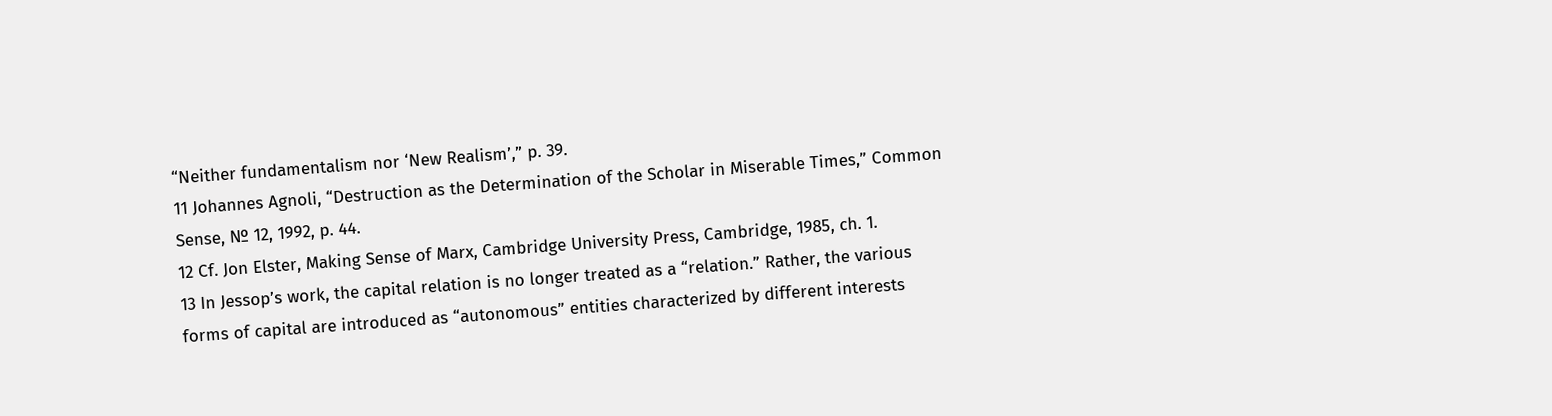“Neither fundamentalism nor ‘New Realism’,” p. 39.
11 Johannes Agnoli, “Destruction as the Determination of the Scholar in Miserable Times,” Common Sense, № 12, 1992, p. 44.
12 Cf. Jon Elster, Making Sense of Marx, Cambridge University Press, Cambridge, 1985, ch. 1.
13 In Jessop’s work, the capital relation is no longer treated as a “relation.” Rather, the various forms of capital are introduced as “autonomous” entities characterized by different interests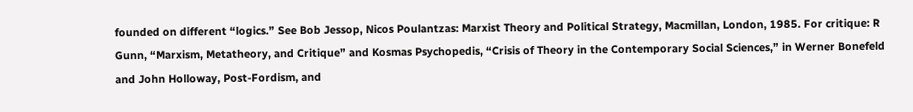founded on different “logics.” See Bob Jessop, Nicos Poulantzas: Marxist Theory and Political Strategy, Macmillan, London, 1985. For critique: R Gunn, “Marxism, Metatheory, and Critique” and Kosmas Psychopedis, “Crisis of Theory in the Contemporary Social Sciences,” in Werner Bonefeld and John Holloway, Post-Fordism, and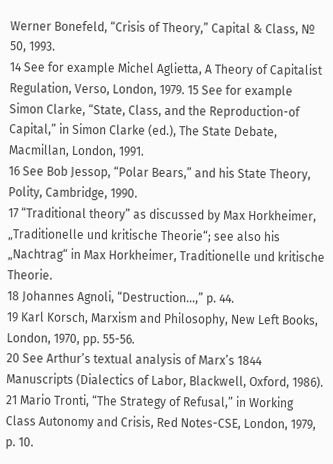Werner Bonefeld, “Crisis of Theory,” Capital & Class, № 50, 1993.
14 See for example Michel Aglietta, A Theory of Capitalist Regulation, Verso, London, 1979. 15 See for example Simon Clarke, “State, Class, and the Reproduction-of Capital,” in Simon Clarke (ed.), The State Debate, Macmillan, London, 1991.
16 See Bob Jessop, “Polar Bears,” and his State Theory, Polity, Cambridge, 1990.
17 “Traditional theory” as discussed by Max Horkheimer, „Traditionelle und kritische Theorie“; see also his „Nachtrag“ in Max Horkheimer, Traditionelle und kritische Theorie.
18 Johannes Agnoli, “Destruction…,” p. 44.
19 Karl Korsch, Marxism and Philosophy, New Left Books, London, 1970, pp. 55-56.
20 See Arthur’s textual analysis of Marx’s 1844 Manuscripts (Dialectics of Labor, Blackwell, Oxford, 1986).
21 Mario Tronti, “The Strategy of Refusal,” in Working Class Autonomy and Crisis, Red Notes-CSE, London, 1979, p. 10.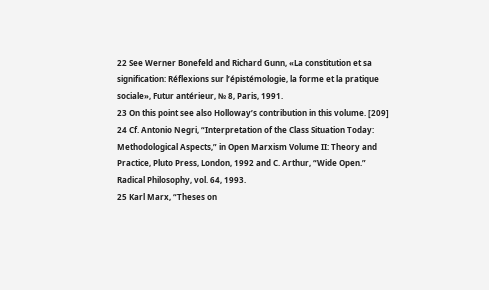22 See Werner Bonefeld and Richard Gunn, «La constitution et sa signification: Réflexions sur l’épistémologie, la forme et la pratique sociale», Futur antérieur, № 8, Paris, 1991.
23 On this point see also Holloway’s contribution in this volume. [209]
24 Cf. Antonio Negri, “Interpretation of the Class Situation Today: Methodological Aspects,” in Open Marxism Volume II: Theory and Practice, Pluto Press, London, 1992 and C. Arthur, “Wide Open.” Radical Philosophy, vol. 64, 1993.
25 Karl Marx, “Theses on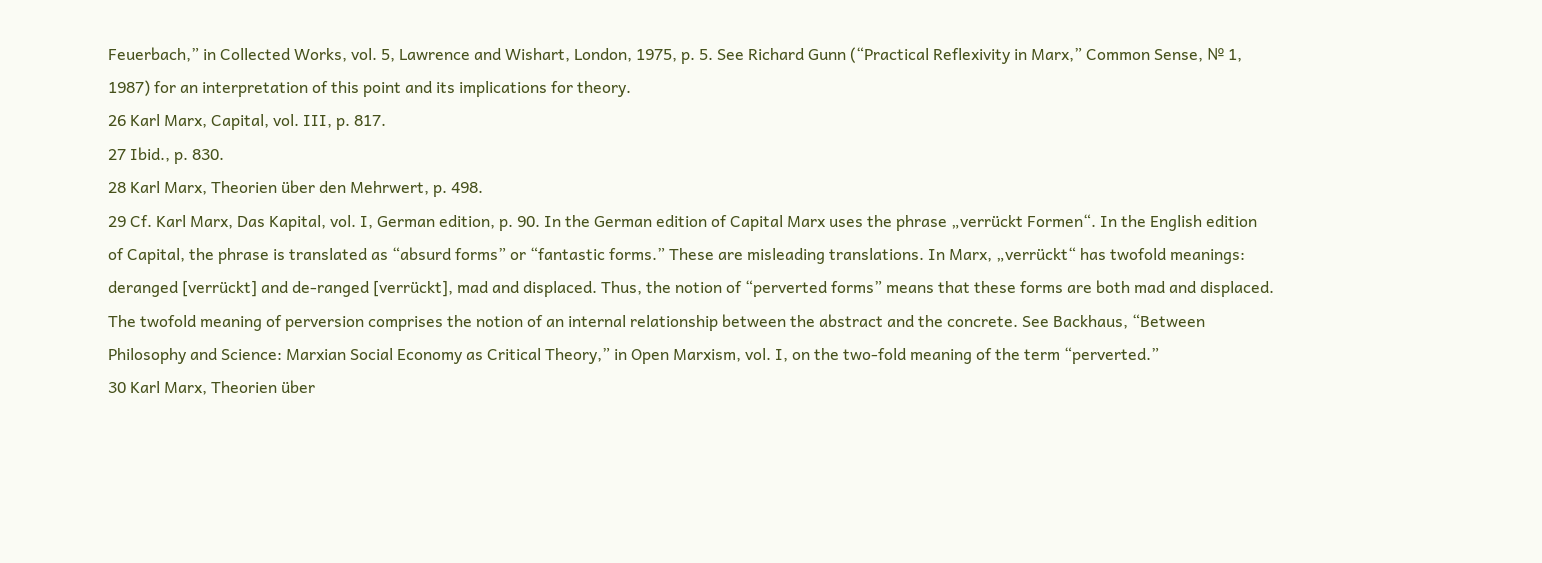Feuerbach,” in Collected Works, vol. 5, Lawrence and Wishart, London, 1975, p. 5. See Richard Gunn (“Practical Reflexivity in Marx,” Common Sense, № 1, 1987) for an interpretation of this point and its implications for theory.
26 Karl Marx, Capital, vol. III, p. 817.
27 Ibid., p. 830.
28 Karl Marx, Theorien über den Mehrwert, p. 498.
29 Cf. Karl Marx, Das Kapital, vol. I, German edition, p. 90. In the German edition of Capital Marx uses the phrase „verrückt Formen“. In the English edition of Capital, the phrase is translated as “absurd forms” or “fantastic forms.” These are misleading translations. In Marx, „verrückt“ has twofold meanings: deranged [verrückt] and de-ranged [verrückt], mad and displaced. Thus, the notion of “perverted forms” means that these forms are both mad and displaced. The twofold meaning of perversion comprises the notion of an internal relationship between the abstract and the concrete. See Backhaus, “Between Philosophy and Science: Marxian Social Economy as Critical Theory,” in Open Marxism, vol. I, on the two-fold meaning of the term “perverted.”
30 Karl Marx, Theorien über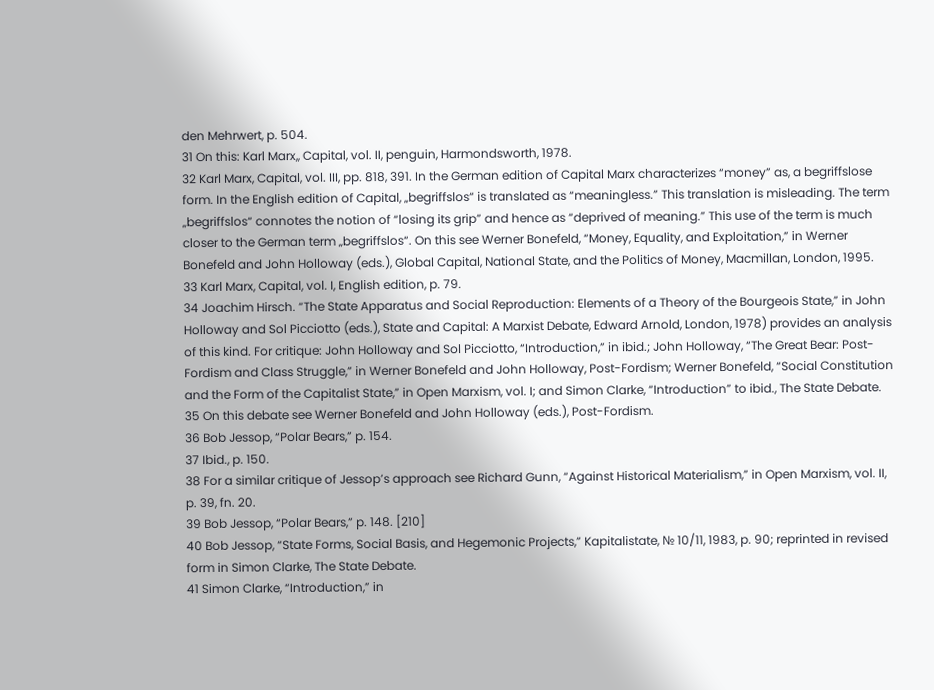den Mehrwert, p. 504.
31 On this: Karl Marx,, Capital, vol. II, penguin, Harmondsworth, 1978.
32 Karl Marx, Capital, vol. III, pp. 818, 391. In the German edition of Capital Marx characterizes “money” as, a begriffslose form. In the English edition of Capital, „begriffslos“ is translated as “meaningless.” This translation is misleading. The term „begriffslos“ connotes the notion of “losing its grip” and hence as “deprived of meaning.” This use of the term is much closer to the German term „begriffslos“. On this see Werner Bonefeld, “Money, Equality, and Exploitation,” in Werner Bonefeld and John Holloway (eds.), Global Capital, National State, and the Politics of Money, Macmillan, London, 1995.
33 Karl Marx, Capital, vol. I, English edition, p. 79.
34 Joachim Hirsch. “The State Apparatus and Social Reproduction: Elements of a Theory of the Bourgeois State,” in John Holloway and Sol Picciotto (eds.), State and Capital: A Marxist Debate, Edward Arnold, London, 1978) provides an analysis of this kind. For critique: John Holloway and Sol Picciotto, “Introduction,” in ibid.; John Holloway, “The Great Bear: Post-Fordism and Class Struggle,” in Werner Bonefeld and John Holloway, Post-Fordism; Werner Bonefeld, “Social Constitution and the Form of the Capitalist State,” in Open Marxism, vol. I; and Simon Clarke, “Introduction” to ibid., The State Debate.
35 On this debate see Werner Bonefeld and John Holloway (eds.), Post-Fordism.
36 Bob Jessop, “Polar Bears,” p. 154.
37 Ibid., p. 150.
38 For a similar critique of Jessop’s approach see Richard Gunn, “Against Historical Materialism,” in Open Marxism, vol. II, p. 39, fn. 20.
39 Bob Jessop, “Polar Bears,” p. 148. [210]
40 Bob Jessop, “State Forms, Social Basis, and Hegemonic Projects,” Kapitalistate, № 10/11, 1983, p. 90; reprinted in revised form in Simon Clarke, The State Debate.
41 Simon Clarke, “Introduction,” in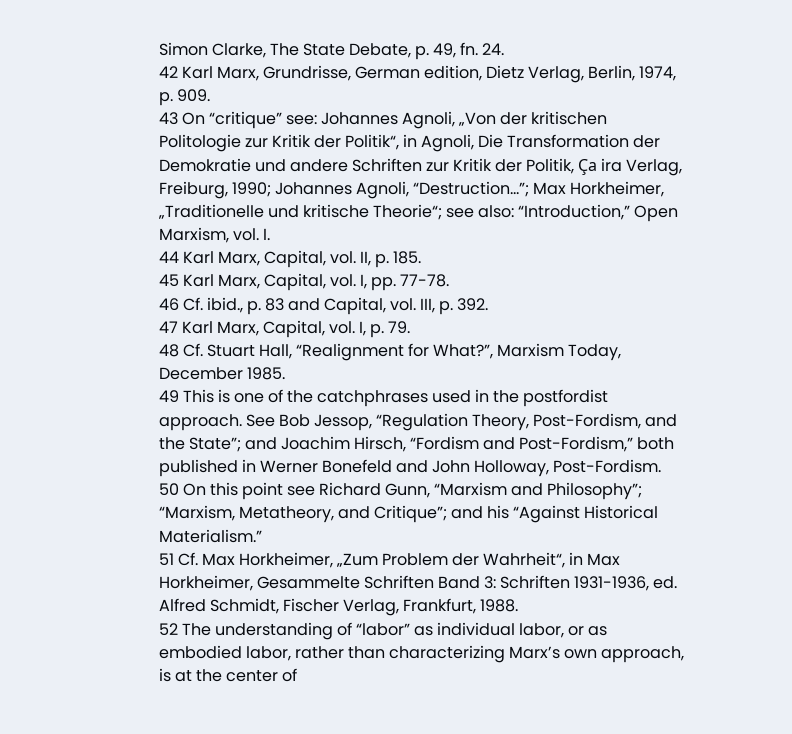Simon Clarke, The State Debate, p. 49, fn. 24.
42 Karl Marx, Grundrisse, German edition, Dietz Verlag, Berlin, 1974, p. 909.
43 On “critique” see: Johannes Agnoli, „Von der kritischen Politologie zur Kritik der Politik“, in Agnoli, Die Transformation der Demokratie und andere Schriften zur Kritik der Politik, Ça ira Verlag, Freiburg, 1990; Johannes Agnoli, “Destruction…”; Max Horkheimer, „Traditionelle und kritische Theorie“; see also: “Introduction,” Open Marxism, vol. I.
44 Karl Marx, Capital, vol. II, p. 185.
45 Karl Marx, Capital, vol. I, pp. 77-78.
46 Cf. ibid., p. 83 and Capital, vol. III, p. 392.
47 Karl Marx, Capital, vol. I, p. 79.
48 Cf. Stuart Hall, “Realignment for What?”, Marxism Today, December 1985.
49 This is one of the catchphrases used in the postfordist approach. See Bob Jessop, “Regulation Theory, Post-Fordism, and the State”; and Joachim Hirsch, “Fordism and Post-Fordism,” both published in Werner Bonefeld and John Holloway, Post-Fordism.
50 On this point see Richard Gunn, “Marxism and Philosophy”; “Marxism, Metatheory, and Critique”; and his “Against Historical Materialism.”
51 Cf. Max Horkheimer, „Zum Problem der Wahrheit“, in Max Horkheimer, Gesammelte Schriften Band 3: Schriften 1931-1936, ed. Alfred Schmidt, Fischer Verlag, Frankfurt, 1988.
52 The understanding of “labor” as individual labor, or as embodied labor, rather than characterizing Marx’s own approach, is at the center of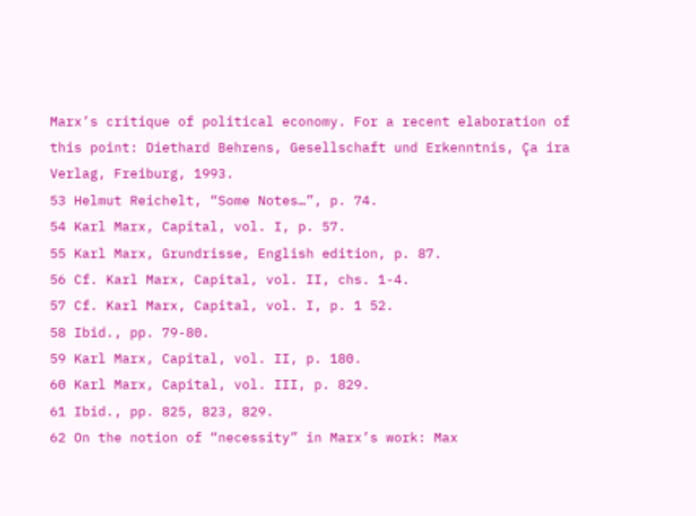Marx’s critique of political economy. For a recent elaboration of this point: Diethard Behrens, Gesellschaft und Erkenntnis, Ça ira Verlag, Freiburg, 1993.
53 Helmut Reichelt, “Some Notes…”, p. 74.
54 Karl Marx, Capital, vol. I, p. 57.
55 Karl Marx, Grundrisse, English edition, p. 87.
56 Cf. Karl Marx, Capital, vol. II, chs. 1-4.
57 Cf. Karl Marx, Capital, vol. I, p. 1 52.
58 Ibid., pp. 79-80.
59 Karl Marx, Capital, vol. II, p. 180.
60 Karl Marx, Capital, vol. III, p. 829.
61 Ibid., pp. 825, 823, 829.
62 On the notion of “necessity” in Marx’s work: Max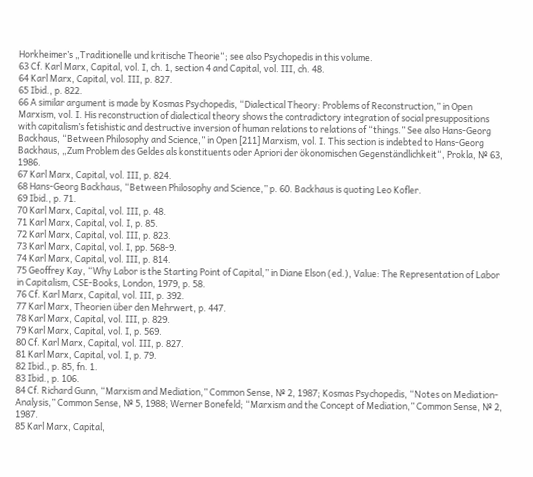Horkheimer’s „Traditionelle und kritische Theorie“; see also Psychopedis in this volume.
63 Cf. Karl Marx, Capital, vol. I, ch. 1, section 4 and Capital, vol. III, ch. 48.
64 Karl Marx, Capital, vol. III, p. 827.
65 Ibid., p. 822.
66 A similar argument is made by Kosmas Psychopedis, “Dialectical Theory: Problems of Reconstruction,” in Open Marxism, vol. I. His reconstruction of dialectical theory shows the contradictory integration of social presuppositions with capitalism’s fetishistic and destructive inversion of human relations to relations of “things.” See also Hans-Georg Backhaus, “Between Philosophy and Science,” in Open [211] Marxism, vol. I. This section is indebted to Hans-Georg Backhaus, „Zum Problem des Geldes als konstituents oder Apriori der ökonomischen Gegenständlichkeit“, Prokla, № 63, 1986.
67 Karl Marx, Capital, vol. III, p. 824.
68 Hans-Georg Backhaus, “Between Philosophy and Science,” p. 60. Backhaus is quoting Leo Kofler.
69 Ibid., p. 71.
70 Karl Marx, Capital, vol. III, p. 48.
71 Karl Marx, Capital, vol. I, p. 85.
72 Karl Marx, Capital, vol. III, p. 823.
73 Karl Marx, Capital, vol. I, pp. 568-9.
74 Karl Marx, Capital, vol. III, p. 814.
75 Geoffrey Kay, “Why Labor is the Starting Point of Capital,” in Diane Elson (ed.), Value: The Representation of Labor in Capitalism, CSE-Books, London, 1979, p. 58.
76 Cf. Karl Marx, Capital, vol. III, p. 392.
77 Karl Marx, Theorien über den Mehrwert, p. 447.
78 Karl Marx, Capital, vol. III, p. 829.
79 Karl Marx, Capital, vol. I, p. 569.
80 Cf. Karl Marx, Capital, vol. III, p. 827.
81 Karl Marx, Capital, vol. I, p. 79.
82 Ibid., p. 85, fn. 1.
83 Ibid., p. 106.
84 Cf. Richard Gunn, “Marxism and Mediation,” Common Sense, № 2, 1987; Kosmas Psychopedis, “Notes on Mediation-Analysis,” Common Sense, № 5, 1988; Werner Bonefeld; “Marxism and the Concept of Mediation,” Common Sense, № 2, 1987.
85 Karl Marx, Capital,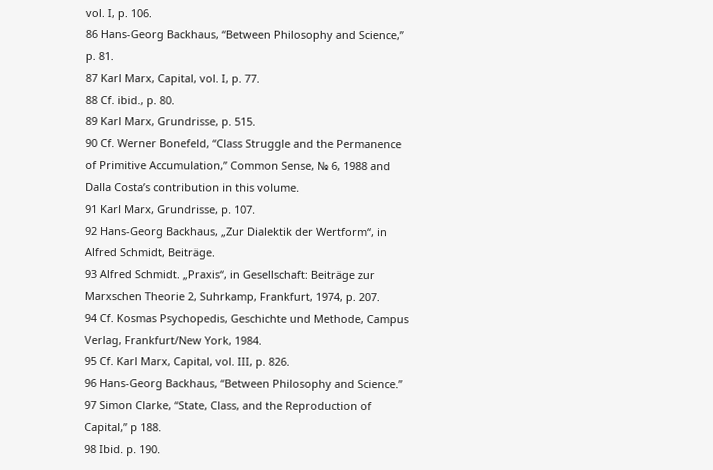vol. I, p. 106.
86 Hans-Georg Backhaus, “Between Philosophy and Science,” p. 81.
87 Karl Marx, Capital, vol. I, p. 77.
88 Cf. ibid., p. 80.
89 Karl Marx, Grundrisse, p. 515.
90 Cf. Werner Bonefeld, “Class Struggle and the Permanence of Primitive Accumulation,” Common Sense, № 6, 1988 and Dalla Costa’s contribution in this volume.
91 Karl Marx, Grundrisse, p. 107.
92 Hans-Georg Backhaus, „Zur Dialektik der Wertform“, in Alfred Schmidt, Beiträge.
93 Alfred Schmidt. „Praxis“, in Gesellschaft: Beiträge zur Marxschen Theorie 2, Suhrkamp, Frankfurt, 1974, p. 207.
94 Cf. Kosmas Psychopedis, Geschichte und Methode, Campus Verlag, Frankfurt/New York, 1984.
95 Cf. Karl Marx, Capital, vol. III, p. 826.
96 Hans-Georg Backhaus, “Between Philosophy and Science.”
97 Simon Clarke, “State, Class, and the Reproduction of Capital,” p 188.
98 Ibid. p. 190.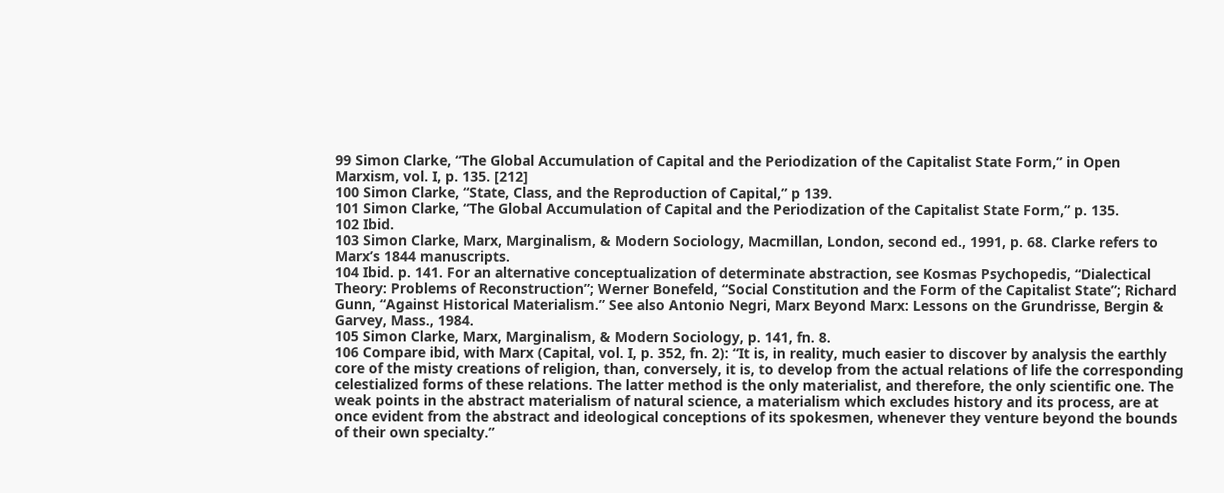99 Simon Clarke, “The Global Accumulation of Capital and the Periodization of the Capitalist State Form,” in Open Marxism, vol. I, p. 135. [212]
100 Simon Clarke, “State, Class, and the Reproduction of Capital,” p 139.
101 Simon Clarke, “The Global Accumulation of Capital and the Periodization of the Capitalist State Form,” p. 135.
102 Ibid.
103 Simon Clarke, Marx, Marginalism, & Modern Sociology, Macmillan, London, second ed., 1991, p. 68. Clarke refers to Marx’s 1844 manuscripts.
104 Ibid. p. 141. For an alternative conceptualization of determinate abstraction, see Kosmas Psychopedis, “Dialectical Theory: Problems of Reconstruction”; Werner Bonefeld, “Social Constitution and the Form of the Capitalist State”; Richard Gunn, “Against Historical Materialism.” See also Antonio Negri, Marx Beyond Marx: Lessons on the Grundrisse, Bergin & Garvey, Mass., 1984.
105 Simon Clarke, Marx, Marginalism, & Modern Sociology, p. 141, fn. 8.
106 Compare ibid, with Marx (Capital, vol. I, p. 352, fn. 2): “It is, in reality, much easier to discover by analysis the earthly core of the misty creations of religion, than, conversely, it is, to develop from the actual relations of life the corresponding celestialized forms of these relations. The latter method is the only materialist, and therefore, the only scientific one. The weak points in the abstract materialism of natural science, a materialism which excludes history and its process, are at once evident from the abstract and ideological conceptions of its spokesmen, whenever they venture beyond the bounds of their own specialty.”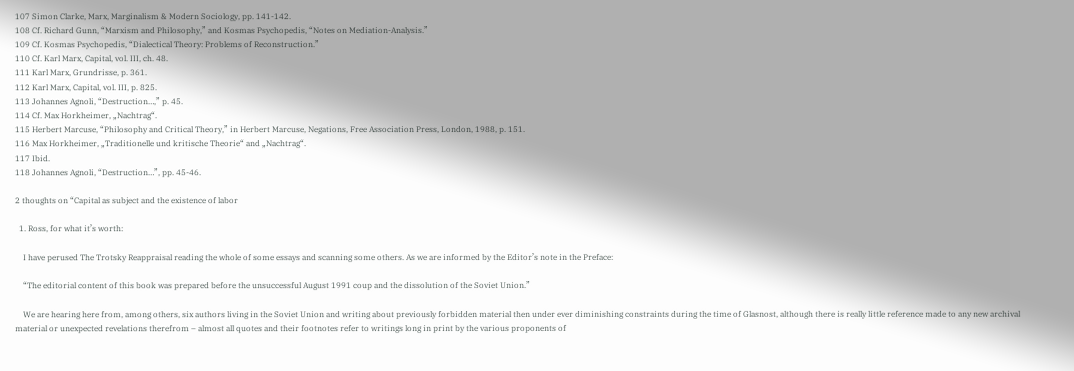107 Simon Clarke, Marx, Marginalism & Modern Sociology, pp. 141-142.
108 Cf. Richard Gunn, “Marxism and Philosophy,” and Kosmas Psychopedis, “Notes on Mediation-Analysis.”
109 Cf. Kosmas Psychopedis, “Dialectical Theory: Problems of Reconstruction.”
110 Cf. Karl Marx, Capital, vol. III, ch. 48.
111 Karl Marx, Grundrisse, p. 361.
112 Karl Marx, Capital, vol. III, p. 825.
113 Johannes Agnoli, “Destruction…,” p. 45.
114 Cf. Max Horkheimer, „Nachtrag“.
115 Herbert Marcuse, “Philosophy and Critical Theory,” in Herbert Marcuse, Negations, Free Association Press, London, 1988, p. 151.
116 Max Horkheimer, „Traditionelle und kritische Theorie“ and „Nachtrag“.
117 Ibid.
118 Johannes Agnoli, “Destruction…”, pp. 45-46.

2 thoughts on “Capital as subject and the existence of labor

  1. Ross, for what it’s worth:

    I have perused The Trotsky Reappraisal reading the whole of some essays and scanning some others. As we are informed by the Editor’s note in the Preface:

    “The editorial content of this book was prepared before the unsuccessful August 1991 coup and the dissolution of the Soviet Union.”

    We are hearing here from, among others, six authors living in the Soviet Union and writing about previously forbidden material then under ever diminishing constraints during the time of Glasnost, although there is really little reference made to any new archival material or unexpected revelations therefrom – almost all quotes and their footnotes refer to writings long in print by the various proponents of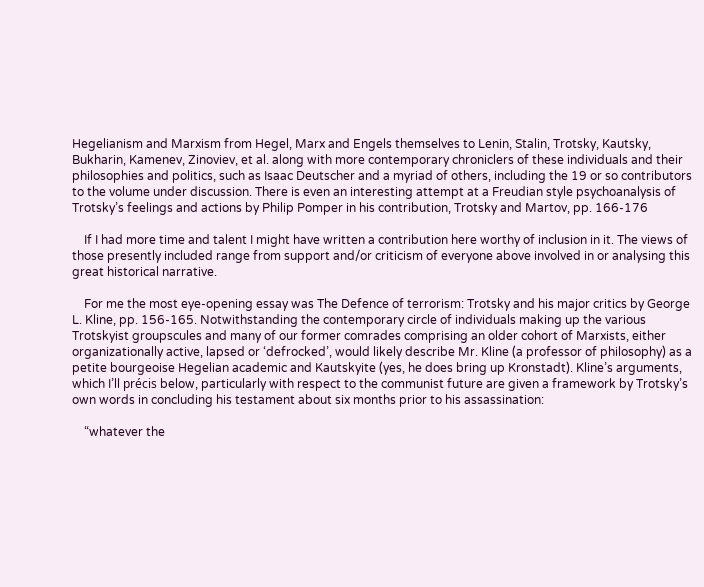Hegelianism and Marxism from Hegel, Marx and Engels themselves to Lenin, Stalin, Trotsky, Kautsky, Bukharin, Kamenev, Zinoviev, et al. along with more contemporary chroniclers of these individuals and their philosophies and politics, such as Isaac Deutscher and a myriad of others, including the 19 or so contributors to the volume under discussion. There is even an interesting attempt at a Freudian style psychoanalysis of Trotsky’s feelings and actions by Philip Pomper in his contribution, Trotsky and Martov, pp. 166-176

    If I had more time and talent I might have written a contribution here worthy of inclusion in it. The views of those presently included range from support and/or criticism of everyone above involved in or analysing this great historical narrative.

    For me the most eye-opening essay was The Defence of terrorism: Trotsky and his major critics by George L. Kline, pp. 156-165. Notwithstanding the contemporary circle of individuals making up the various Trotskyist groupscules and many of our former comrades comprising an older cohort of Marxists, either organizationally active, lapsed or ‘defrocked’, would likely describe Mr. Kline (a professor of philosophy) as a petite bourgeoise Hegelian academic and Kautskyite (yes, he does bring up Kronstadt). Kline’s arguments, which I’ll précis below, particularly with respect to the communist future are given a framework by Trotsky’s own words in concluding his testament about six months prior to his assassination:

    “whatever the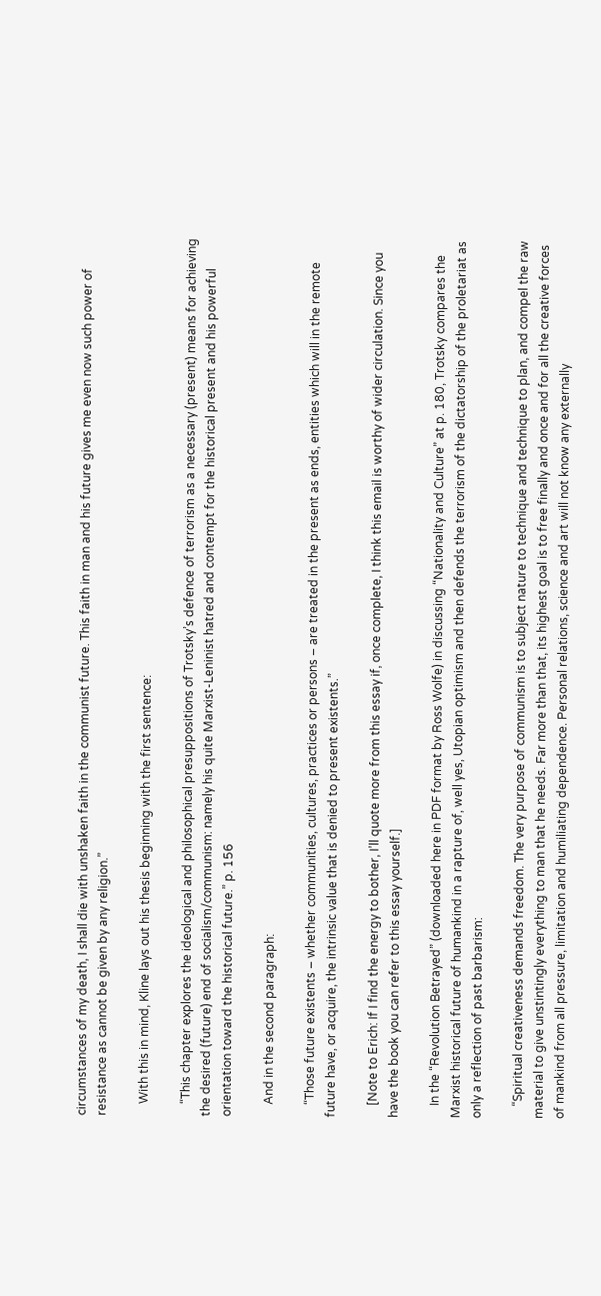circumstances of my death, I shall die with unshaken faith in the communist future. This faith in man and his future gives me even now such power of resistance as cannot be given by any religion.”

    With this in mind, Kline lays out his thesis beginning with the first sentence:

    “This chapter explores the ideological and philosophical presuppositions of Trotsky’s defence of terrorism as a necessary (present) means for achieving the desired (future) end of socialism/communism: namely his quite Marxist-Leninist hatred and contempt for the historical present and his powerful orientation toward the historical future.” p. 156

    And in the second paragraph:

    “Those future existents – whether communities, cultures, practices or persons – are treated in the present as ends, entities which will in the remote future have, or acquire, the intrinsic value that is denied to present existents.”

    [Note to Erich: If I find the energy to bother, I’ll quote more from this essay if, once complete, I think this email is worthy of wider circulation. Since you have the book you can refer to this essay yourself.]

    In the “Revolution Betrayed” (downloaded here in PDF format by Ross Wolfe) in discussing “Nationality and Culture” at p. 180, Trotsky compares the Marxist historical future of humankind in a rapture of, well yes, Utopian optimism and then defends the terrorism of the dictatorship of the proletariat as only a reflection of past barbarism:

    “Spiritual creativeness demands freedom. The very purpose of communism is to subject nature to technique and technique to plan, and compel the raw material to give unstintingly everything to man that he needs. Far more than that, its highest goal is to free finally and once and for all the creative forces of mankind from all pressure, limitation and humiliating dependence. Personal relations, science and art will not know any externally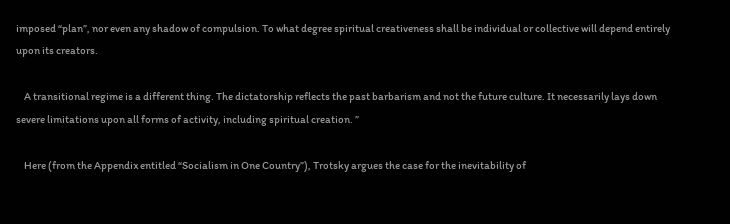imposed “plan”, nor even any shadow of compulsion. To what degree spiritual creativeness shall be individual or collective will depend entirely upon its creators.

    A transitional regime is a different thing. The dictatorship reflects the past barbarism and not the future culture. It necessarily lays down severe limitations upon all forms of activity, including spiritual creation. ”

    Here (from the Appendix entitled “Socialism in One Country”), Trotsky argues the case for the inevitability of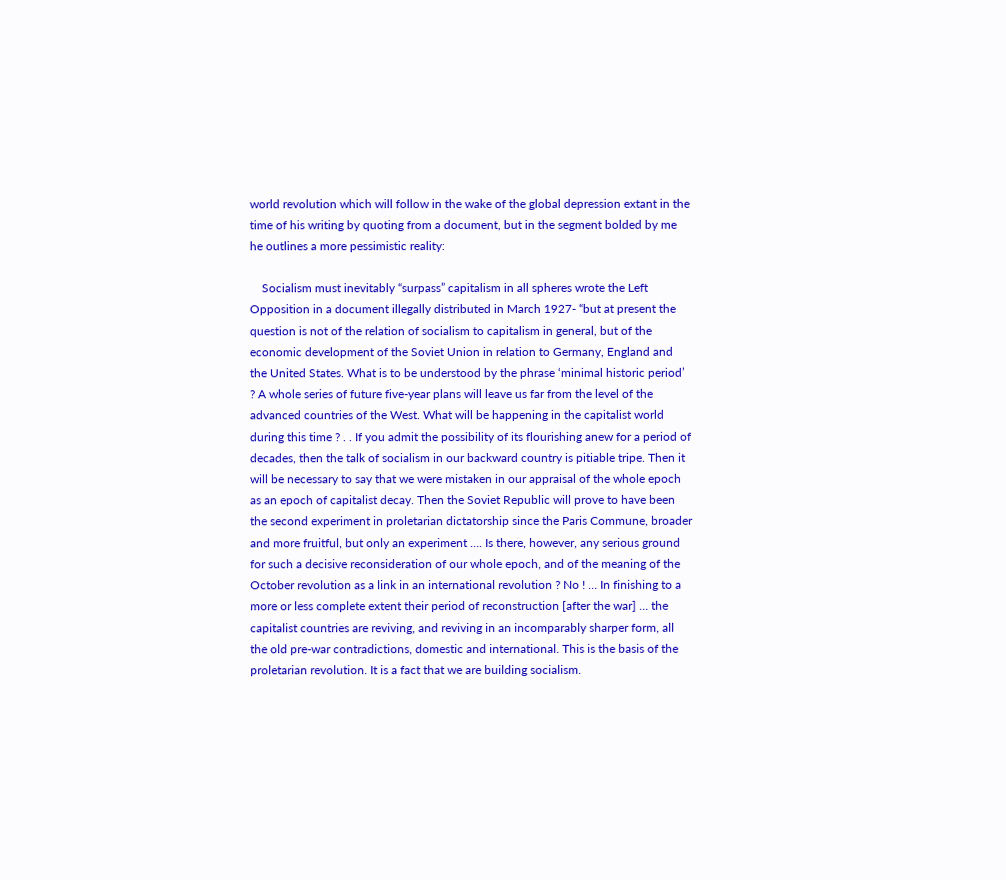world revolution which will follow in the wake of the global depression extant in the time of his writing by quoting from a document, but in the segment bolded by me he outlines a more pessimistic reality:

    Socialism must inevitably “surpass” capitalism in all spheres wrote the Left Opposition in a document illegally distributed in March 1927- “but at present the question is not of the relation of socialism to capitalism in general, but of the economic development of the Soviet Union in relation to Germany, England and the United States. What is to be understood by the phrase ‘minimal historic period’ ? A whole series of future five-year plans will leave us far from the level of the advanced countries of the West. What will be happening in the capitalist world during this time ? . . If you admit the possibility of its flourishing anew for a period of decades, then the talk of socialism in our backward country is pitiable tripe. Then it will be necessary to say that we were mistaken in our appraisal of the whole epoch as an epoch of capitalist decay. Then the Soviet Republic will prove to have been the second experiment in proletarian dictatorship since the Paris Commune, broader and more fruitful, but only an experiment …. Is there, however, any serious ground for such a decisive reconsideration of our whole epoch, and of the meaning of the October revolution as a link in an international revolution ? No ! … In finishing to a more or less complete extent their period of reconstruction [after the war] … the capitalist countries are reviving, and reviving in an incomparably sharper form, all the old pre-war contradictions, domestic and international. This is the basis of the proletarian revolution. It is a fact that we are building socialism.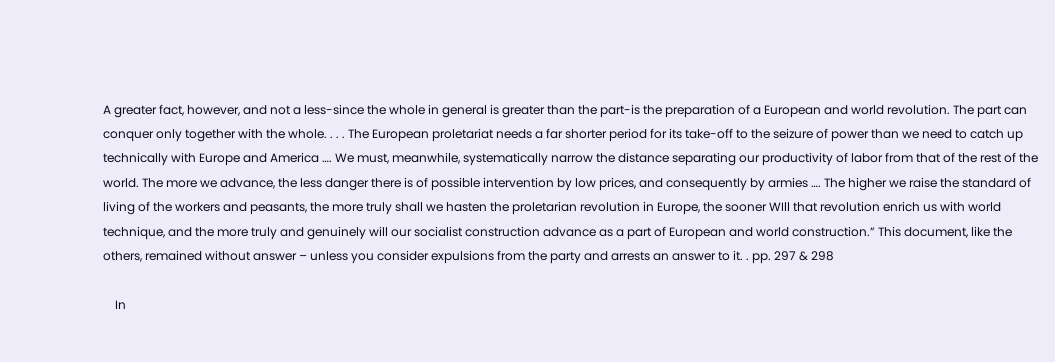A greater fact, however, and not a less-since the whole in general is greater than the part-is the preparation of a European and world revolution. The part can conquer only together with the whole. . . . The European proletariat needs a far shorter period for its take-off to the seizure of power than we need to catch up technically with Europe and America …. We must, meanwhile, systematically narrow the distance separating our productivity of labor from that of the rest of the world. The more we advance, the less danger there is of possible intervention by low prices, and consequently by armies …. The higher we raise the standard of living of the workers and peasants, the more truly shall we hasten the proletarian revolution in Europe, the sooner WIll that revolution enrich us with world technique, and the more truly and genuinely will our socialist construction advance as a part of European and world construction.” This document, like the others, remained without answer – unless you consider expulsions from the party and arrests an answer to it. . pp. 297 & 298

    In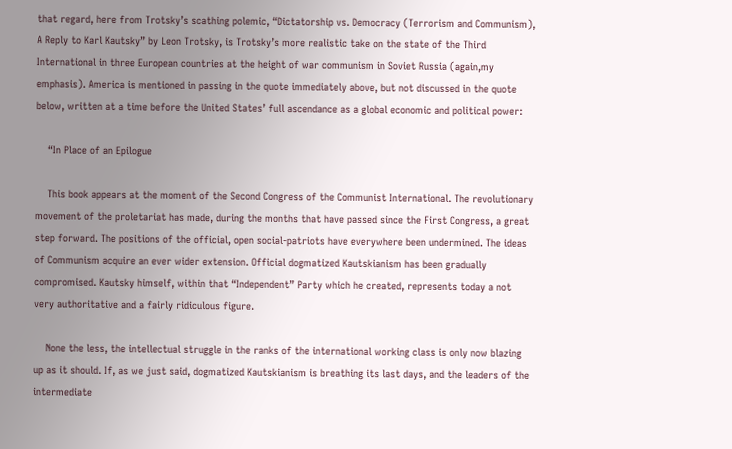that regard, here from Trotsky’s scathing polemic, “Dictatorship vs. Democracy (Terrorism and Communism), A Reply to Karl Kautsky” by Leon Trotsky, is Trotsky’s more realistic take on the state of the Third International in three European countries at the height of war communism in Soviet Russia (again,my emphasis). America is mentioned in passing in the quote immediately above, but not discussed in the quote below, written at a time before the United States’ full ascendance as a global economic and political power:

    “In Place of an Epilogue

    This book appears at the moment of the Second Congress of the Communist International. The revolutionary movement of the proletariat has made, during the months that have passed since the First Congress, a great step forward. The positions of the official, open social-patriots have everywhere been undermined. The ideas of Communism acquire an ever wider extension. Official dogmatized Kautskianism has been gradually compromised. Kautsky himself, within that “Independent” Party which he created, represents today a not very authoritative and a fairly ridiculous figure.

    None the less, the intellectual struggle in the ranks of the international working class is only now blazing up as it should. If, as we just said, dogmatized Kautskianism is breathing its last days, and the leaders of the intermediate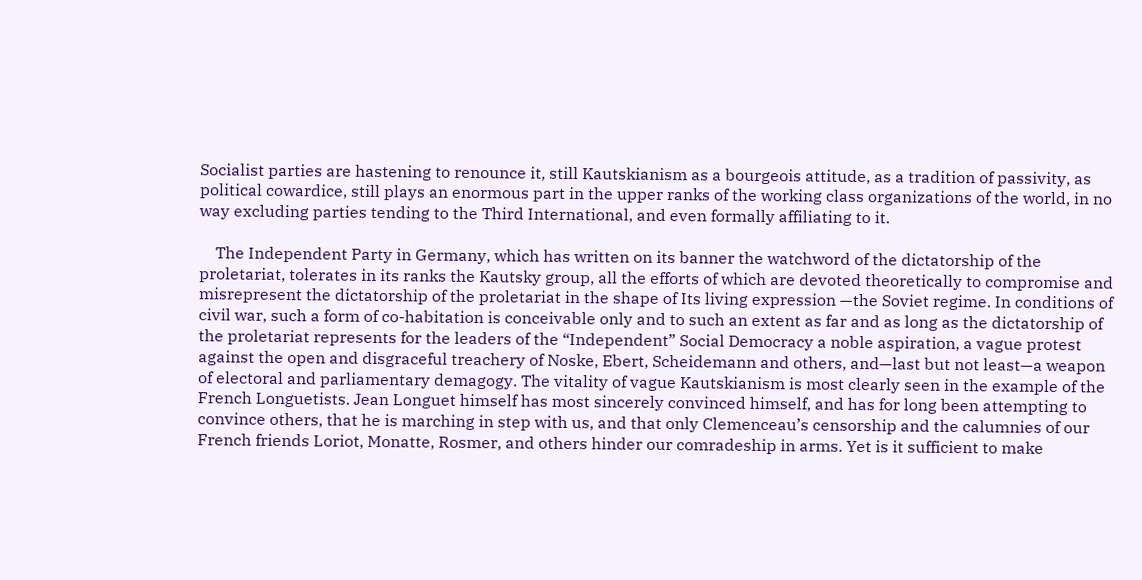Socialist parties are hastening to renounce it, still Kautskianism as a bourgeois attitude, as a tradition of passivity, as political cowardice, still plays an enormous part in the upper ranks of the working class organizations of the world, in no way excluding parties tending to the Third International, and even formally affiliating to it.

    The Independent Party in Germany, which has written on its banner the watchword of the dictatorship of the proletariat, tolerates in its ranks the Kautsky group, all the efforts of which are devoted theoretically to compromise and misrepresent the dictatorship of the proletariat in the shape of Its living expression —the Soviet regime. In conditions of civil war, such a form of co-habitation is conceivable only and to such an extent as far and as long as the dictatorship of the proletariat represents for the leaders of the “Independent” Social Democracy a noble aspiration, a vague protest against the open and disgraceful treachery of Noske, Ebert, Scheidemann and others, and—last but not least—a weapon of electoral and parliamentary demagogy. The vitality of vague Kautskianism is most clearly seen in the example of the French Longuetists. Jean Longuet himself has most sincerely convinced himself, and has for long been attempting to convince others, that he is marching in step with us, and that only Clemenceau’s censorship and the calumnies of our French friends Loriot, Monatte, Rosmer, and others hinder our comradeship in arms. Yet is it sufficient to make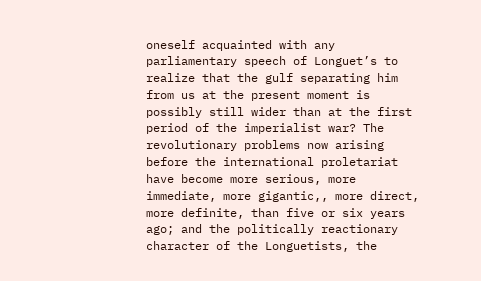oneself acquainted with any parliamentary speech of Longuet’s to realize that the gulf separating him from us at the present moment is possibly still wider than at the first period of the imperialist war? The revolutionary problems now arising before the international proletariat have become more serious, more immediate, more gigantic,, more direct, more definite, than five or six years ago; and the politically reactionary character of the Longuetists, the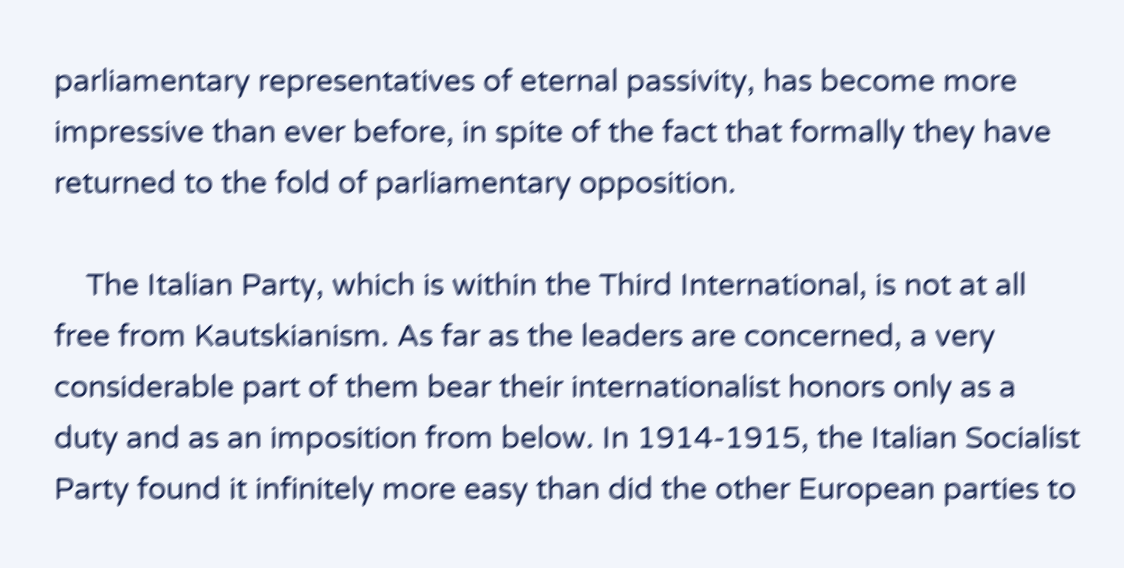parliamentary representatives of eternal passivity, has become more impressive than ever before, in spite of the fact that formally they have returned to the fold of parliamentary opposition.

    The Italian Party, which is within the Third International, is not at all free from Kautskianism. As far as the leaders are concerned, a very considerable part of them bear their internationalist honors only as a duty and as an imposition from below. In 1914-1915, the Italian Socialist Party found it infinitely more easy than did the other European parties to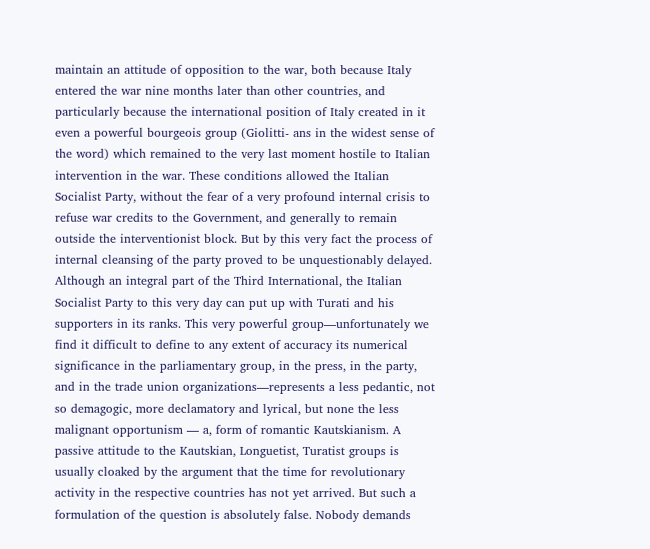maintain an attitude of opposition to the war, both because Italy entered the war nine months later than other countries, and particularly because the international position of Italy created in it even a powerful bourgeois group (Giolitti- ans in the widest sense of the word) which remained to the very last moment hostile to Italian intervention in the war. These conditions allowed the Italian Socialist Party, without the fear of a very profound internal crisis to refuse war credits to the Government, and generally to remain outside the interventionist block. But by this very fact the process of internal cleansing of the party proved to be unquestionably delayed. Although an integral part of the Third International, the Italian Socialist Party to this very day can put up with Turati and his supporters in its ranks. This very powerful group—unfortunately we find it difficult to define to any extent of accuracy its numerical significance in the parliamentary group, in the press, in the party, and in the trade union organizations—represents a less pedantic, not so demagogic, more declamatory and lyrical, but none the less malignant opportunism — a, form of romantic Kautskianism. A passive attitude to the Kautskian, Longuetist, Turatist groups is usually cloaked by the argument that the time for revolutionary activity in the respective countries has not yet arrived. But such a formulation of the question is absolutely false. Nobody demands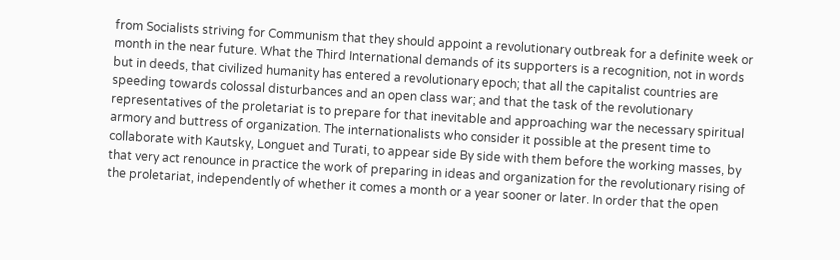from Socialists striving for Communism that they should appoint a revolutionary outbreak for a definite week or month in the near future. What the Third International demands of its supporters is a recognition, not in words but in deeds, that civilized humanity has entered a revolutionary epoch; that all the capitalist countries are speeding towards colossal disturbances and an open class war; and that the task of the revolutionary representatives of the proletariat is to prepare for that inevitable and approaching war the necessary spiritual armory and buttress of organization. The internationalists who consider it possible at the present time to collaborate with Kautsky, Longuet and Turati, to appear side By side with them before the working masses, by that very act renounce in practice the work of preparing in ideas and organization for the revolutionary rising of the proletariat, independently of whether it comes a month or a year sooner or later. In order that the open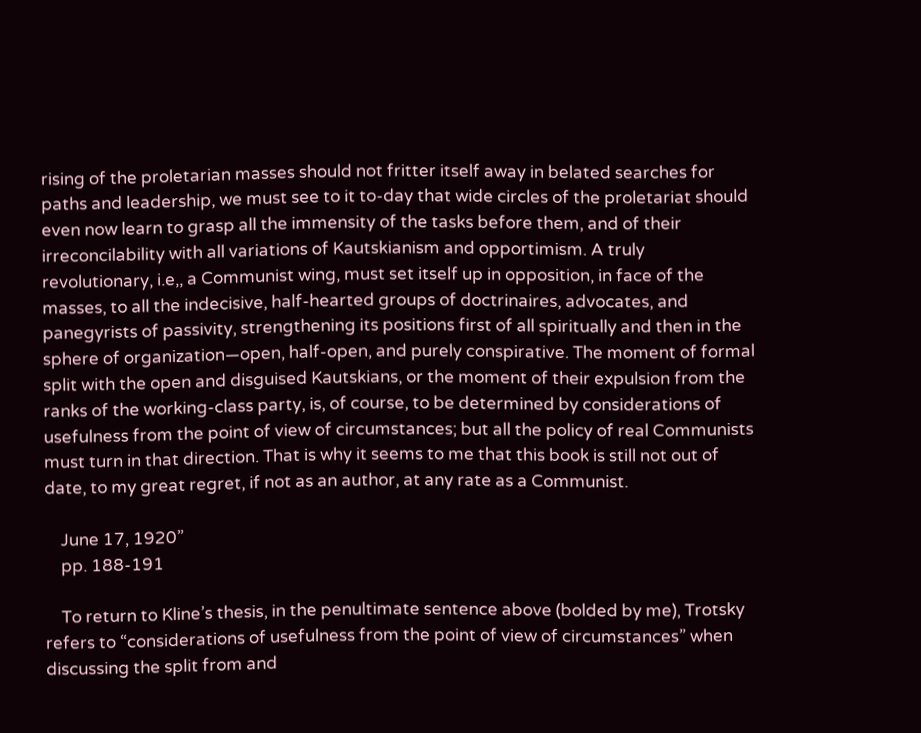rising of the proletarian masses should not fritter itself away in belated searches for paths and leadership, we must see to it to-day that wide circles of the proletariat should even now learn to grasp all the immensity of the tasks before them, and of their irreconcilability with all variations of Kautskianism and opportimism. A truly revolutionary, i.e,, a Communist wing, must set itself up in opposition, in face of the masses, to all the indecisive, half-hearted groups of doctrinaires, advocates, and panegyrists of passivity, strengthening its positions first of all spiritually and then in the sphere of organization—open, half-open, and purely conspirative. The moment of formal split with the open and disguised Kautskians, or the moment of their expulsion from the ranks of the working-class party, is, of course, to be determined by considerations of usefulness from the point of view of circumstances; but all the policy of real Communists must turn in that direction. That is why it seems to me that this book is still not out of date, to my great regret, if not as an author, at any rate as a Communist.

    June 17, 1920”
    pp. 188-191

    To return to Kline’s thesis, in the penultimate sentence above (bolded by me), Trotsky refers to “considerations of usefulness from the point of view of circumstances” when discussing the split from and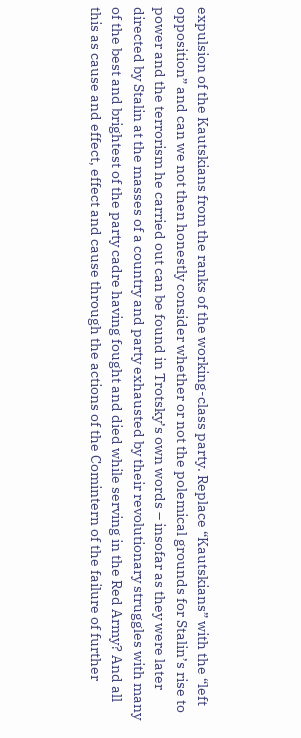expulsion of the Kautskians from the ranks of the working-class party. Replace “Kautskians” with the “left opposition” and can we not then honestly consider whether or not the polemical grounds for Stalin’s rise to power and the terrorism he carried out can be found in Trotsky’s own words – insofar as they were later directed by Stalin at the masses of a country and party exhausted by their revolutionary struggles with many of the best and brightest of the party cadre having fought and died while serving in the Red Army? And all this as cause and effect, effect and cause through the actions of the Comintern of the failure of further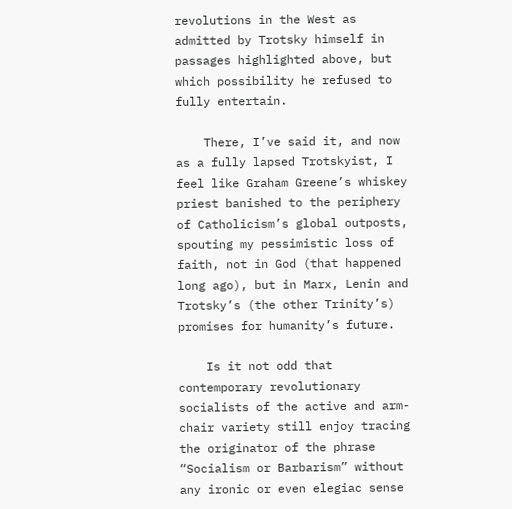revolutions in the West as admitted by Trotsky himself in passages highlighted above, but which possibility he refused to fully entertain.

    There, I’ve said it, and now as a fully lapsed Trotskyist, I feel like Graham Greene’s whiskey priest banished to the periphery of Catholicism’s global outposts, spouting my pessimistic loss of faith, not in God (that happened long ago), but in Marx, Lenin and Trotsky’s (the other Trinity’s) promises for humanity’s future.

    Is it not odd that contemporary revolutionary socialists of the active and arm-chair variety still enjoy tracing the originator of the phrase “Socialism or Barbarism” without any ironic or even elegiac sense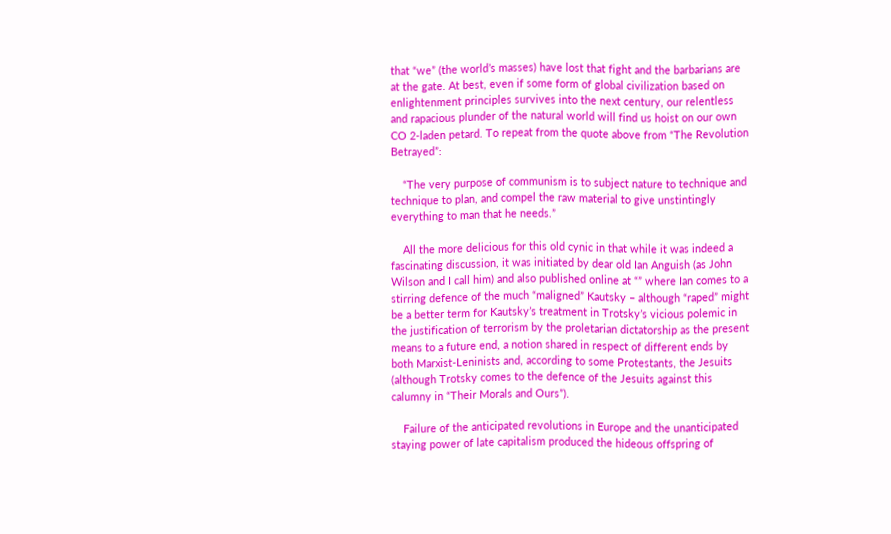that “we” (the world’s masses) have lost that fight and the barbarians are at the gate. At best, even if some form of global civilization based on enlightenment principles survives into the next century, our relentless and rapacious plunder of the natural world will find us hoist on our own CO 2-laden petard. To repeat from the quote above from “The Revolution Betrayed”:

    “The very purpose of communism is to subject nature to technique and technique to plan, and compel the raw material to give unstintingly everything to man that he needs.”

    All the more delicious for this old cynic in that while it was indeed a fascinating discussion, it was initiated by dear old Ian Anguish (as John Wilson and I call him) and also published online at “” where Ian comes to a stirring defence of the much “maligned” Kautsky – although “raped” might be a better term for Kautsky’s treatment in Trotsky’s vicious polemic in the justification of terrorism by the proletarian dictatorship as the present means to a future end, a notion shared in respect of different ends by both Marxist-Leninists and, according to some Protestants, the Jesuits (although Trotsky comes to the defence of the Jesuits against this calumny in “Their Morals and Ours”).

    Failure of the anticipated revolutions in Europe and the unanticipated staying power of late capitalism produced the hideous offspring of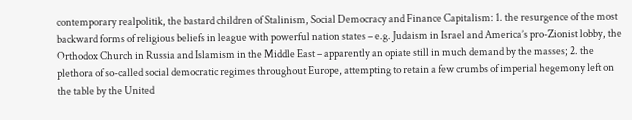contemporary realpolitik, the bastard children of Stalinism, Social Democracy and Finance Capitalism: 1. the resurgence of the most backward forms of religious beliefs in league with powerful nation states – e.g. Judaism in Israel and America’s pro-Zionist lobby, the Orthodox Church in Russia and Islamism in the Middle East – apparently an opiate still in much demand by the masses; 2. the plethora of so-called social democratic regimes throughout Europe, attempting to retain a few crumbs of imperial hegemony left on the table by the United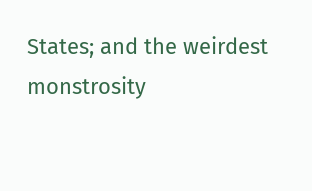States; and the weirdest monstrosity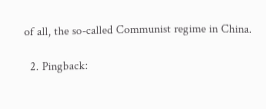of all, the so-called Communist regime in China.

  2. Pingback: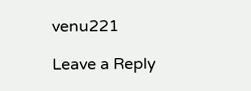venu221

Leave a Reply